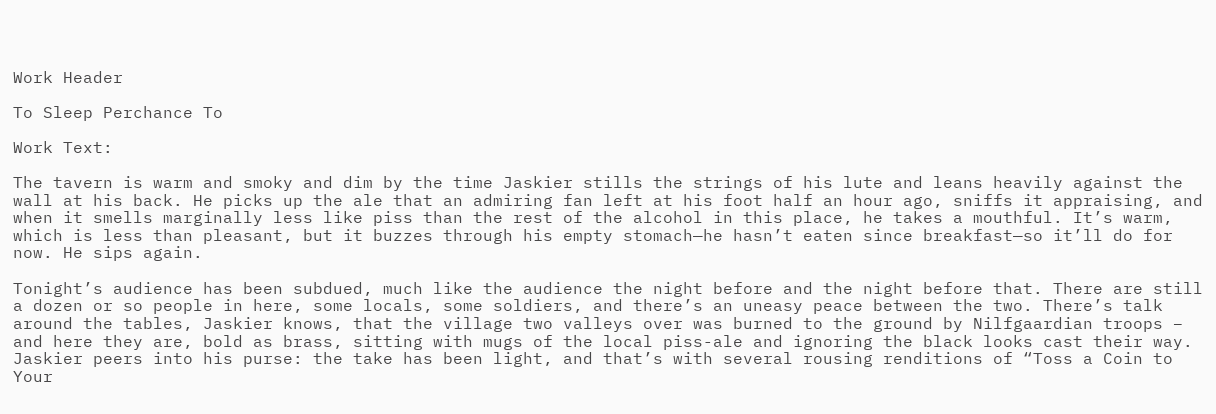Work Header

To Sleep Perchance To

Work Text:

The tavern is warm and smoky and dim by the time Jaskier stills the strings of his lute and leans heavily against the wall at his back. He picks up the ale that an admiring fan left at his foot half an hour ago, sniffs it appraising, and when it smells marginally less like piss than the rest of the alcohol in this place, he takes a mouthful. It’s warm, which is less than pleasant, but it buzzes through his empty stomach—he hasn’t eaten since breakfast—so it’ll do for now. He sips again.

Tonight’s audience has been subdued, much like the audience the night before and the night before that. There are still a dozen or so people in here, some locals, some soldiers, and there’s an uneasy peace between the two. There’s talk around the tables, Jaskier knows, that the village two valleys over was burned to the ground by Nilfgaardian troops – and here they are, bold as brass, sitting with mugs of the local piss-ale and ignoring the black looks cast their way. Jaskier peers into his purse: the take has been light, and that’s with several rousing renditions of “Toss a Coin to Your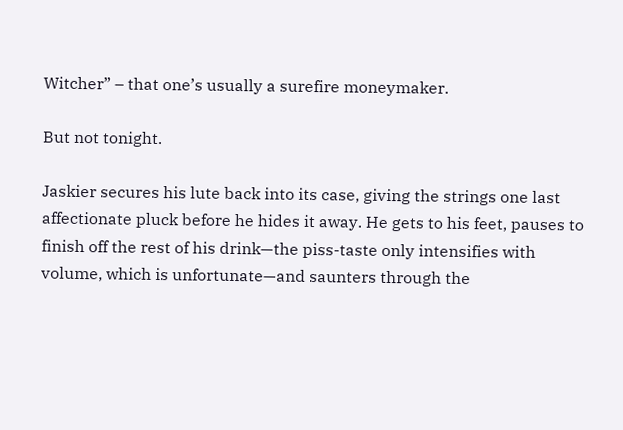Witcher” – that one’s usually a surefire moneymaker.

But not tonight.

Jaskier secures his lute back into its case, giving the strings one last affectionate pluck before he hides it away. He gets to his feet, pauses to finish off the rest of his drink—the piss-taste only intensifies with volume, which is unfortunate—and saunters through the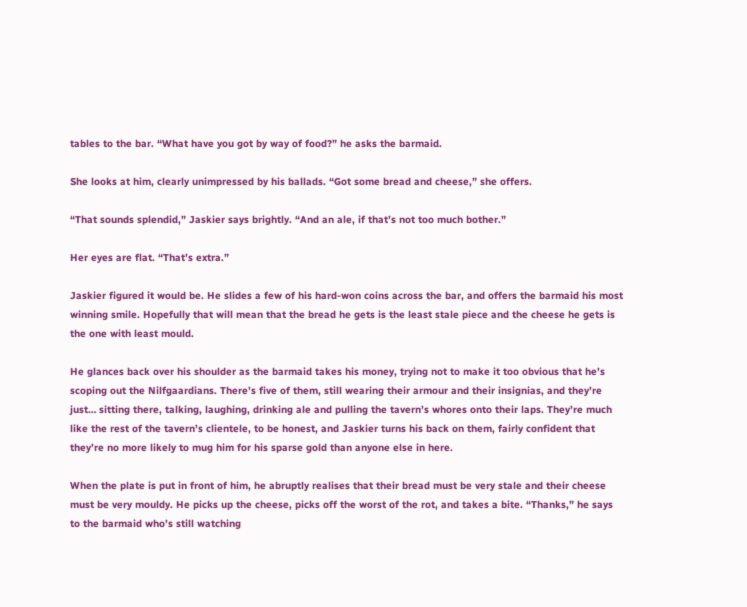tables to the bar. “What have you got by way of food?” he asks the barmaid.

She looks at him, clearly unimpressed by his ballads. “Got some bread and cheese,” she offers.

“That sounds splendid,” Jaskier says brightly. “And an ale, if that’s not too much bother.”

Her eyes are flat. “That’s extra.”

Jaskier figured it would be. He slides a few of his hard-won coins across the bar, and offers the barmaid his most winning smile. Hopefully that will mean that the bread he gets is the least stale piece and the cheese he gets is the one with least mould.

He glances back over his shoulder as the barmaid takes his money, trying not to make it too obvious that he’s scoping out the Nilfgaardians. There’s five of them, still wearing their armour and their insignias, and they’re just… sitting there, talking, laughing, drinking ale and pulling the tavern’s whores onto their laps. They’re much like the rest of the tavern’s clientele, to be honest, and Jaskier turns his back on them, fairly confident that they’re no more likely to mug him for his sparse gold than anyone else in here.

When the plate is put in front of him, he abruptly realises that their bread must be very stale and their cheese must be very mouldy. He picks up the cheese, picks off the worst of the rot, and takes a bite. “Thanks,” he says to the barmaid who’s still watching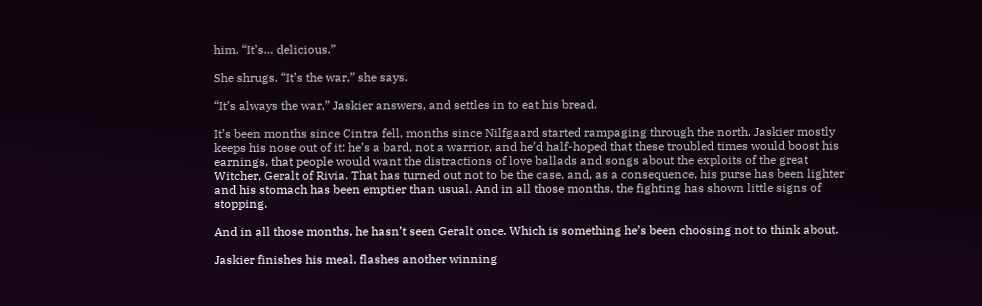him. “It’s… delicious.”

She shrugs. “It’s the war,” she says.

“It’s always the war,” Jaskier answers, and settles in to eat his bread.

It’s been months since Cintra fell, months since Nilfgaard started rampaging through the north. Jaskier mostly keeps his nose out of it: he’s a bard, not a warrior, and he’d half-hoped that these troubled times would boost his earnings, that people would want the distractions of love ballads and songs about the exploits of the great Witcher, Geralt of Rivia. That has turned out not to be the case, and, as a consequence, his purse has been lighter and his stomach has been emptier than usual. And in all those months, the fighting has shown little signs of stopping.

And in all those months, he hasn’t seen Geralt once. Which is something he’s been choosing not to think about.

Jaskier finishes his meal, flashes another winning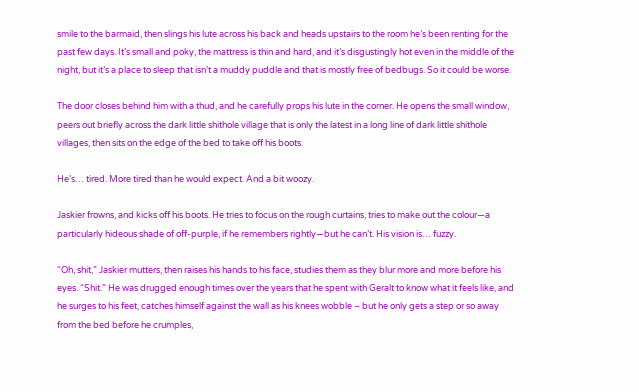smile to the barmaid, then slings his lute across his back and heads upstairs to the room he’s been renting for the past few days. It’s small and poky, the mattress is thin and hard, and it’s disgustingly hot even in the middle of the night, but it’s a place to sleep that isn’t a muddy puddle and that is mostly free of bedbugs. So it could be worse.

The door closes behind him with a thud, and he carefully props his lute in the corner. He opens the small window, peers out briefly across the dark little shithole village that is only the latest in a long line of dark little shithole villages, then sits on the edge of the bed to take off his boots.

He’s… tired. More tired than he would expect. And a bit woozy.

Jaskier frowns, and kicks off his boots. He tries to focus on the rough curtains, tries to make out the colour—a particularly hideous shade of off-purple, if he remembers rightly—but he can’t. His vision is… fuzzy.

“Oh, shit,” Jaskier mutters, then raises his hands to his face, studies them as they blur more and more before his eyes. “Shit.” He was drugged enough times over the years that he spent with Geralt to know what it feels like, and he surges to his feet, catches himself against the wall as his knees wobble – but he only gets a step or so away from the bed before he crumples,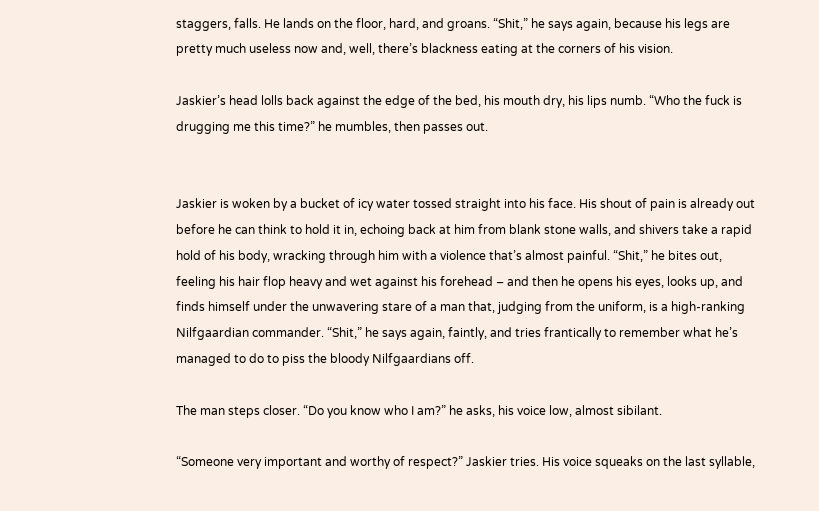staggers, falls. He lands on the floor, hard, and groans. “Shit,” he says again, because his legs are pretty much useless now and, well, there’s blackness eating at the corners of his vision.

Jaskier’s head lolls back against the edge of the bed, his mouth dry, his lips numb. “Who the fuck is drugging me this time?” he mumbles, then passes out.


Jaskier is woken by a bucket of icy water tossed straight into his face. His shout of pain is already out before he can think to hold it in, echoing back at him from blank stone walls, and shivers take a rapid hold of his body, wracking through him with a violence that’s almost painful. “Shit,” he bites out, feeling his hair flop heavy and wet against his forehead – and then he opens his eyes, looks up, and finds himself under the unwavering stare of a man that, judging from the uniform, is a high-ranking Nilfgaardian commander. “Shit,” he says again, faintly, and tries frantically to remember what he’s managed to do to piss the bloody Nilfgaardians off.

The man steps closer. “Do you know who I am?” he asks, his voice low, almost sibilant.

“Someone very important and worthy of respect?” Jaskier tries. His voice squeaks on the last syllable,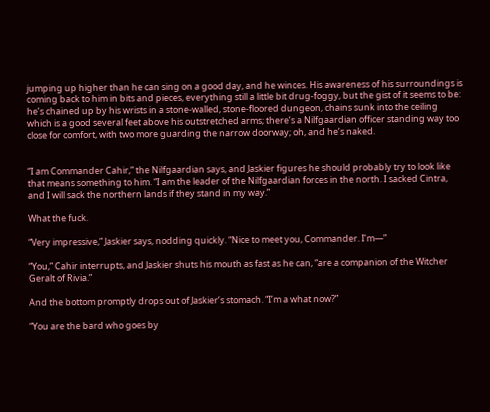jumping up higher than he can sing on a good day, and he winces. His awareness of his surroundings is coming back to him in bits and pieces, everything still a little bit drug-foggy, but the gist of it seems to be: he’s chained up by his wrists in a stone-walled, stone-floored dungeon, chains sunk into the ceiling which is a good several feet above his outstretched arms; there’s a Nilfgaardian officer standing way too close for comfort, with two more guarding the narrow doorway; oh, and he’s naked.


“I am Commander Cahir,” the Nilfgaardian says, and Jaskier figures he should probably try to look like that means something to him. “I am the leader of the Nilfgaardian forces in the north. I sacked Cintra, and I will sack the northern lands if they stand in my way.”

What the fuck.

“Very impressive,” Jaskier says, nodding quickly. “Nice to meet you, Commander. I’m—”

“You,” Cahir interrupts, and Jaskier shuts his mouth as fast as he can, “are a companion of the Witcher Geralt of Rivia.”

And the bottom promptly drops out of Jaskier’s stomach. “I’m a what now?”

“You are the bard who goes by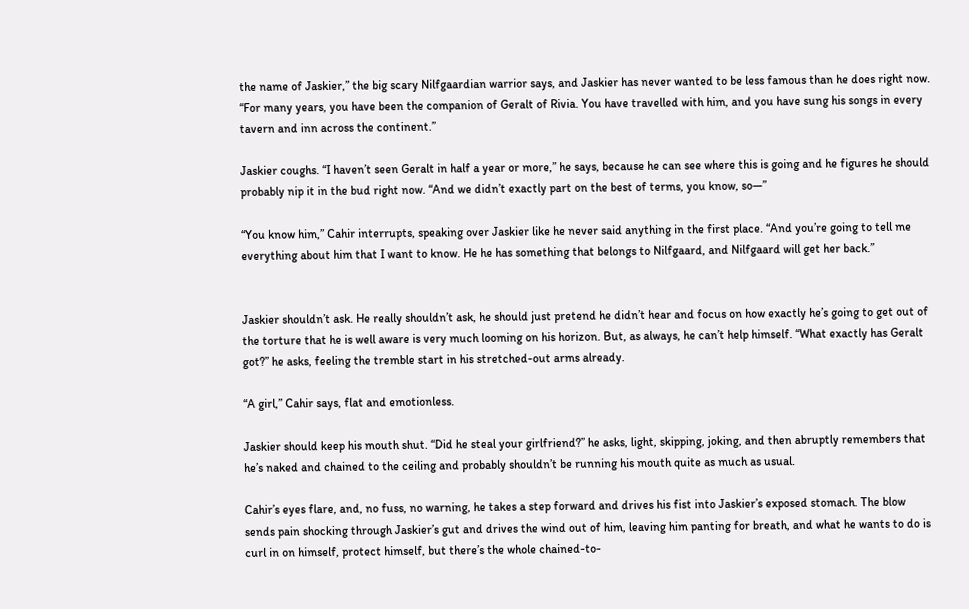the name of Jaskier,” the big scary Nilfgaardian warrior says, and Jaskier has never wanted to be less famous than he does right now. “For many years, you have been the companion of Geralt of Rivia. You have travelled with him, and you have sung his songs in every tavern and inn across the continent.”

Jaskier coughs. “I haven’t seen Geralt in half a year or more,” he says, because he can see where this is going and he figures he should probably nip it in the bud right now. “And we didn’t exactly part on the best of terms, you know, so—”

“You know him,” Cahir interrupts, speaking over Jaskier like he never said anything in the first place. “And you’re going to tell me everything about him that I want to know. He he has something that belongs to Nilfgaard, and Nilfgaard will get her back.”


Jaskier shouldn’t ask. He really shouldn’t ask, he should just pretend he didn’t hear and focus on how exactly he’s going to get out of the torture that he is well aware is very much looming on his horizon. But, as always, he can’t help himself. “What exactly has Geralt got?” he asks, feeling the tremble start in his stretched-out arms already.

“A girl,” Cahir says, flat and emotionless.

Jaskier should keep his mouth shut. “Did he steal your girlfriend?” he asks, light, skipping, joking, and then abruptly remembers that he’s naked and chained to the ceiling and probably shouldn’t be running his mouth quite as much as usual.

Cahir’s eyes flare, and, no fuss, no warning, he takes a step forward and drives his fist into Jaskier’s exposed stomach. The blow sends pain shocking through Jaskier’s gut and drives the wind out of him, leaving him panting for breath, and what he wants to do is curl in on himself, protect himself, but there’s the whole chained-to-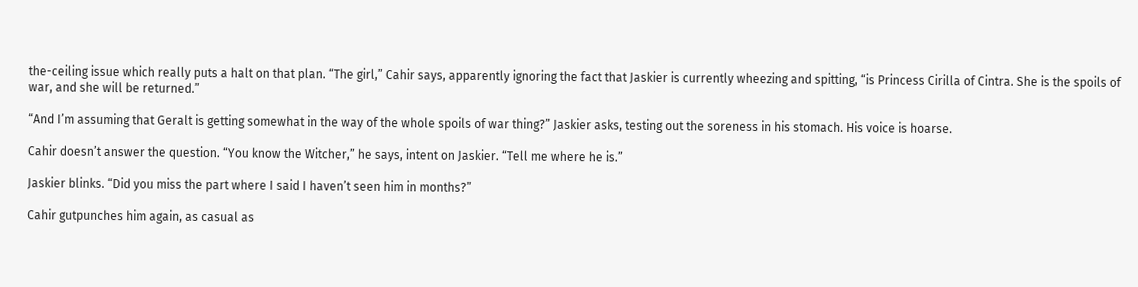the-ceiling issue which really puts a halt on that plan. “The girl,” Cahir says, apparently ignoring the fact that Jaskier is currently wheezing and spitting, “is Princess Cirilla of Cintra. She is the spoils of war, and she will be returned.”

“And I’m assuming that Geralt is getting somewhat in the way of the whole spoils of war thing?” Jaskier asks, testing out the soreness in his stomach. His voice is hoarse.

Cahir doesn’t answer the question. “You know the Witcher,” he says, intent on Jaskier. “Tell me where he is.”

Jaskier blinks. “Did you miss the part where I said I haven’t seen him in months?”

Cahir gutpunches him again, as casual as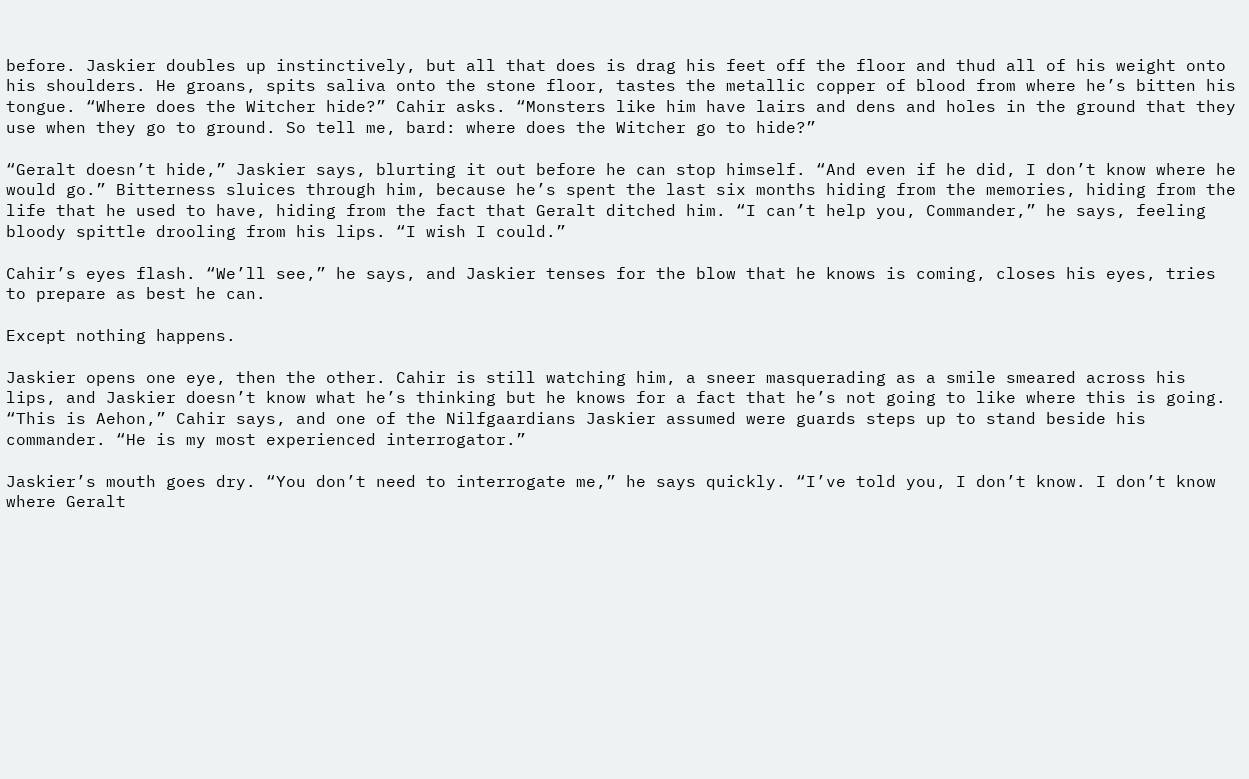before. Jaskier doubles up instinctively, but all that does is drag his feet off the floor and thud all of his weight onto his shoulders. He groans, spits saliva onto the stone floor, tastes the metallic copper of blood from where he’s bitten his tongue. “Where does the Witcher hide?” Cahir asks. “Monsters like him have lairs and dens and holes in the ground that they use when they go to ground. So tell me, bard: where does the Witcher go to hide?”

“Geralt doesn’t hide,” Jaskier says, blurting it out before he can stop himself. “And even if he did, I don’t know where he would go.” Bitterness sluices through him, because he’s spent the last six months hiding from the memories, hiding from the life that he used to have, hiding from the fact that Geralt ditched him. “I can’t help you, Commander,” he says, feeling bloody spittle drooling from his lips. “I wish I could.”

Cahir’s eyes flash. “We’ll see,” he says, and Jaskier tenses for the blow that he knows is coming, closes his eyes, tries to prepare as best he can.

Except nothing happens.

Jaskier opens one eye, then the other. Cahir is still watching him, a sneer masquerading as a smile smeared across his lips, and Jaskier doesn’t know what he’s thinking but he knows for a fact that he’s not going to like where this is going. “This is Aehon,” Cahir says, and one of the Nilfgaardians Jaskier assumed were guards steps up to stand beside his commander. “He is my most experienced interrogator.”

Jaskier’s mouth goes dry. “You don’t need to interrogate me,” he says quickly. “I’ve told you, I don’t know. I don’t know where Geralt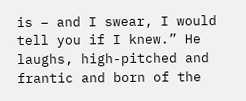is – and I swear, I would tell you if I knew.” He laughs, high-pitched and frantic and born of the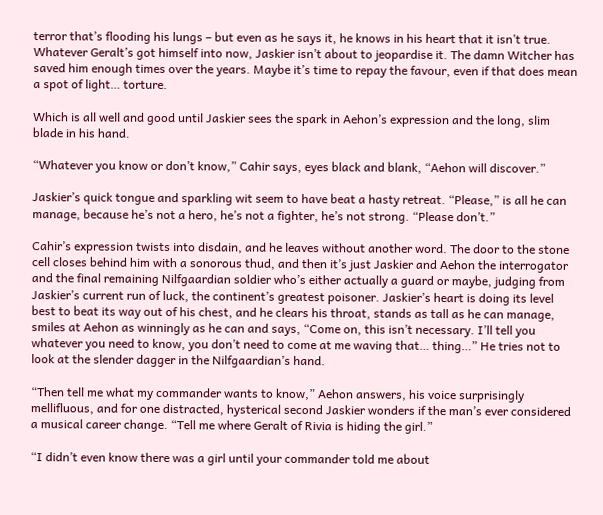terror that’s flooding his lungs – but even as he says it, he knows in his heart that it isn’t true. Whatever Geralt’s got himself into now, Jaskier isn’t about to jeopardise it. The damn Witcher has saved him enough times over the years. Maybe it’s time to repay the favour, even if that does mean a spot of light… torture.

Which is all well and good until Jaskier sees the spark in Aehon’s expression and the long, slim blade in his hand.

“Whatever you know or don’t know,” Cahir says, eyes black and blank, “Aehon will discover.”

Jaskier’s quick tongue and sparkling wit seem to have beat a hasty retreat. “Please,” is all he can manage, because he’s not a hero, he’s not a fighter, he’s not strong. “Please don’t.”

Cahir’s expression twists into disdain, and he leaves without another word. The door to the stone cell closes behind him with a sonorous thud, and then it’s just Jaskier and Aehon the interrogator and the final remaining Nilfgaardian soldier who’s either actually a guard or maybe, judging from Jaskier’s current run of luck, the continent’s greatest poisoner. Jaskier’s heart is doing its level best to beat its way out of his chest, and he clears his throat, stands as tall as he can manage, smiles at Aehon as winningly as he can and says, “Come on, this isn’t necessary. I’ll tell you whatever you need to know, you don’t need to come at me waving that… thing…” He tries not to look at the slender dagger in the Nilfgaardian’s hand.

“Then tell me what my commander wants to know,” Aehon answers, his voice surprisingly mellifluous, and for one distracted, hysterical second Jaskier wonders if the man’s ever considered a musical career change. “Tell me where Geralt of Rivia is hiding the girl.”

“I didn’t even know there was a girl until your commander told me about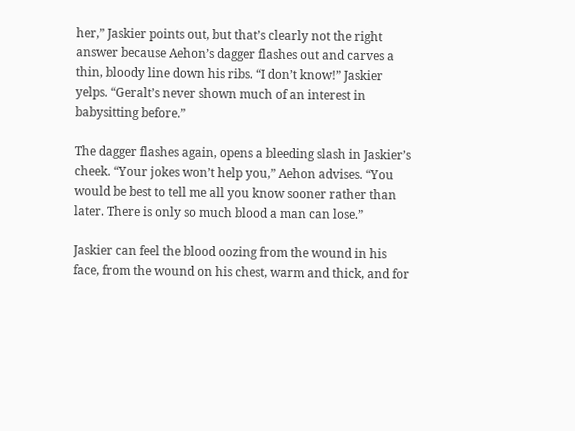her,” Jaskier points out, but that’s clearly not the right answer because Aehon’s dagger flashes out and carves a thin, bloody line down his ribs. “I don’t know!” Jaskier yelps. “Geralt’s never shown much of an interest in babysitting before.”

The dagger flashes again, opens a bleeding slash in Jaskier’s cheek. “Your jokes won’t help you,” Aehon advises. “You would be best to tell me all you know sooner rather than later. There is only so much blood a man can lose.”

Jaskier can feel the blood oozing from the wound in his face, from the wound on his chest, warm and thick, and for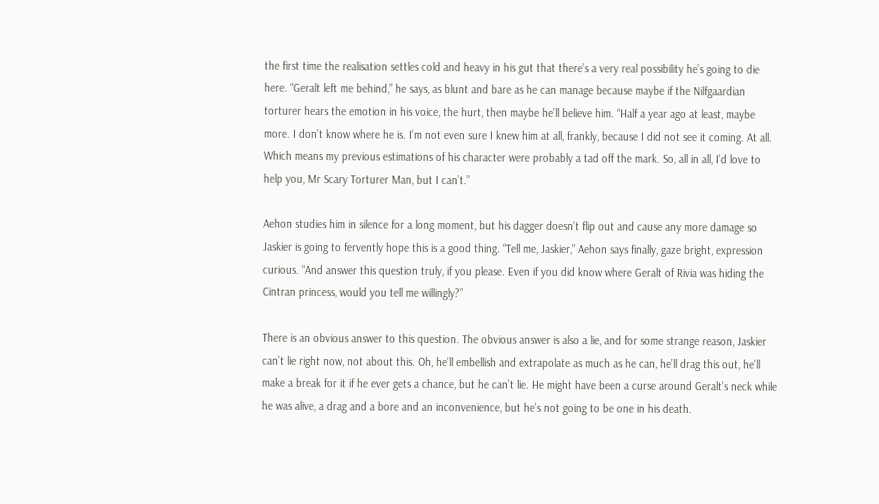the first time the realisation settles cold and heavy in his gut that there’s a very real possibility he’s going to die here. “Geralt left me behind,” he says, as blunt and bare as he can manage because maybe if the Nilfgaardian torturer hears the emotion in his voice, the hurt, then maybe he’ll believe him. “Half a year ago at least, maybe more. I don’t know where he is. I’m not even sure I knew him at all, frankly, because I did not see it coming. At all. Which means my previous estimations of his character were probably a tad off the mark. So, all in all, I’d love to help you, Mr Scary Torturer Man, but I can’t.”

Aehon studies him in silence for a long moment, but his dagger doesn’t flip out and cause any more damage so Jaskier is going to fervently hope this is a good thing. “Tell me, Jaskier,” Aehon says finally, gaze bright, expression curious. “And answer this question truly, if you please. Even if you did know where Geralt of Rivia was hiding the Cintran princess, would you tell me willingly?”

There is an obvious answer to this question. The obvious answer is also a lie, and for some strange reason, Jaskier can’t lie right now, not about this. Oh, he’ll embellish and extrapolate as much as he can, he’ll drag this out, he’ll make a break for it if he ever gets a chance, but he can’t lie. He might have been a curse around Geralt’s neck while he was alive, a drag and a bore and an inconvenience, but he’s not going to be one in his death.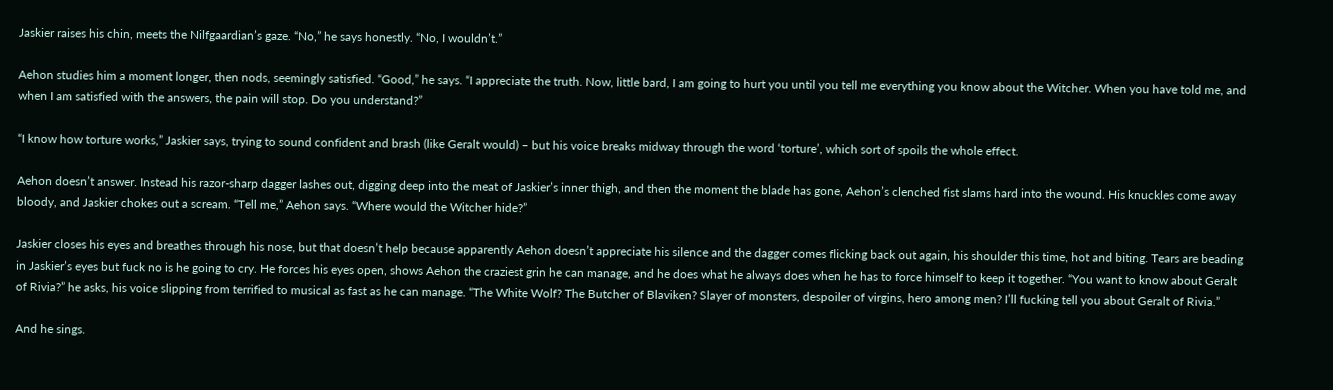Jaskier raises his chin, meets the Nilfgaardian’s gaze. “No,” he says honestly. “No, I wouldn’t.”

Aehon studies him a moment longer, then nods, seemingly satisfied. “Good,” he says. “I appreciate the truth. Now, little bard, I am going to hurt you until you tell me everything you know about the Witcher. When you have told me, and when I am satisfied with the answers, the pain will stop. Do you understand?”

“I know how torture works,” Jaskier says, trying to sound confident and brash (like Geralt would) – but his voice breaks midway through the word ‘torture’, which sort of spoils the whole effect.

Aehon doesn’t answer. Instead his razor-sharp dagger lashes out, digging deep into the meat of Jaskier’s inner thigh, and then the moment the blade has gone, Aehon’s clenched fist slams hard into the wound. His knuckles come away bloody, and Jaskier chokes out a scream. “Tell me,” Aehon says. “Where would the Witcher hide?”

Jaskier closes his eyes and breathes through his nose, but that doesn’t help because apparently Aehon doesn’t appreciate his silence and the dagger comes flicking back out again, his shoulder this time, hot and biting. Tears are beading in Jaskier’s eyes but fuck no is he going to cry. He forces his eyes open, shows Aehon the craziest grin he can manage, and he does what he always does when he has to force himself to keep it together. “You want to know about Geralt of Rivia?” he asks, his voice slipping from terrified to musical as fast as he can manage. “The White Wolf? The Butcher of Blaviken? Slayer of monsters, despoiler of virgins, hero among men? I’ll fucking tell you about Geralt of Rivia.”

And he sings.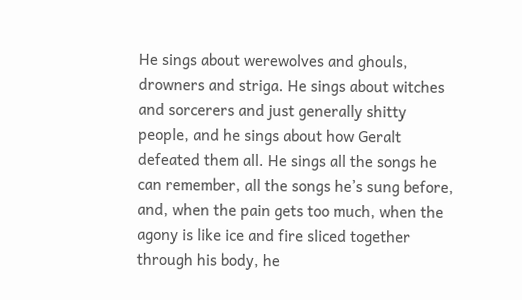He sings about werewolves and ghouls, drowners and striga. He sings about witches and sorcerers and just generally shitty people, and he sings about how Geralt defeated them all. He sings all the songs he can remember, all the songs he’s sung before, and, when the pain gets too much, when the agony is like ice and fire sliced together through his body, he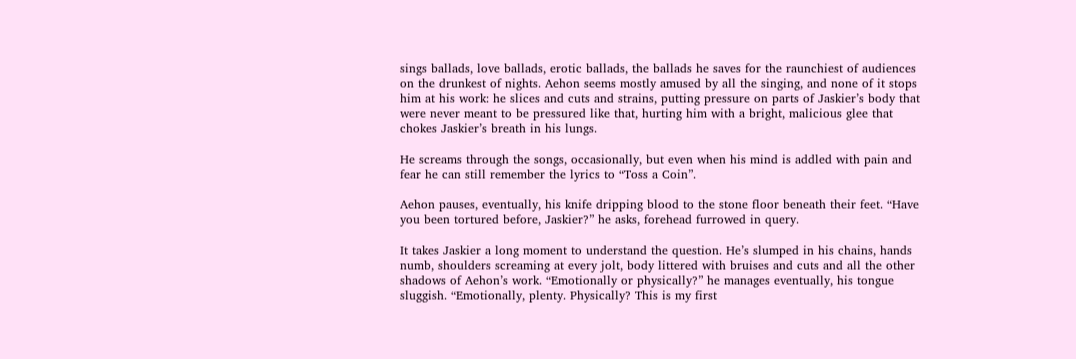sings ballads, love ballads, erotic ballads, the ballads he saves for the raunchiest of audiences on the drunkest of nights. Aehon seems mostly amused by all the singing, and none of it stops him at his work: he slices and cuts and strains, putting pressure on parts of Jaskier’s body that were never meant to be pressured like that, hurting him with a bright, malicious glee that chokes Jaskier’s breath in his lungs.

He screams through the songs, occasionally, but even when his mind is addled with pain and fear he can still remember the lyrics to “Toss a Coin”.

Aehon pauses, eventually, his knife dripping blood to the stone floor beneath their feet. “Have you been tortured before, Jaskier?” he asks, forehead furrowed in query.

It takes Jaskier a long moment to understand the question. He’s slumped in his chains, hands numb, shoulders screaming at every jolt, body littered with bruises and cuts and all the other shadows of Aehon’s work. “Emotionally or physically?” he manages eventually, his tongue sluggish. “Emotionally, plenty. Physically? This is my first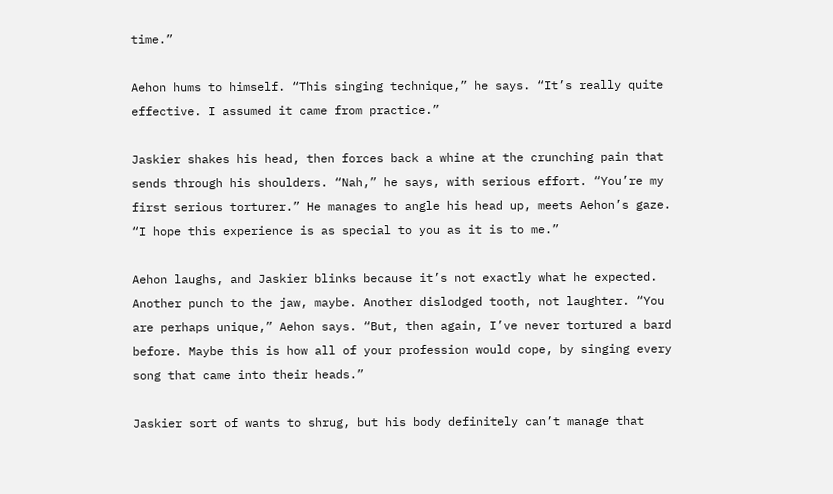time.”

Aehon hums to himself. “This singing technique,” he says. “It’s really quite effective. I assumed it came from practice.”

Jaskier shakes his head, then forces back a whine at the crunching pain that sends through his shoulders. “Nah,” he says, with serious effort. “You’re my first serious torturer.” He manages to angle his head up, meets Aehon’s gaze. “I hope this experience is as special to you as it is to me.”

Aehon laughs, and Jaskier blinks because it’s not exactly what he expected. Another punch to the jaw, maybe. Another dislodged tooth, not laughter. “You are perhaps unique,” Aehon says. “But, then again, I’ve never tortured a bard before. Maybe this is how all of your profession would cope, by singing every song that came into their heads.”

Jaskier sort of wants to shrug, but his body definitely can’t manage that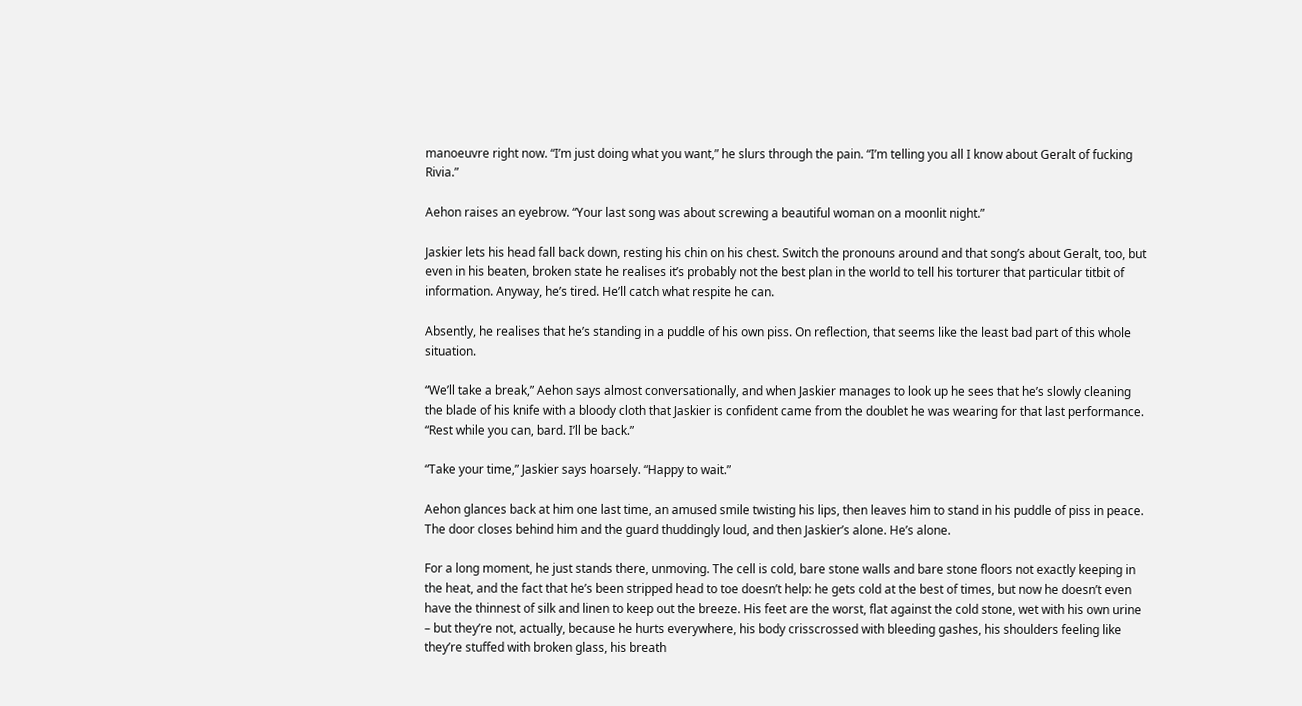manoeuvre right now. “I’m just doing what you want,” he slurs through the pain. “I’m telling you all I know about Geralt of fucking Rivia.”

Aehon raises an eyebrow. “Your last song was about screwing a beautiful woman on a moonlit night.”

Jaskier lets his head fall back down, resting his chin on his chest. Switch the pronouns around and that song’s about Geralt, too, but even in his beaten, broken state he realises it’s probably not the best plan in the world to tell his torturer that particular titbit of information. Anyway, he’s tired. He’ll catch what respite he can.

Absently, he realises that he’s standing in a puddle of his own piss. On reflection, that seems like the least bad part of this whole situation.

“We’ll take a break,” Aehon says almost conversationally, and when Jaskier manages to look up he sees that he’s slowly cleaning the blade of his knife with a bloody cloth that Jaskier is confident came from the doublet he was wearing for that last performance. “Rest while you can, bard. I’ll be back.”

“Take your time,” Jaskier says hoarsely. “Happy to wait.”

Aehon glances back at him one last time, an amused smile twisting his lips, then leaves him to stand in his puddle of piss in peace. The door closes behind him and the guard thuddingly loud, and then Jaskier’s alone. He’s alone.

For a long moment, he just stands there, unmoving. The cell is cold, bare stone walls and bare stone floors not exactly keeping in the heat, and the fact that he’s been stripped head to toe doesn’t help: he gets cold at the best of times, but now he doesn’t even have the thinnest of silk and linen to keep out the breeze. His feet are the worst, flat against the cold stone, wet with his own urine – but they’re not, actually, because he hurts everywhere, his body crisscrossed with bleeding gashes, his shoulders feeling like they’re stuffed with broken glass, his breath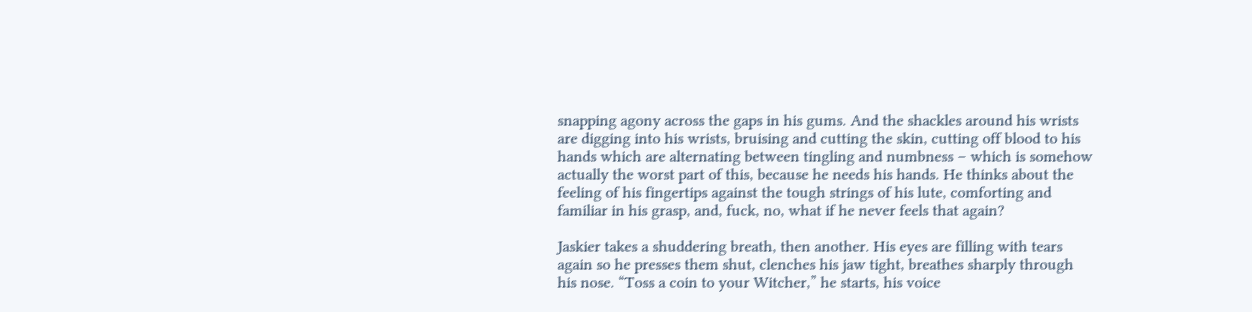snapping agony across the gaps in his gums. And the shackles around his wrists are digging into his wrists, bruising and cutting the skin, cutting off blood to his hands which are alternating between tingling and numbness – which is somehow actually the worst part of this, because he needs his hands. He thinks about the feeling of his fingertips against the tough strings of his lute, comforting and familiar in his grasp, and, fuck, no, what if he never feels that again?

Jaskier takes a shuddering breath, then another. His eyes are filling with tears again so he presses them shut, clenches his jaw tight, breathes sharply through his nose. “Toss a coin to your Witcher,” he starts, his voice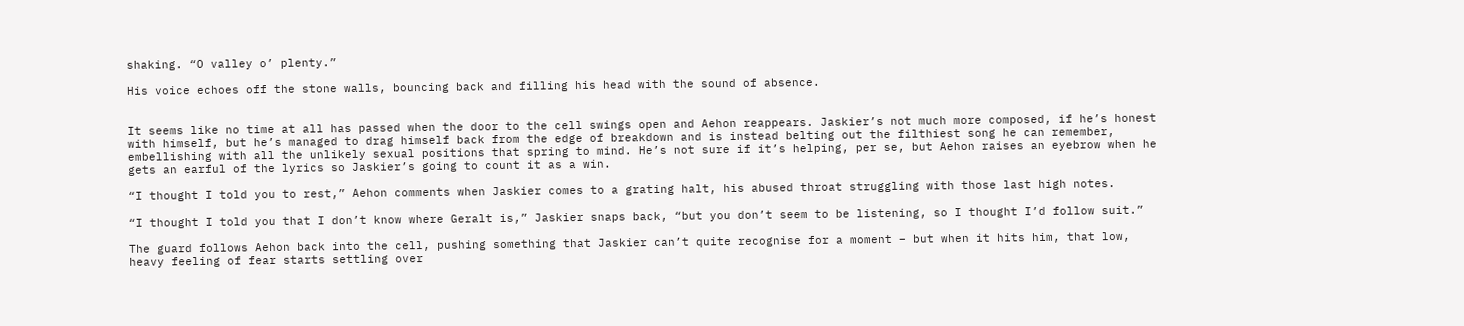shaking. “O valley o’ plenty.”

His voice echoes off the stone walls, bouncing back and filling his head with the sound of absence.


It seems like no time at all has passed when the door to the cell swings open and Aehon reappears. Jaskier’s not much more composed, if he’s honest with himself, but he’s managed to drag himself back from the edge of breakdown and is instead belting out the filthiest song he can remember, embellishing with all the unlikely sexual positions that spring to mind. He’s not sure if it’s helping, per se, but Aehon raises an eyebrow when he gets an earful of the lyrics so Jaskier’s going to count it as a win.

“I thought I told you to rest,” Aehon comments when Jaskier comes to a grating halt, his abused throat struggling with those last high notes.

“I thought I told you that I don’t know where Geralt is,” Jaskier snaps back, “but you don’t seem to be listening, so I thought I’d follow suit.”

The guard follows Aehon back into the cell, pushing something that Jaskier can’t quite recognise for a moment – but when it hits him, that low, heavy feeling of fear starts settling over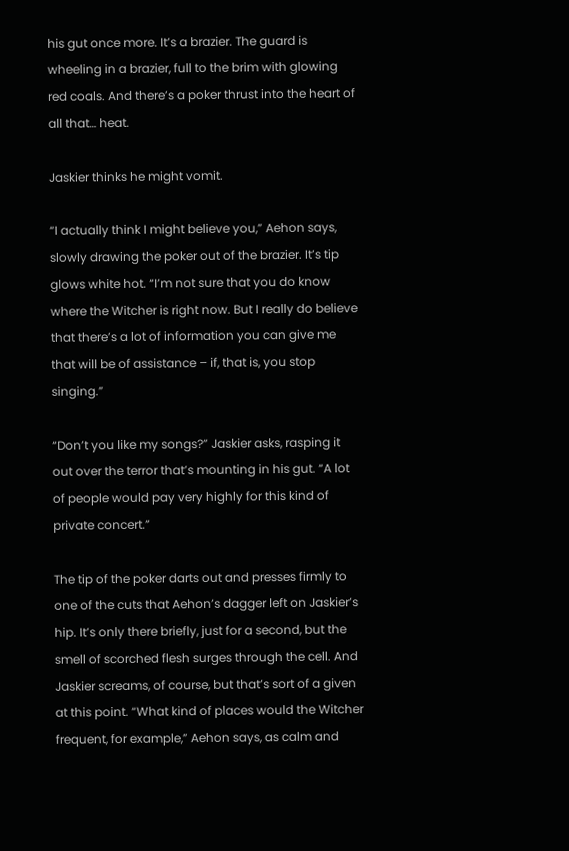his gut once more. It’s a brazier. The guard is wheeling in a brazier, full to the brim with glowing red coals. And there’s a poker thrust into the heart of all that… heat.

Jaskier thinks he might vomit.

“I actually think I might believe you,” Aehon says, slowly drawing the poker out of the brazier. It’s tip glows white hot. “I’m not sure that you do know where the Witcher is right now. But I really do believe that there’s a lot of information you can give me that will be of assistance – if, that is, you stop singing.”

“Don’t you like my songs?” Jaskier asks, rasping it out over the terror that’s mounting in his gut. “A lot of people would pay very highly for this kind of private concert.”

The tip of the poker darts out and presses firmly to one of the cuts that Aehon’s dagger left on Jaskier’s hip. It’s only there briefly, just for a second, but the smell of scorched flesh surges through the cell. And Jaskier screams, of course, but that’s sort of a given at this point. “What kind of places would the Witcher frequent, for example,” Aehon says, as calm and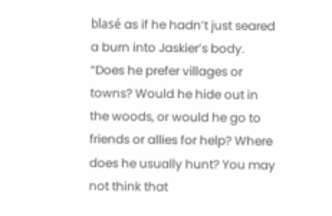blasé as if he hadn’t just seared a burn into Jaskier’s body. “Does he prefer villages or towns? Would he hide out in the woods, or would he go to friends or allies for help? Where does he usually hunt? You may not think that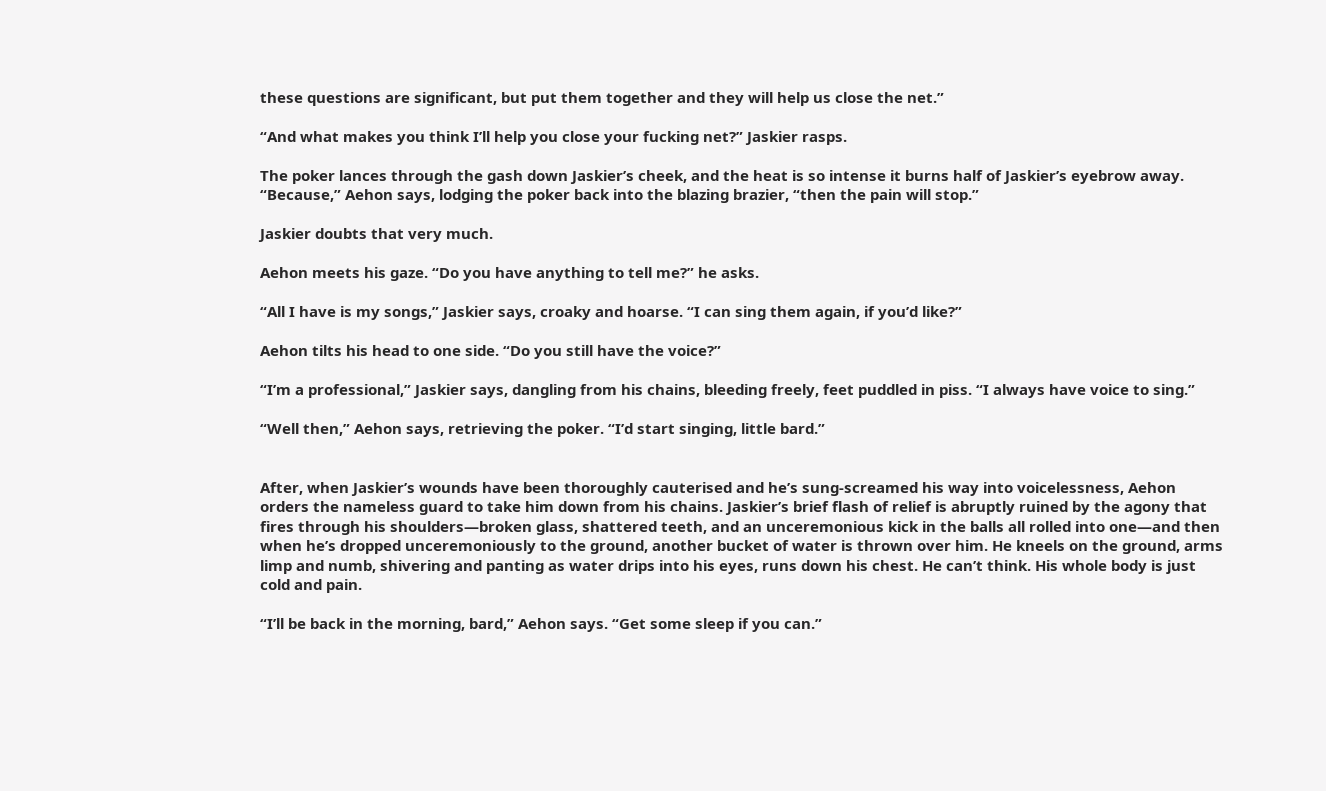these questions are significant, but put them together and they will help us close the net.”

“And what makes you think I’ll help you close your fucking net?” Jaskier rasps.

The poker lances through the gash down Jaskier’s cheek, and the heat is so intense it burns half of Jaskier’s eyebrow away. “Because,” Aehon says, lodging the poker back into the blazing brazier, “then the pain will stop.”

Jaskier doubts that very much.

Aehon meets his gaze. “Do you have anything to tell me?” he asks.

“All I have is my songs,” Jaskier says, croaky and hoarse. “I can sing them again, if you’d like?”

Aehon tilts his head to one side. “Do you still have the voice?”

“I’m a professional,” Jaskier says, dangling from his chains, bleeding freely, feet puddled in piss. “I always have voice to sing.”

“Well then,” Aehon says, retrieving the poker. “I’d start singing, little bard.”


After, when Jaskier’s wounds have been thoroughly cauterised and he’s sung-screamed his way into voicelessness, Aehon orders the nameless guard to take him down from his chains. Jaskier’s brief flash of relief is abruptly ruined by the agony that fires through his shoulders—broken glass, shattered teeth, and an unceremonious kick in the balls all rolled into one—and then when he’s dropped unceremoniously to the ground, another bucket of water is thrown over him. He kneels on the ground, arms limp and numb, shivering and panting as water drips into his eyes, runs down his chest. He can’t think. His whole body is just cold and pain.

“I’ll be back in the morning, bard,” Aehon says. “Get some sleep if you can.”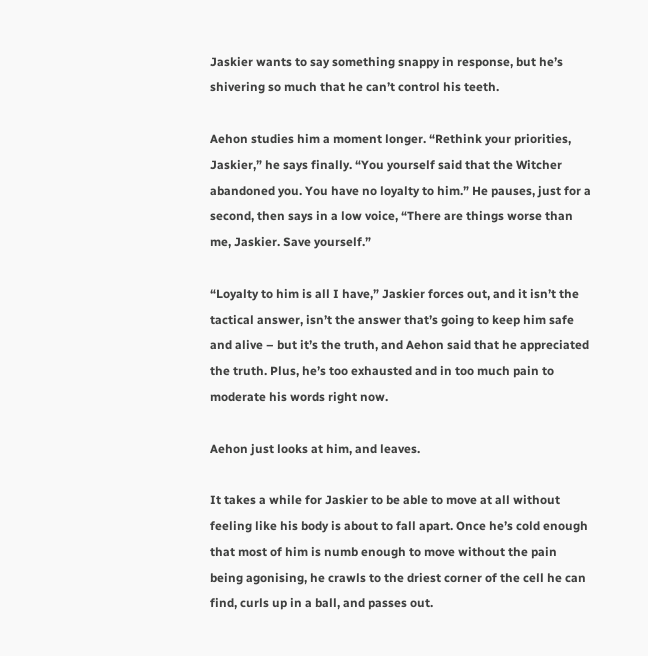Jaskier wants to say something snappy in response, but he’s shivering so much that he can’t control his teeth.

Aehon studies him a moment longer. “Rethink your priorities, Jaskier,” he says finally. “You yourself said that the Witcher abandoned you. You have no loyalty to him.” He pauses, just for a second, then says in a low voice, “There are things worse than me, Jaskier. Save yourself.”

“Loyalty to him is all I have,” Jaskier forces out, and it isn’t the tactical answer, isn’t the answer that’s going to keep him safe and alive – but it’s the truth, and Aehon said that he appreciated the truth. Plus, he’s too exhausted and in too much pain to moderate his words right now.

Aehon just looks at him, and leaves.

It takes a while for Jaskier to be able to move at all without feeling like his body is about to fall apart. Once he’s cold enough that most of him is numb enough to move without the pain being agonising, he crawls to the driest corner of the cell he can find, curls up in a ball, and passes out.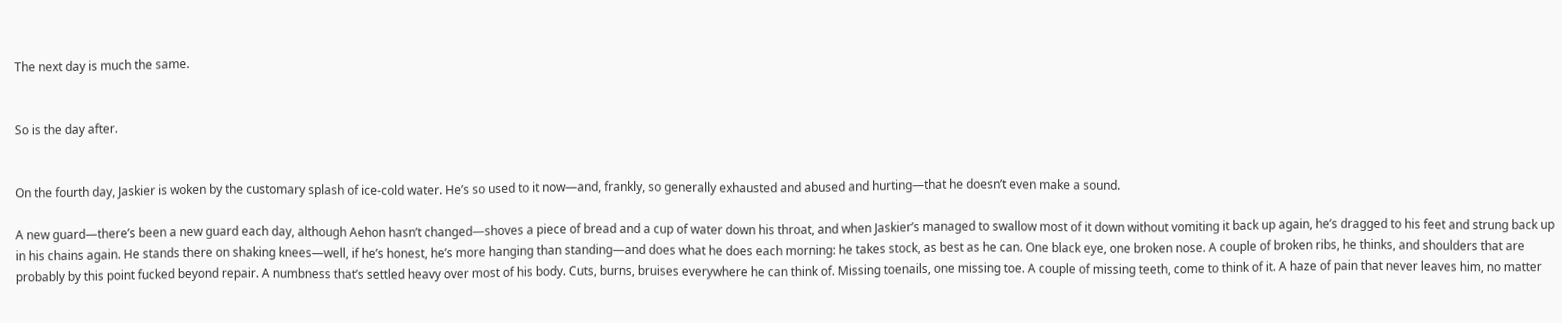The next day is much the same.


So is the day after.


On the fourth day, Jaskier is woken by the customary splash of ice-cold water. He’s so used to it now—and, frankly, so generally exhausted and abused and hurting—that he doesn’t even make a sound.

A new guard—there’s been a new guard each day, although Aehon hasn’t changed—shoves a piece of bread and a cup of water down his throat, and when Jaskier’s managed to swallow most of it down without vomiting it back up again, he’s dragged to his feet and strung back up in his chains again. He stands there on shaking knees—well, if he’s honest, he’s more hanging than standing—and does what he does each morning: he takes stock, as best as he can. One black eye, one broken nose. A couple of broken ribs, he thinks, and shoulders that are probably by this point fucked beyond repair. A numbness that’s settled heavy over most of his body. Cuts, burns, bruises everywhere he can think of. Missing toenails, one missing toe. A couple of missing teeth, come to think of it. A haze of pain that never leaves him, no matter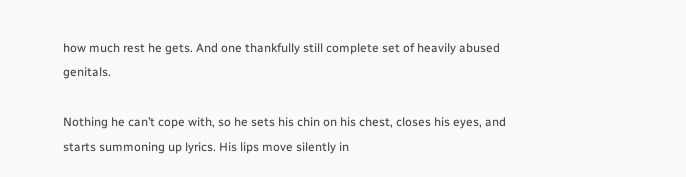how much rest he gets. And one thankfully still complete set of heavily abused genitals.

Nothing he can’t cope with, so he sets his chin on his chest, closes his eyes, and starts summoning up lyrics. His lips move silently in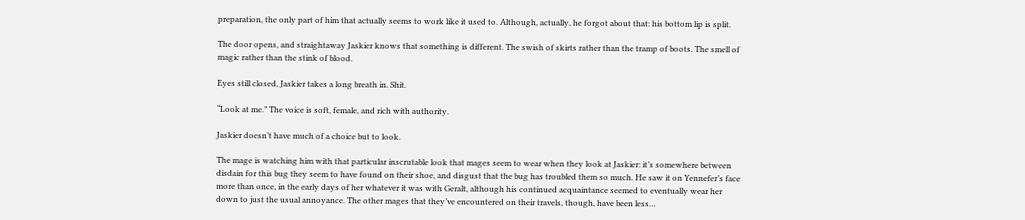preparation, the only part of him that actually seems to work like it used to. Although, actually, he forgot about that: his bottom lip is split.

The door opens, and straightaway Jaskier knows that something is different. The swish of skirts rather than the tramp of boots. The smell of magic rather than the stink of blood.

Eyes still closed, Jaskier takes a long breath in. Shit.

“Look at me.” The voice is soft, female, and rich with authority.

Jaskier doesn’t have much of a choice but to look.

The mage is watching him with that particular inscrutable look that mages seem to wear when they look at Jaskier: it’s somewhere between disdain for this bug they seem to have found on their shoe, and disgust that the bug has troubled them so much. He saw it on Yennefer’s face more than once, in the early days of her whatever it was with Geralt, although his continued acquaintance seemed to eventually wear her down to just the usual annoyance. The other mages that they’ve encountered on their travels, though, have been less…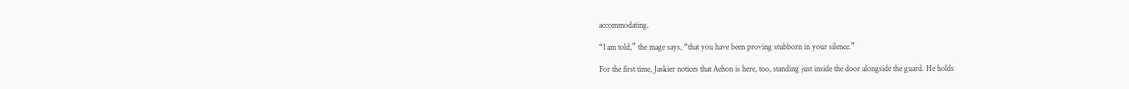accommodating.

“I am told,” the mage says, “that you have been proving stubborn in your silence.”

For the first time, Jaskier notices that Aehon is here, too, standing just inside the door alongside the guard. He holds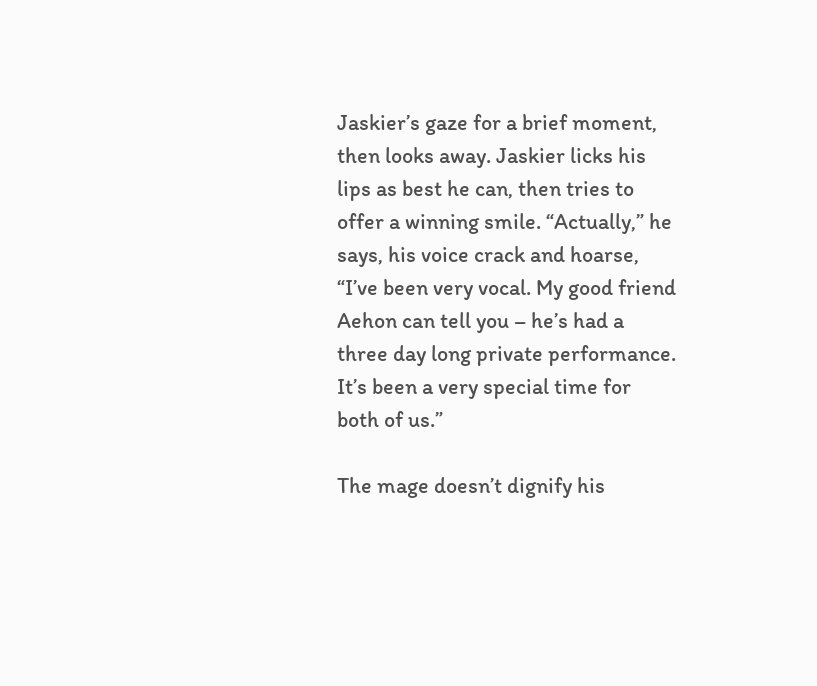Jaskier’s gaze for a brief moment, then looks away. Jaskier licks his lips as best he can, then tries to offer a winning smile. “Actually,” he says, his voice crack and hoarse, “I’ve been very vocal. My good friend Aehon can tell you – he’s had a three day long private performance. It’s been a very special time for both of us.”

The mage doesn’t dignify his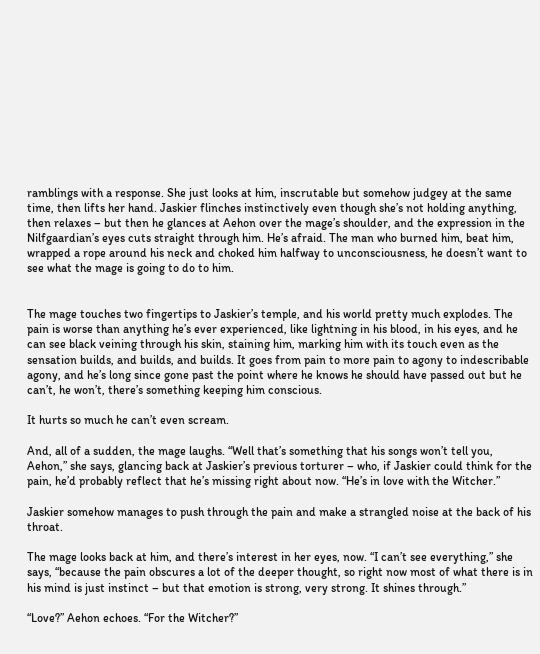ramblings with a response. She just looks at him, inscrutable but somehow judgey at the same time, then lifts her hand. Jaskier flinches instinctively even though she’s not holding anything, then relaxes – but then he glances at Aehon over the mage’s shoulder, and the expression in the Nilfgaardian’s eyes cuts straight through him. He’s afraid. The man who burned him, beat him, wrapped a rope around his neck and choked him halfway to unconsciousness, he doesn’t want to see what the mage is going to do to him.


The mage touches two fingertips to Jaskier’s temple, and his world pretty much explodes. The pain is worse than anything he’s ever experienced, like lightning in his blood, in his eyes, and he can see black veining through his skin, staining him, marking him with its touch even as the sensation builds, and builds, and builds. It goes from pain to more pain to agony to indescribable agony, and he’s long since gone past the point where he knows he should have passed out but he can’t, he won’t, there’s something keeping him conscious.

It hurts so much he can’t even scream.

And, all of a sudden, the mage laughs. “Well that’s something that his songs won’t tell you, Aehon,” she says, glancing back at Jaskier’s previous torturer – who, if Jaskier could think for the pain, he’d probably reflect that he’s missing right about now. “He’s in love with the Witcher.”

Jaskier somehow manages to push through the pain and make a strangled noise at the back of his throat.

The mage looks back at him, and there’s interest in her eyes, now. “I can’t see everything,” she says, “because the pain obscures a lot of the deeper thought, so right now most of what there is in his mind is just instinct – but that emotion is strong, very strong. It shines through.”

“Love?” Aehon echoes. “For the Witcher?”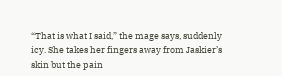“That is what I said,” the mage says, suddenly icy. She takes her fingers away from Jaskier’s skin but the pain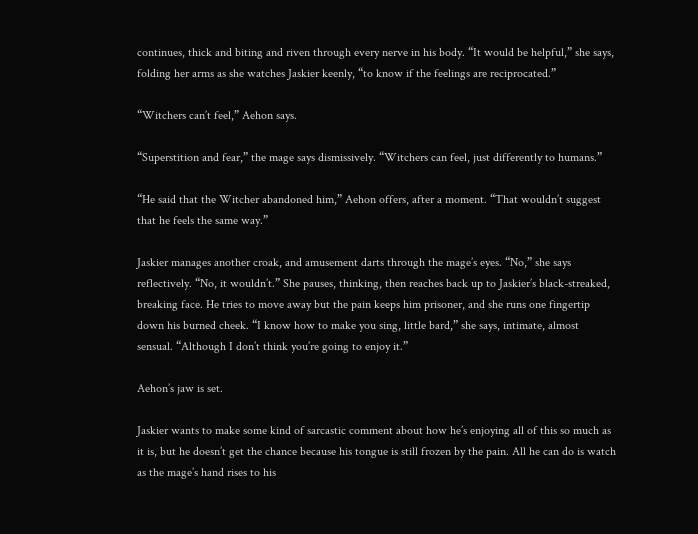continues, thick and biting and riven through every nerve in his body. “It would be helpful,” she says, folding her arms as she watches Jaskier keenly, “to know if the feelings are reciprocated.”

“Witchers can’t feel,” Aehon says.

“Superstition and fear,” the mage says dismissively. “Witchers can feel, just differently to humans.”

“He said that the Witcher abandoned him,” Aehon offers, after a moment. “That wouldn’t suggest that he feels the same way.”

Jaskier manages another croak, and amusement darts through the mage’s eyes. “No,” she says reflectively. “No, it wouldn’t.” She pauses, thinking, then reaches back up to Jaskier’s black-streaked, breaking face. He tries to move away but the pain keeps him prisoner, and she runs one fingertip down his burned cheek. “I know how to make you sing, little bard,” she says, intimate, almost sensual. “Although I don’t think you’re going to enjoy it.”

Aehon’s jaw is set.

Jaskier wants to make some kind of sarcastic comment about how he’s enjoying all of this so much as it is, but he doesn’t get the chance because his tongue is still frozen by the pain. All he can do is watch as the mage’s hand rises to his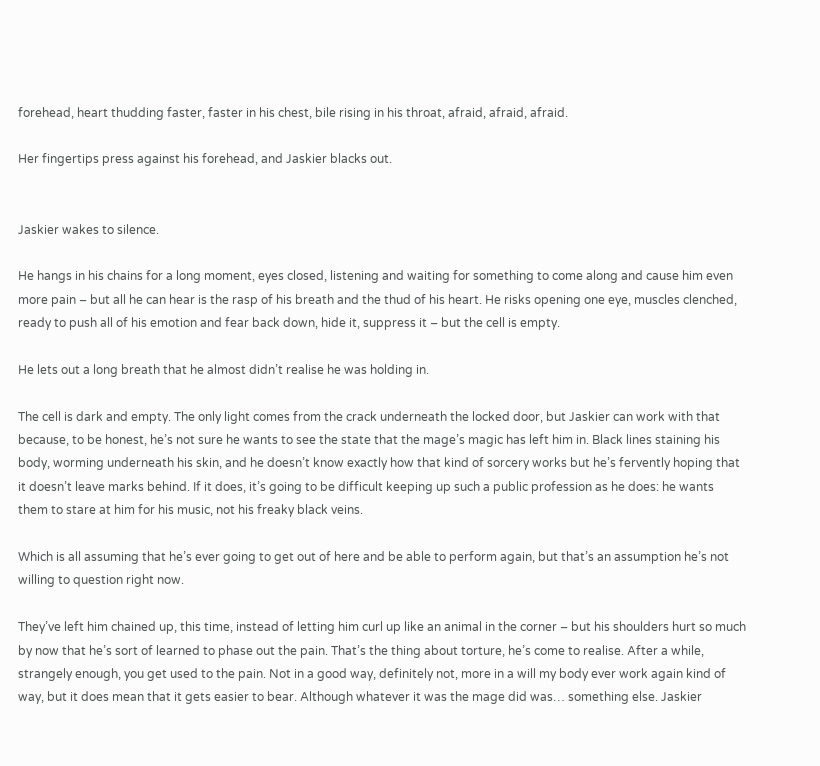forehead, heart thudding faster, faster in his chest, bile rising in his throat, afraid, afraid, afraid.

Her fingertips press against his forehead, and Jaskier blacks out.


Jaskier wakes to silence.

He hangs in his chains for a long moment, eyes closed, listening and waiting for something to come along and cause him even more pain – but all he can hear is the rasp of his breath and the thud of his heart. He risks opening one eye, muscles clenched, ready to push all of his emotion and fear back down, hide it, suppress it – but the cell is empty.

He lets out a long breath that he almost didn’t realise he was holding in.

The cell is dark and empty. The only light comes from the crack underneath the locked door, but Jaskier can work with that because, to be honest, he’s not sure he wants to see the state that the mage’s magic has left him in. Black lines staining his body, worming underneath his skin, and he doesn’t know exactly how that kind of sorcery works but he’s fervently hoping that it doesn’t leave marks behind. If it does, it’s going to be difficult keeping up such a public profession as he does: he wants them to stare at him for his music, not his freaky black veins.

Which is all assuming that he’s ever going to get out of here and be able to perform again, but that’s an assumption he’s not willing to question right now.

They’ve left him chained up, this time, instead of letting him curl up like an animal in the corner – but his shoulders hurt so much by now that he’s sort of learned to phase out the pain. That’s the thing about torture, he’s come to realise. After a while, strangely enough, you get used to the pain. Not in a good way, definitely not, more in a will my body ever work again kind of way, but it does mean that it gets easier to bear. Although whatever it was the mage did was… something else. Jaskier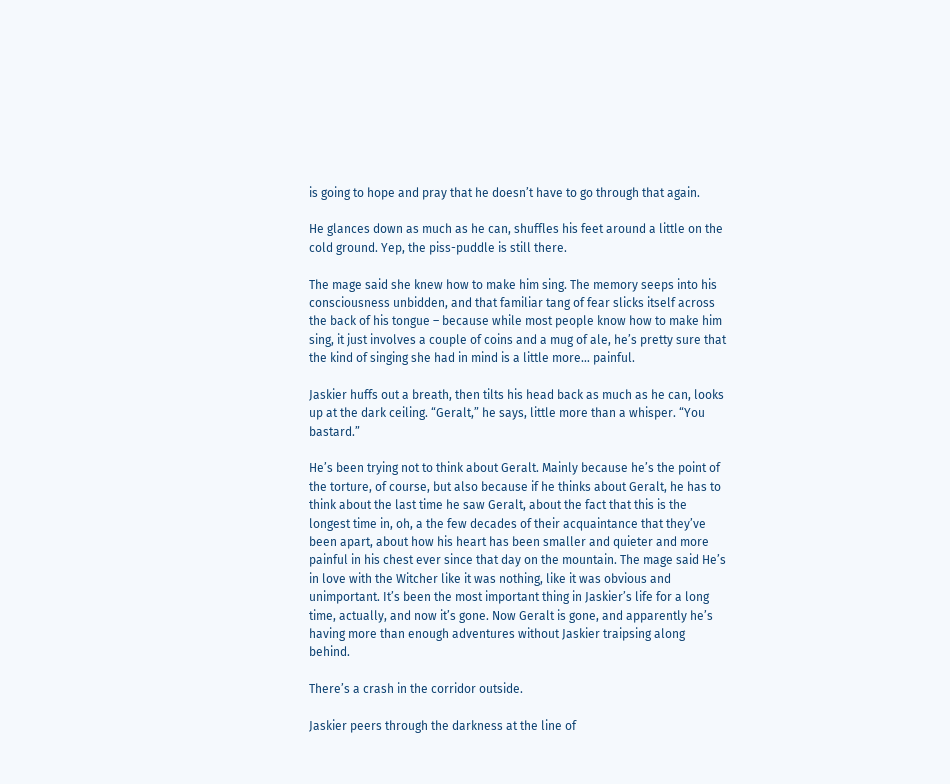is going to hope and pray that he doesn’t have to go through that again.

He glances down as much as he can, shuffles his feet around a little on the cold ground. Yep, the piss-puddle is still there.

The mage said she knew how to make him sing. The memory seeps into his consciousness unbidden, and that familiar tang of fear slicks itself across the back of his tongue – because while most people know how to make him sing, it just involves a couple of coins and a mug of ale, he’s pretty sure that the kind of singing she had in mind is a little more… painful.

Jaskier huffs out a breath, then tilts his head back as much as he can, looks up at the dark ceiling. “Geralt,” he says, little more than a whisper. “You bastard.”

He’s been trying not to think about Geralt. Mainly because he’s the point of the torture, of course, but also because if he thinks about Geralt, he has to think about the last time he saw Geralt, about the fact that this is the longest time in, oh, a the few decades of their acquaintance that they’ve been apart, about how his heart has been smaller and quieter and more painful in his chest ever since that day on the mountain. The mage said He’s in love with the Witcher like it was nothing, like it was obvious and unimportant. It’s been the most important thing in Jaskier’s life for a long time, actually, and now it’s gone. Now Geralt is gone, and apparently he’s having more than enough adventures without Jaskier traipsing along behind.

There’s a crash in the corridor outside.

Jaskier peers through the darkness at the line of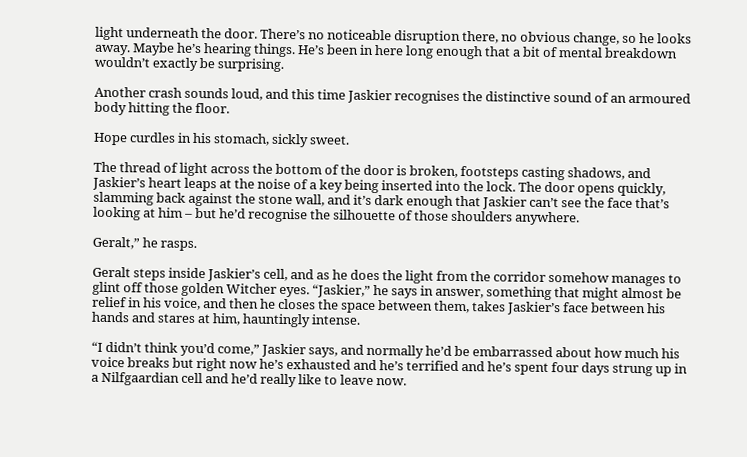light underneath the door. There’s no noticeable disruption there, no obvious change, so he looks away. Maybe he’s hearing things. He’s been in here long enough that a bit of mental breakdown wouldn’t exactly be surprising.

Another crash sounds loud, and this time Jaskier recognises the distinctive sound of an armoured body hitting the floor.

Hope curdles in his stomach, sickly sweet.

The thread of light across the bottom of the door is broken, footsteps casting shadows, and Jaskier’s heart leaps at the noise of a key being inserted into the lock. The door opens quickly, slamming back against the stone wall, and it’s dark enough that Jaskier can’t see the face that’s looking at him – but he’d recognise the silhouette of those shoulders anywhere.

Geralt,” he rasps.

Geralt steps inside Jaskier’s cell, and as he does the light from the corridor somehow manages to glint off those golden Witcher eyes. “Jaskier,” he says in answer, something that might almost be relief in his voice, and then he closes the space between them, takes Jaskier’s face between his hands and stares at him, hauntingly intense.

“I didn’t think you’d come,” Jaskier says, and normally he’d be embarrassed about how much his voice breaks but right now he’s exhausted and he’s terrified and he’s spent four days strung up in a Nilfgaardian cell and he’d really like to leave now.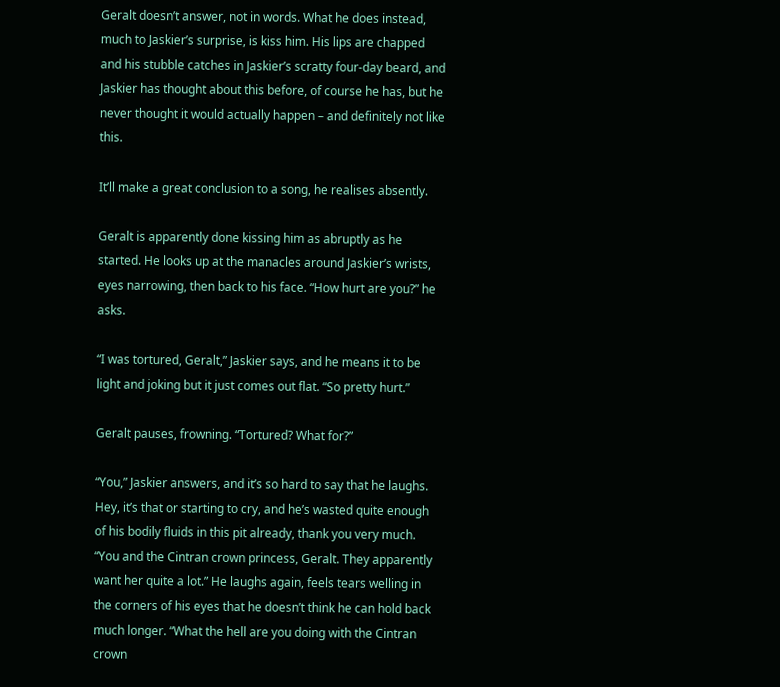Geralt doesn’t answer, not in words. What he does instead, much to Jaskier’s surprise, is kiss him. His lips are chapped and his stubble catches in Jaskier’s scratty four-day beard, and Jaskier has thought about this before, of course he has, but he never thought it would actually happen – and definitely not like this.

It’ll make a great conclusion to a song, he realises absently.

Geralt is apparently done kissing him as abruptly as he started. He looks up at the manacles around Jaskier’s wrists, eyes narrowing, then back to his face. “How hurt are you?” he asks.

“I was tortured, Geralt,” Jaskier says, and he means it to be light and joking but it just comes out flat. “So pretty hurt.”

Geralt pauses, frowning. “Tortured? What for?”

“You,” Jaskier answers, and it’s so hard to say that he laughs. Hey, it’s that or starting to cry, and he’s wasted quite enough of his bodily fluids in this pit already, thank you very much. “You and the Cintran crown princess, Geralt. They apparently want her quite a lot.” He laughs again, feels tears welling in the corners of his eyes that he doesn’t think he can hold back much longer. “What the hell are you doing with the Cintran crown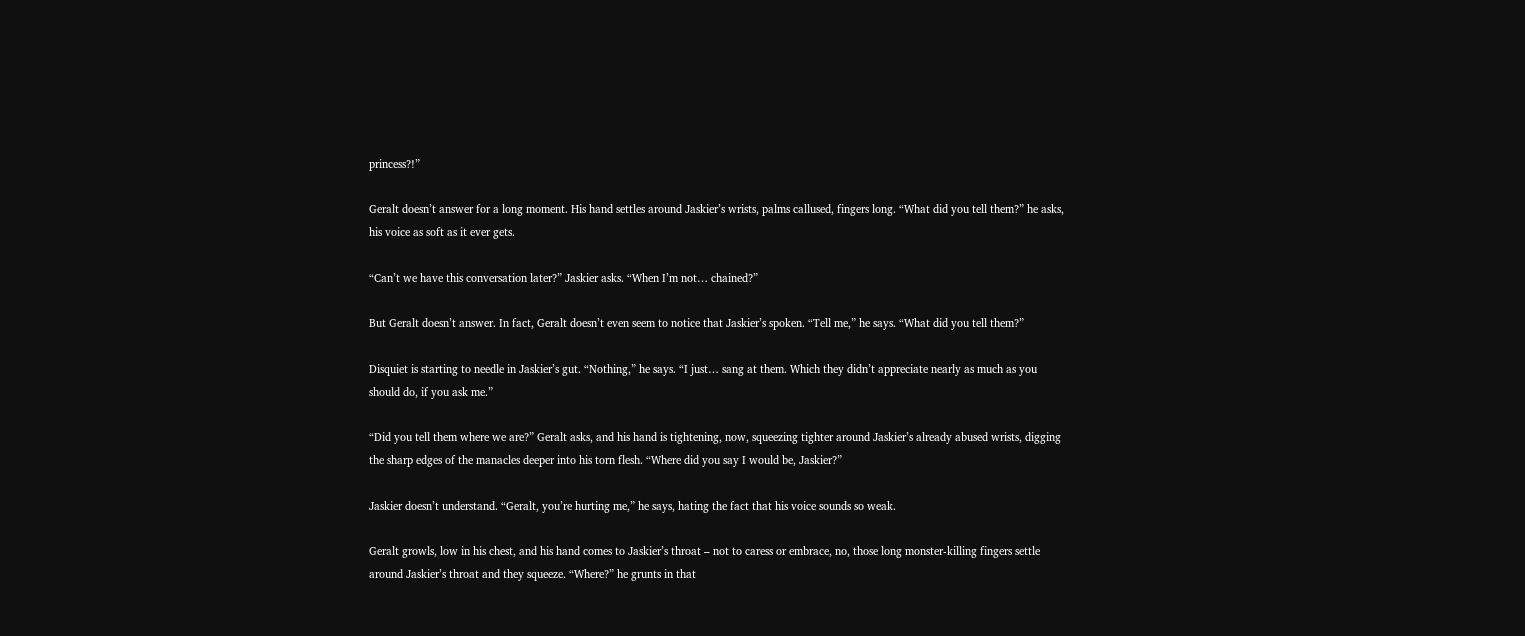princess?!”

Geralt doesn’t answer for a long moment. His hand settles around Jaskier’s wrists, palms callused, fingers long. “What did you tell them?” he asks, his voice as soft as it ever gets.

“Can’t we have this conversation later?” Jaskier asks. “When I’m not… chained?”

But Geralt doesn’t answer. In fact, Geralt doesn’t even seem to notice that Jaskier’s spoken. “Tell me,” he says. “What did you tell them?”

Disquiet is starting to needle in Jaskier’s gut. “Nothing,” he says. “I just… sang at them. Which they didn’t appreciate nearly as much as you should do, if you ask me.”

“Did you tell them where we are?” Geralt asks, and his hand is tightening, now, squeezing tighter around Jaskier’s already abused wrists, digging the sharp edges of the manacles deeper into his torn flesh. “Where did you say I would be, Jaskier?”

Jaskier doesn’t understand. “Geralt, you’re hurting me,” he says, hating the fact that his voice sounds so weak.

Geralt growls, low in his chest, and his hand comes to Jaskier’s throat – not to caress or embrace, no, those long monster-killing fingers settle around Jaskier’s throat and they squeeze. “Where?” he grunts in that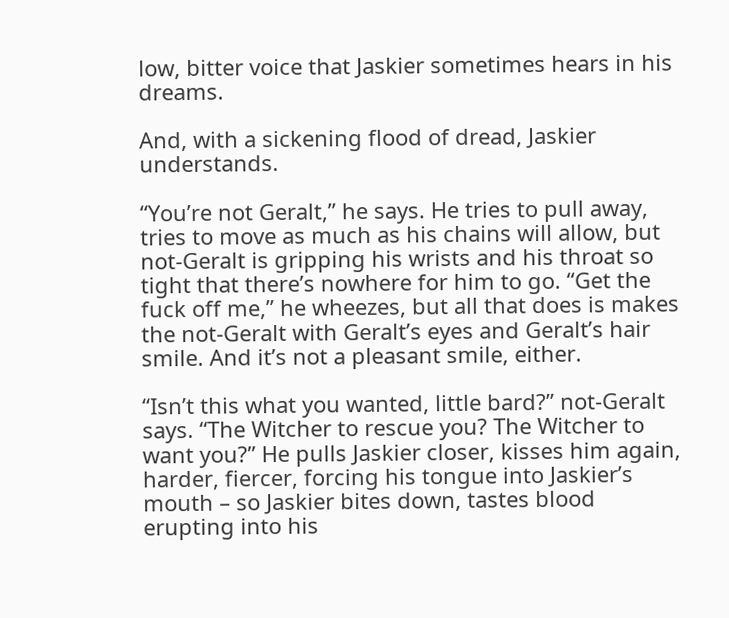low, bitter voice that Jaskier sometimes hears in his dreams.

And, with a sickening flood of dread, Jaskier understands.

“You’re not Geralt,” he says. He tries to pull away, tries to move as much as his chains will allow, but not-Geralt is gripping his wrists and his throat so tight that there’s nowhere for him to go. “Get the fuck off me,” he wheezes, but all that does is makes the not-Geralt with Geralt’s eyes and Geralt’s hair smile. And it’s not a pleasant smile, either.

“Isn’t this what you wanted, little bard?” not-Geralt says. “The Witcher to rescue you? The Witcher to want you?” He pulls Jaskier closer, kisses him again, harder, fiercer, forcing his tongue into Jaskier’s mouth – so Jaskier bites down, tastes blood erupting into his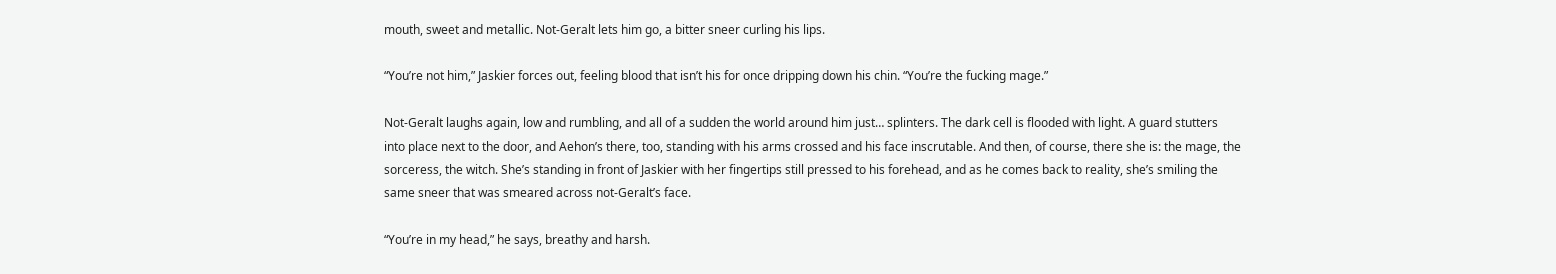mouth, sweet and metallic. Not-Geralt lets him go, a bitter sneer curling his lips.

“You’re not him,” Jaskier forces out, feeling blood that isn’t his for once dripping down his chin. “You’re the fucking mage.”

Not-Geralt laughs again, low and rumbling, and all of a sudden the world around him just… splinters. The dark cell is flooded with light. A guard stutters into place next to the door, and Aehon’s there, too, standing with his arms crossed and his face inscrutable. And then, of course, there she is: the mage, the sorceress, the witch. She’s standing in front of Jaskier with her fingertips still pressed to his forehead, and as he comes back to reality, she’s smiling the same sneer that was smeared across not-Geralt’s face.

“You’re in my head,” he says, breathy and harsh.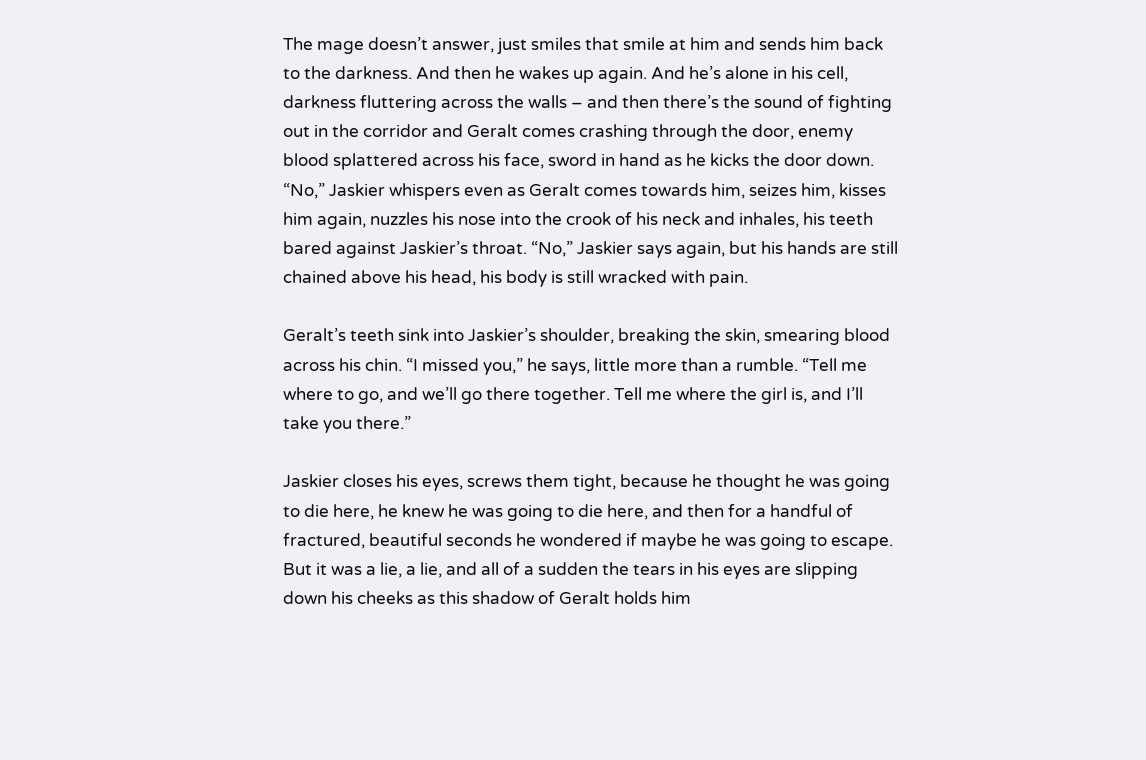The mage doesn’t answer, just smiles that smile at him and sends him back to the darkness. And then he wakes up again. And he’s alone in his cell, darkness fluttering across the walls – and then there’s the sound of fighting out in the corridor and Geralt comes crashing through the door, enemy blood splattered across his face, sword in hand as he kicks the door down. “No,” Jaskier whispers even as Geralt comes towards him, seizes him, kisses him again, nuzzles his nose into the crook of his neck and inhales, his teeth bared against Jaskier’s throat. “No,” Jaskier says again, but his hands are still chained above his head, his body is still wracked with pain.

Geralt’s teeth sink into Jaskier’s shoulder, breaking the skin, smearing blood across his chin. “I missed you,” he says, little more than a rumble. “Tell me where to go, and we’ll go there together. Tell me where the girl is, and I’ll take you there.”

Jaskier closes his eyes, screws them tight, because he thought he was going to die here, he knew he was going to die here, and then for a handful of fractured, beautiful seconds he wondered if maybe he was going to escape. But it was a lie, a lie, and all of a sudden the tears in his eyes are slipping down his cheeks as this shadow of Geralt holds him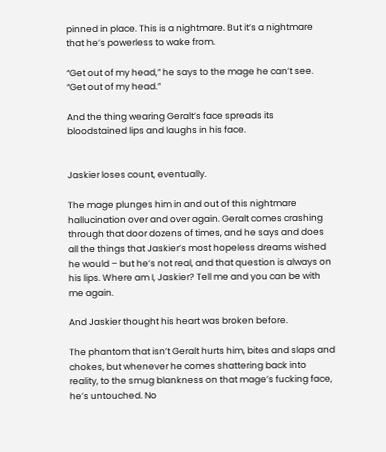pinned in place. This is a nightmare. But it’s a nightmare that he’s powerless to wake from.

“Get out of my head,” he says to the mage he can’t see. “Get out of my head.”

And the thing wearing Geralt’s face spreads its bloodstained lips and laughs in his face.


Jaskier loses count, eventually.

The mage plunges him in and out of this nightmare hallucination over and over again. Geralt comes crashing through that door dozens of times, and he says and does all the things that Jaskier’s most hopeless dreams wished he would – but he’s not real, and that question is always on his lips. Where am I, Jaskier? Tell me and you can be with me again.

And Jaskier thought his heart was broken before.

The phantom that isn’t Geralt hurts him, bites and slaps and chokes, but whenever he comes shattering back into reality, to the smug blankness on that mage’s fucking face, he’s untouched. No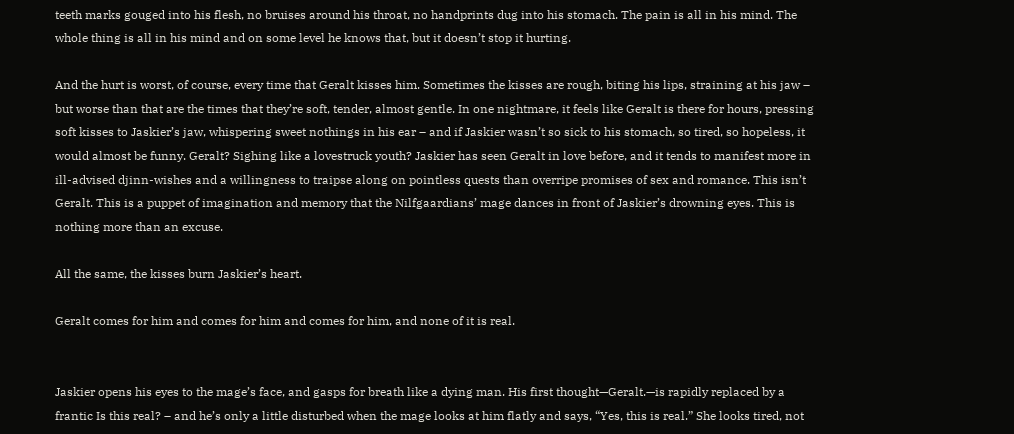teeth marks gouged into his flesh, no bruises around his throat, no handprints dug into his stomach. The pain is all in his mind. The whole thing is all in his mind and on some level he knows that, but it doesn’t stop it hurting.

And the hurt is worst, of course, every time that Geralt kisses him. Sometimes the kisses are rough, biting his lips, straining at his jaw – but worse than that are the times that they’re soft, tender, almost gentle. In one nightmare, it feels like Geralt is there for hours, pressing soft kisses to Jaskier’s jaw, whispering sweet nothings in his ear – and if Jaskier wasn’t so sick to his stomach, so tired, so hopeless, it would almost be funny. Geralt? Sighing like a lovestruck youth? Jaskier has seen Geralt in love before, and it tends to manifest more in ill-advised djinn-wishes and a willingness to traipse along on pointless quests than overripe promises of sex and romance. This isn’t Geralt. This is a puppet of imagination and memory that the Nilfgaardians’ mage dances in front of Jaskier’s drowning eyes. This is nothing more than an excuse.

All the same, the kisses burn Jaskier’s heart.

Geralt comes for him and comes for him and comes for him, and none of it is real.


Jaskier opens his eyes to the mage’s face, and gasps for breath like a dying man. His first thought—Geralt.—is rapidly replaced by a frantic Is this real? – and he’s only a little disturbed when the mage looks at him flatly and says, “Yes, this is real.” She looks tired, not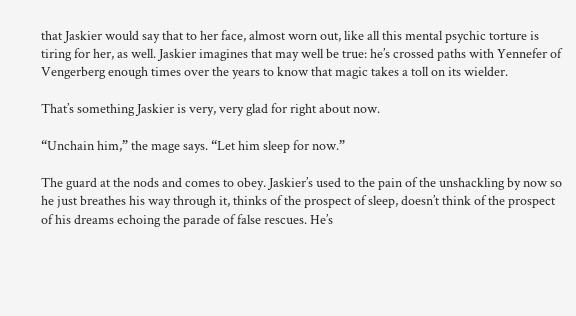that Jaskier would say that to her face, almost worn out, like all this mental psychic torture is tiring for her, as well. Jaskier imagines that may well be true: he’s crossed paths with Yennefer of Vengerberg enough times over the years to know that magic takes a toll on its wielder.

That’s something Jaskier is very, very glad for right about now.

“Unchain him,” the mage says. “Let him sleep for now.”

The guard at the nods and comes to obey. Jaskier’s used to the pain of the unshackling by now so he just breathes his way through it, thinks of the prospect of sleep, doesn’t think of the prospect of his dreams echoing the parade of false rescues. He’s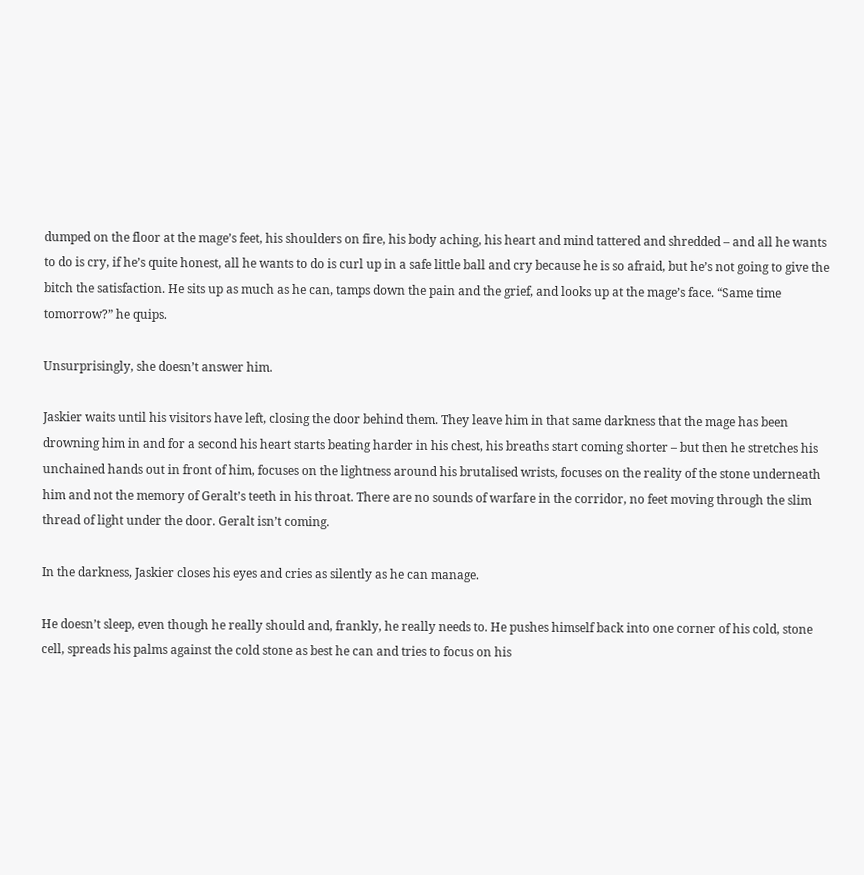dumped on the floor at the mage’s feet, his shoulders on fire, his body aching, his heart and mind tattered and shredded – and all he wants to do is cry, if he’s quite honest, all he wants to do is curl up in a safe little ball and cry because he is so afraid, but he’s not going to give the bitch the satisfaction. He sits up as much as he can, tamps down the pain and the grief, and looks up at the mage’s face. “Same time tomorrow?” he quips.

Unsurprisingly, she doesn’t answer him.

Jaskier waits until his visitors have left, closing the door behind them. They leave him in that same darkness that the mage has been drowning him in and for a second his heart starts beating harder in his chest, his breaths start coming shorter – but then he stretches his unchained hands out in front of him, focuses on the lightness around his brutalised wrists, focuses on the reality of the stone underneath him and not the memory of Geralt’s teeth in his throat. There are no sounds of warfare in the corridor, no feet moving through the slim thread of light under the door. Geralt isn’t coming.

In the darkness, Jaskier closes his eyes and cries as silently as he can manage.

He doesn’t sleep, even though he really should and, frankly, he really needs to. He pushes himself back into one corner of his cold, stone cell, spreads his palms against the cold stone as best he can and tries to focus on his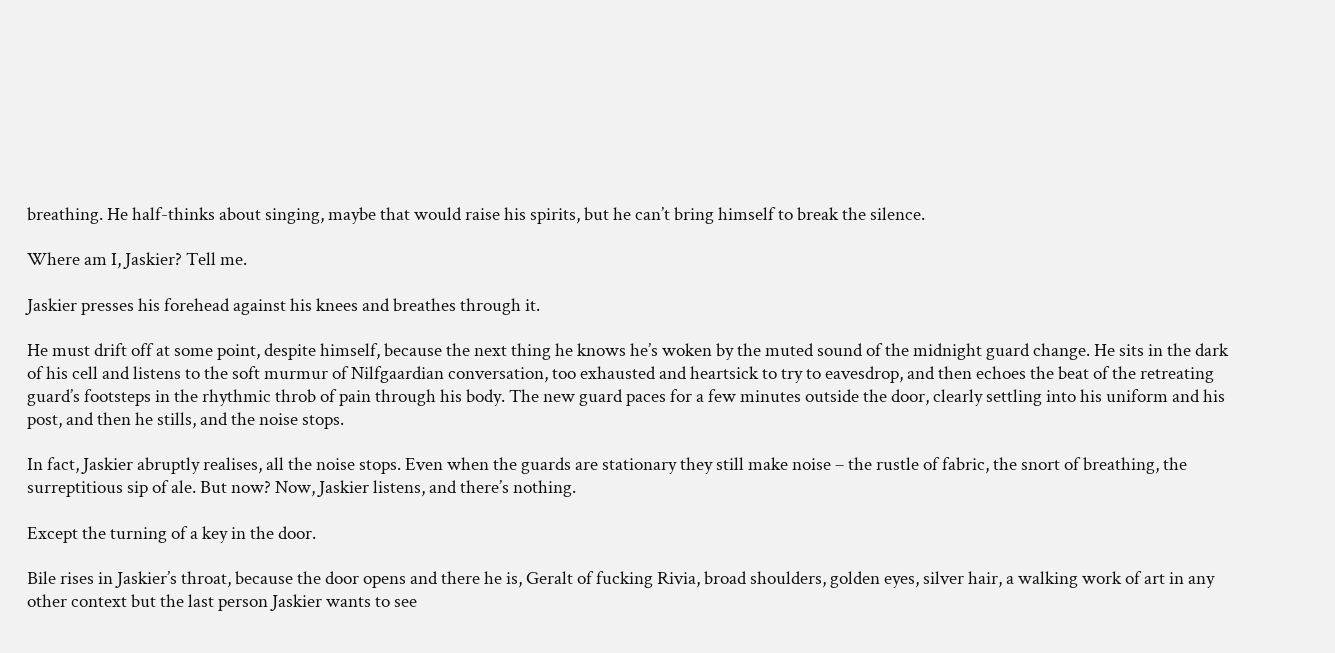breathing. He half-thinks about singing, maybe that would raise his spirits, but he can’t bring himself to break the silence.

Where am I, Jaskier? Tell me.

Jaskier presses his forehead against his knees and breathes through it.

He must drift off at some point, despite himself, because the next thing he knows he’s woken by the muted sound of the midnight guard change. He sits in the dark of his cell and listens to the soft murmur of Nilfgaardian conversation, too exhausted and heartsick to try to eavesdrop, and then echoes the beat of the retreating guard’s footsteps in the rhythmic throb of pain through his body. The new guard paces for a few minutes outside the door, clearly settling into his uniform and his post, and then he stills, and the noise stops.

In fact, Jaskier abruptly realises, all the noise stops. Even when the guards are stationary they still make noise – the rustle of fabric, the snort of breathing, the surreptitious sip of ale. But now? Now, Jaskier listens, and there’s nothing.

Except the turning of a key in the door.

Bile rises in Jaskier’s throat, because the door opens and there he is, Geralt of fucking Rivia, broad shoulders, golden eyes, silver hair, a walking work of art in any other context but the last person Jaskier wants to see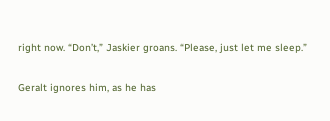right now. “Don’t,” Jaskier groans. “Please, just let me sleep.”

Geralt ignores him, as he has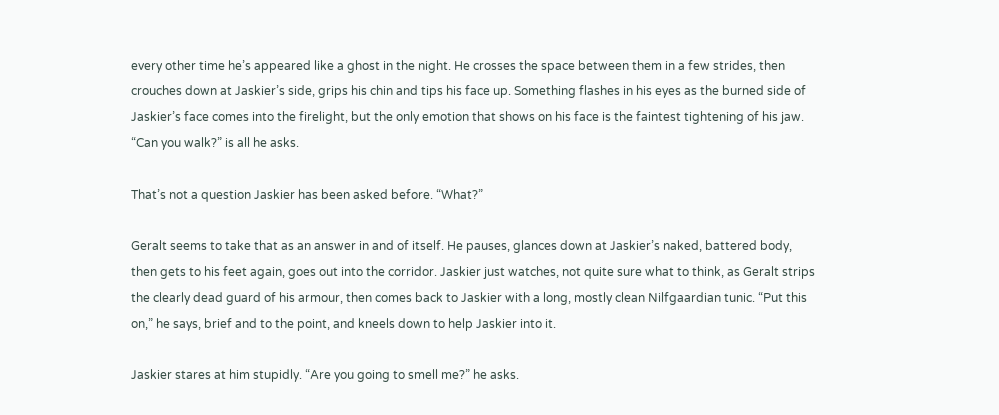every other time he’s appeared like a ghost in the night. He crosses the space between them in a few strides, then crouches down at Jaskier’s side, grips his chin and tips his face up. Something flashes in his eyes as the burned side of Jaskier’s face comes into the firelight, but the only emotion that shows on his face is the faintest tightening of his jaw. “Can you walk?” is all he asks.

That’s not a question Jaskier has been asked before. “What?”

Geralt seems to take that as an answer in and of itself. He pauses, glances down at Jaskier’s naked, battered body, then gets to his feet again, goes out into the corridor. Jaskier just watches, not quite sure what to think, as Geralt strips the clearly dead guard of his armour, then comes back to Jaskier with a long, mostly clean Nilfgaardian tunic. “Put this on,” he says, brief and to the point, and kneels down to help Jaskier into it.

Jaskier stares at him stupidly. “Are you going to smell me?” he asks.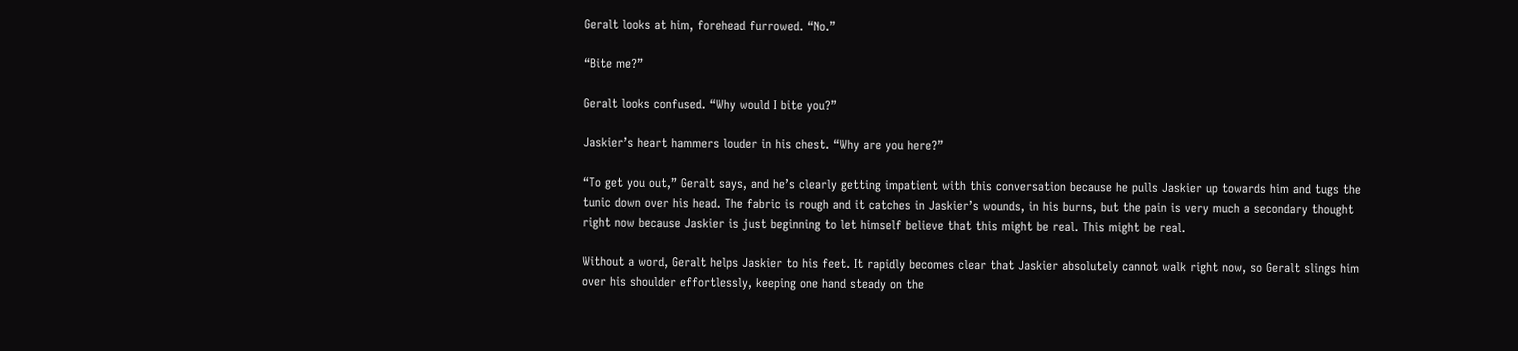Geralt looks at him, forehead furrowed. “No.”

“Bite me?”

Geralt looks confused. “Why would I bite you?”

Jaskier’s heart hammers louder in his chest. “Why are you here?”

“To get you out,” Geralt says, and he’s clearly getting impatient with this conversation because he pulls Jaskier up towards him and tugs the tunic down over his head. The fabric is rough and it catches in Jaskier’s wounds, in his burns, but the pain is very much a secondary thought right now because Jaskier is just beginning to let himself believe that this might be real. This might be real.

Without a word, Geralt helps Jaskier to his feet. It rapidly becomes clear that Jaskier absolutely cannot walk right now, so Geralt slings him over his shoulder effortlessly, keeping one hand steady on the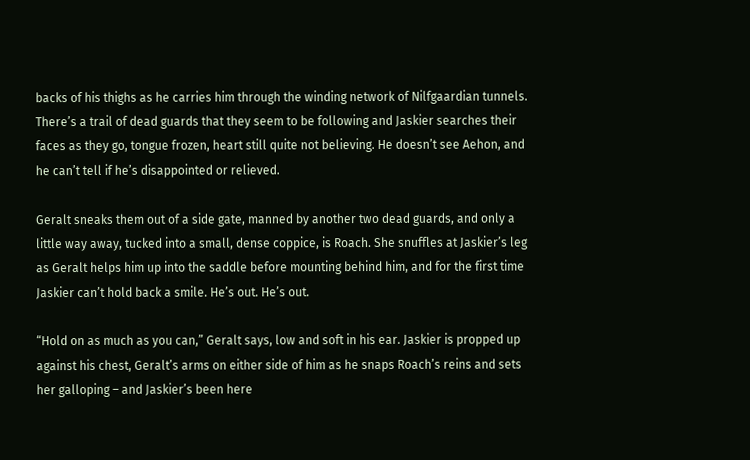backs of his thighs as he carries him through the winding network of Nilfgaardian tunnels. There’s a trail of dead guards that they seem to be following and Jaskier searches their faces as they go, tongue frozen, heart still quite not believing. He doesn’t see Aehon, and he can’t tell if he’s disappointed or relieved.

Geralt sneaks them out of a side gate, manned by another two dead guards, and only a little way away, tucked into a small, dense coppice, is Roach. She snuffles at Jaskier’s leg as Geralt helps him up into the saddle before mounting behind him, and for the first time Jaskier can’t hold back a smile. He’s out. He’s out.

“Hold on as much as you can,” Geralt says, low and soft in his ear. Jaskier is propped up against his chest, Geralt’s arms on either side of him as he snaps Roach’s reins and sets her galloping – and Jaskier’s been here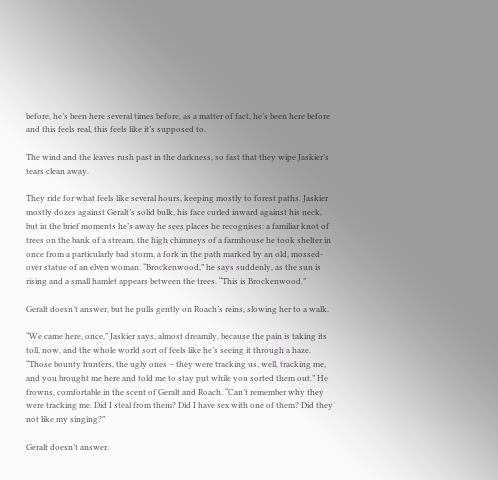before, he’s been here several times before, as a matter of fact, he’s been here before and this feels real, this feels like it’s supposed to.

The wind and the leaves rush past in the darkness, so fast that they wipe Jaskier’s tears clean away.

They ride for what feels like several hours, keeping mostly to forest paths. Jaskier mostly dozes against Geralt’s solid bulk, his face curled inward against his neck, but in the brief moments he’s away he sees places he recognises: a familiar knot of trees on the bank of a stream, the high chimneys of a farmhouse he took shelter in once from a particularly bad storm, a fork in the path marked by an old, mossed-over statue of an elven woman. “Brockenwood,” he says suddenly, as the sun is rising and a small hamlet appears between the trees. “This is Brockenwood.”

Geralt doesn’t answer, but he pulls gently on Roach’s reins, slowing her to a walk.

“We came here, once,” Jaskier says, almost dreamily, because the pain is taking its toll, now, and the whole world sort of feels like he’s seeing it through a haze. “Those bounty hunters, the ugly ones – they were tracking us, well, tracking me, and you brought me here and told me to stay put while you sorted them out.” He frowns, comfortable in the scent of Geralt and Roach. “Can’t remember why they were tracking me. Did I steal from them? Did I have sex with one of them? Did they not like my singing?”

Geralt doesn’t answer.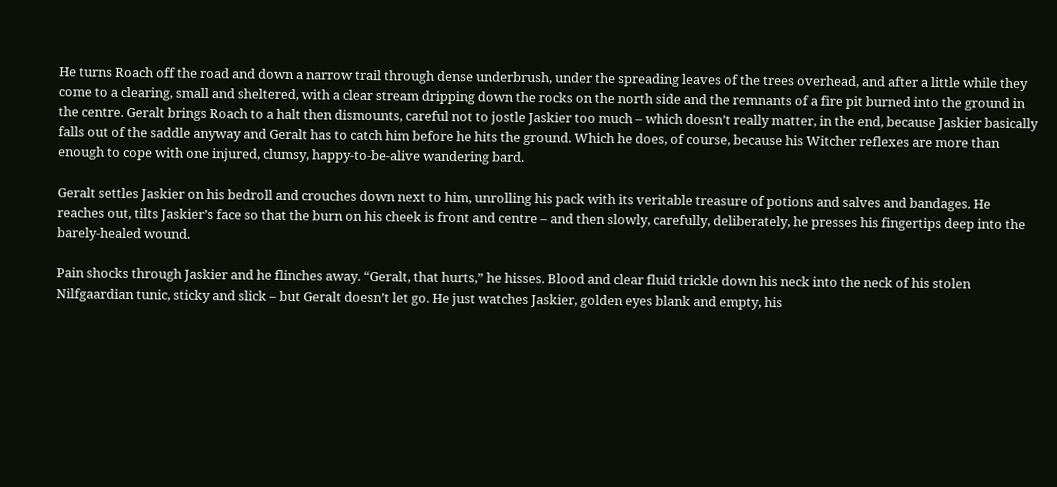He turns Roach off the road and down a narrow trail through dense underbrush, under the spreading leaves of the trees overhead, and after a little while they come to a clearing, small and sheltered, with a clear stream dripping down the rocks on the north side and the remnants of a fire pit burned into the ground in the centre. Geralt brings Roach to a halt then dismounts, careful not to jostle Jaskier too much – which doesn’t really matter, in the end, because Jaskier basically falls out of the saddle anyway and Geralt has to catch him before he hits the ground. Which he does, of course, because his Witcher reflexes are more than enough to cope with one injured, clumsy, happy-to-be-alive wandering bard.

Geralt settles Jaskier on his bedroll and crouches down next to him, unrolling his pack with its veritable treasure of potions and salves and bandages. He reaches out, tilts Jaskier’s face so that the burn on his cheek is front and centre – and then slowly, carefully, deliberately, he presses his fingertips deep into the barely-healed wound.

Pain shocks through Jaskier and he flinches away. “Geralt, that hurts,” he hisses. Blood and clear fluid trickle down his neck into the neck of his stolen Nilfgaardian tunic, sticky and slick – but Geralt doesn’t let go. He just watches Jaskier, golden eyes blank and empty, his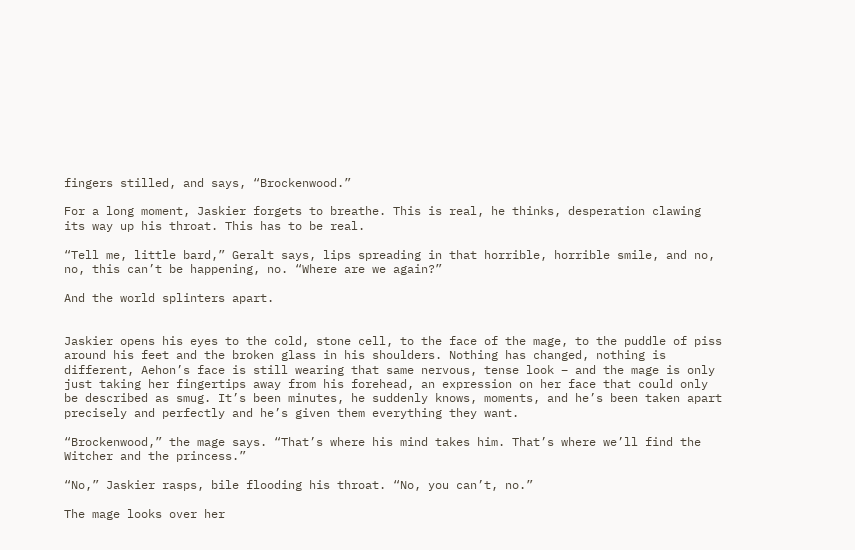fingers stilled, and says, “Brockenwood.”

For a long moment, Jaskier forgets to breathe. This is real, he thinks, desperation clawing its way up his throat. This has to be real.

“Tell me, little bard,” Geralt says, lips spreading in that horrible, horrible smile, and no, no, this can’t be happening, no. “Where are we again?”

And the world splinters apart.


Jaskier opens his eyes to the cold, stone cell, to the face of the mage, to the puddle of piss around his feet and the broken glass in his shoulders. Nothing has changed, nothing is different, Aehon’s face is still wearing that same nervous, tense look – and the mage is only just taking her fingertips away from his forehead, an expression on her face that could only be described as smug. It’s been minutes, he suddenly knows, moments, and he’s been taken apart precisely and perfectly and he’s given them everything they want.

“Brockenwood,” the mage says. “That’s where his mind takes him. That’s where we’ll find the Witcher and the princess.”

“No,” Jaskier rasps, bile flooding his throat. “No, you can’t, no.”

The mage looks over her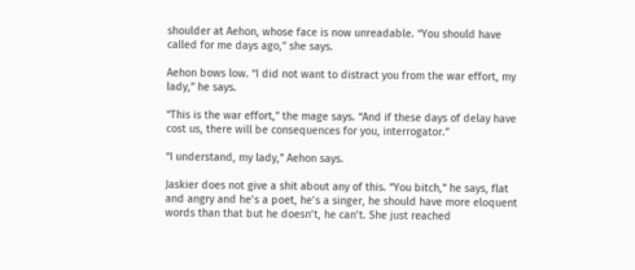shoulder at Aehon, whose face is now unreadable. “You should have called for me days ago,” she says.

Aehon bows low. “I did not want to distract you from the war effort, my lady,” he says.

“This is the war effort,” the mage says. “And if these days of delay have cost us, there will be consequences for you, interrogator.”

“I understand, my lady,” Aehon says.

Jaskier does not give a shit about any of this. “You bitch,” he says, flat and angry and he’s a poet, he’s a singer, he should have more eloquent words than that but he doesn’t, he can’t. She just reached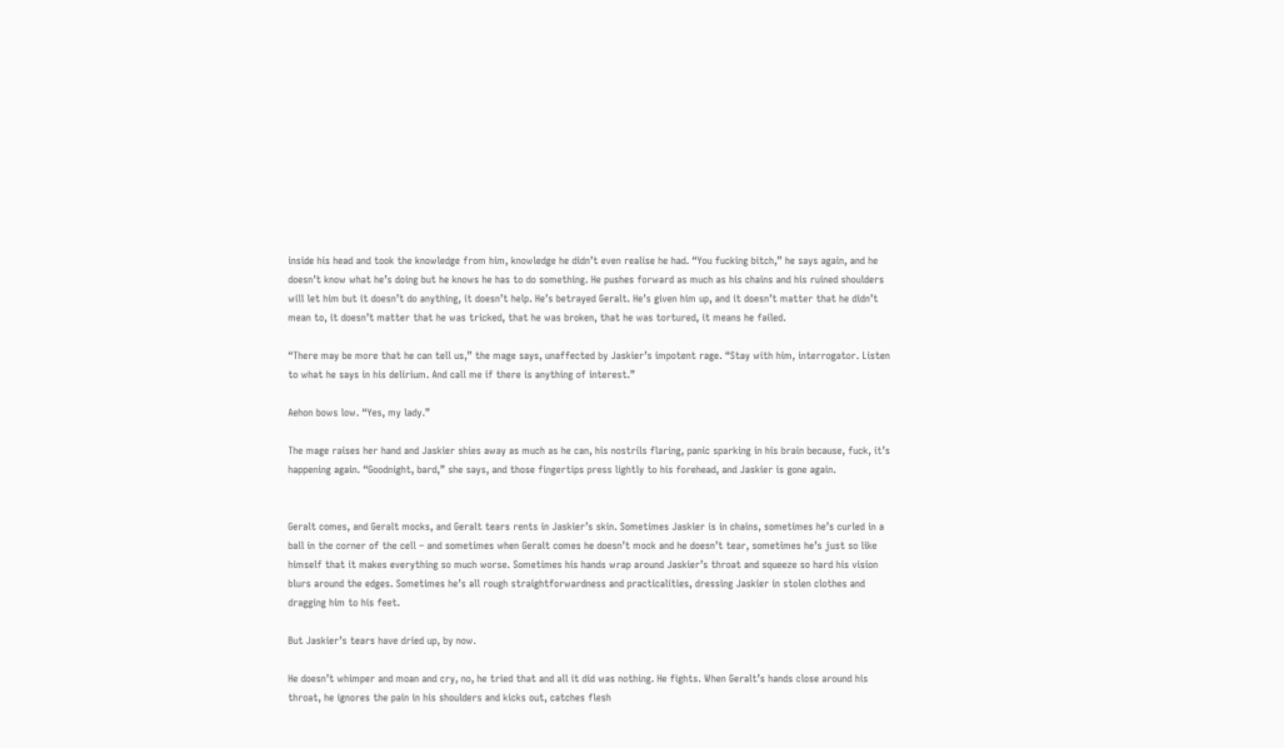inside his head and took the knowledge from him, knowledge he didn’t even realise he had. “You fucking bitch,” he says again, and he doesn’t know what he’s doing but he knows he has to do something. He pushes forward as much as his chains and his ruined shoulders will let him but it doesn’t do anything, it doesn’t help. He’s betrayed Geralt. He’s given him up, and it doesn’t matter that he didn’t mean to, it doesn’t matter that he was tricked, that he was broken, that he was tortured, it means he failed.

“There may be more that he can tell us,” the mage says, unaffected by Jaskier’s impotent rage. “Stay with him, interrogator. Listen to what he says in his delirium. And call me if there is anything of interest.”

Aehon bows low. “Yes, my lady.”

The mage raises her hand and Jaskier shies away as much as he can, his nostrils flaring, panic sparking in his brain because, fuck, it’s happening again. “Goodnight, bard,” she says, and those fingertips press lightly to his forehead, and Jaskier is gone again.


Geralt comes, and Geralt mocks, and Geralt tears rents in Jaskier’s skin. Sometimes Jaskier is in chains, sometimes he’s curled in a ball in the corner of the cell – and sometimes when Geralt comes he doesn’t mock and he doesn’t tear, sometimes he’s just so like himself that it makes everything so much worse. Sometimes his hands wrap around Jaskier’s throat and squeeze so hard his vision blurs around the edges. Sometimes he’s all rough straightforwardness and practicalities, dressing Jaskier in stolen clothes and dragging him to his feet.

But Jaskier’s tears have dried up, by now.

He doesn’t whimper and moan and cry, no, he tried that and all it did was nothing. He fights. When Geralt’s hands close around his throat, he ignores the pain in his shoulders and kicks out, catches flesh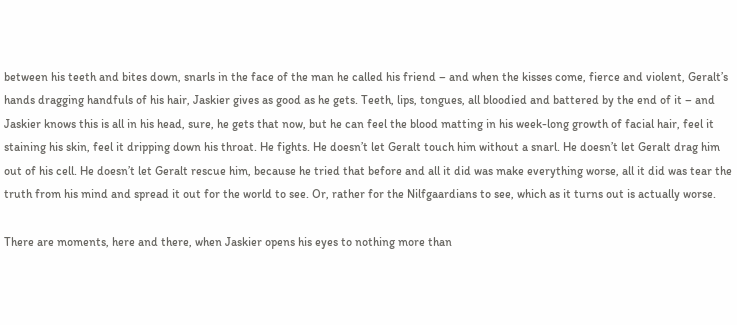between his teeth and bites down, snarls in the face of the man he called his friend – and when the kisses come, fierce and violent, Geralt’s hands dragging handfuls of his hair, Jaskier gives as good as he gets. Teeth, lips, tongues, all bloodied and battered by the end of it – and Jaskier knows this is all in his head, sure, he gets that now, but he can feel the blood matting in his week-long growth of facial hair, feel it staining his skin, feel it dripping down his throat. He fights. He doesn’t let Geralt touch him without a snarl. He doesn’t let Geralt drag him out of his cell. He doesn’t let Geralt rescue him, because he tried that before and all it did was make everything worse, all it did was tear the truth from his mind and spread it out for the world to see. Or, rather for the Nilfgaardians to see, which as it turns out is actually worse.

There are moments, here and there, when Jaskier opens his eyes to nothing more than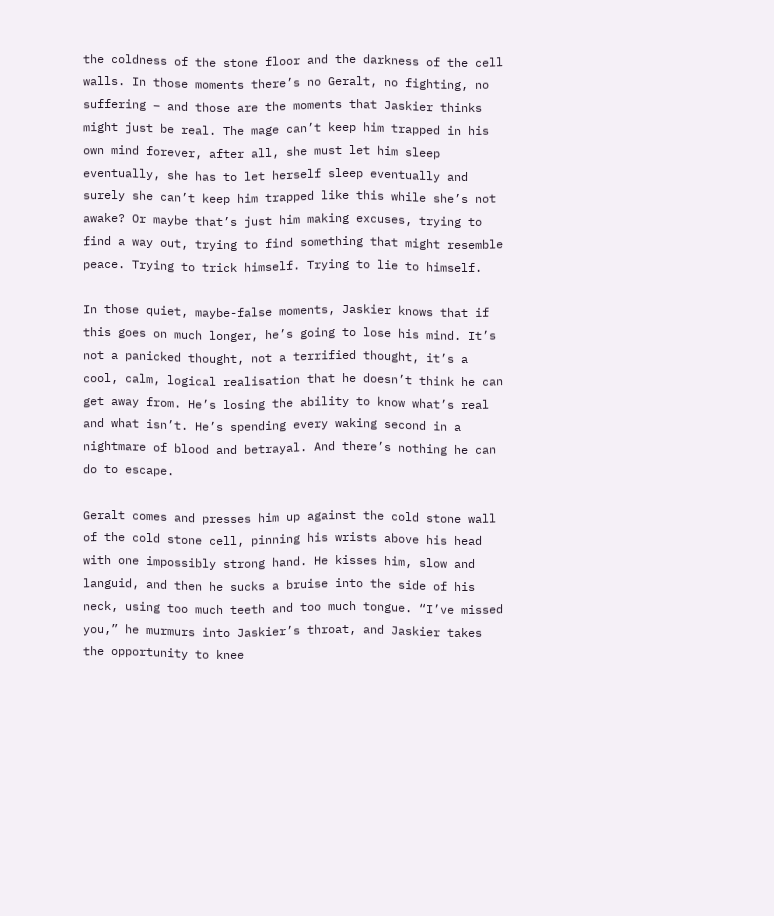the coldness of the stone floor and the darkness of the cell walls. In those moments there’s no Geralt, no fighting, no suffering – and those are the moments that Jaskier thinks might just be real. The mage can’t keep him trapped in his own mind forever, after all, she must let him sleep eventually, she has to let herself sleep eventually and surely she can’t keep him trapped like this while she’s not awake? Or maybe that’s just him making excuses, trying to find a way out, trying to find something that might resemble peace. Trying to trick himself. Trying to lie to himself.

In those quiet, maybe-false moments, Jaskier knows that if this goes on much longer, he’s going to lose his mind. It’s not a panicked thought, not a terrified thought, it’s a cool, calm, logical realisation that he doesn’t think he can get away from. He’s losing the ability to know what’s real and what isn’t. He’s spending every waking second in a nightmare of blood and betrayal. And there’s nothing he can do to escape.

Geralt comes and presses him up against the cold stone wall of the cold stone cell, pinning his wrists above his head with one impossibly strong hand. He kisses him, slow and languid, and then he sucks a bruise into the side of his neck, using too much teeth and too much tongue. “I’ve missed you,” he murmurs into Jaskier’s throat, and Jaskier takes the opportunity to knee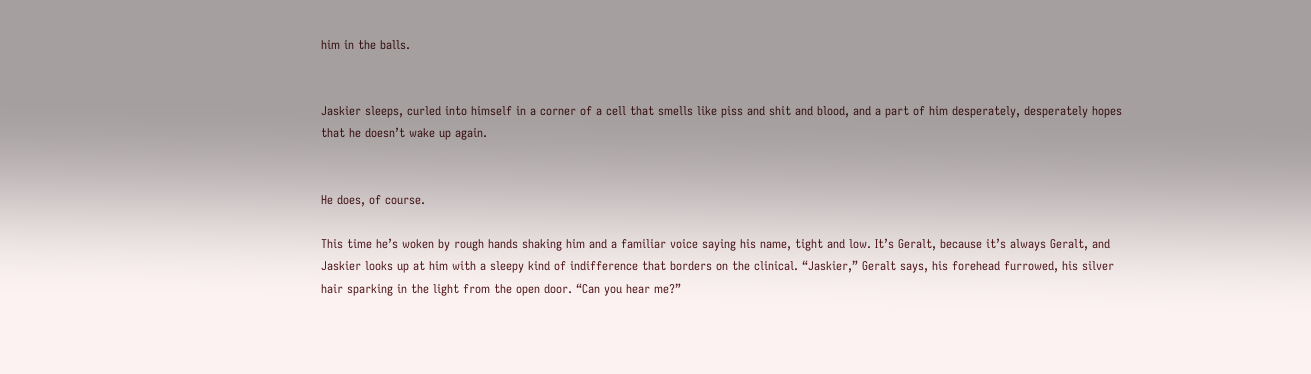him in the balls.


Jaskier sleeps, curled into himself in a corner of a cell that smells like piss and shit and blood, and a part of him desperately, desperately hopes that he doesn’t wake up again.


He does, of course.

This time he’s woken by rough hands shaking him and a familiar voice saying his name, tight and low. It’s Geralt, because it’s always Geralt, and Jaskier looks up at him with a sleepy kind of indifference that borders on the clinical. “Jaskier,” Geralt says, his forehead furrowed, his silver hair sparking in the light from the open door. “Can you hear me?”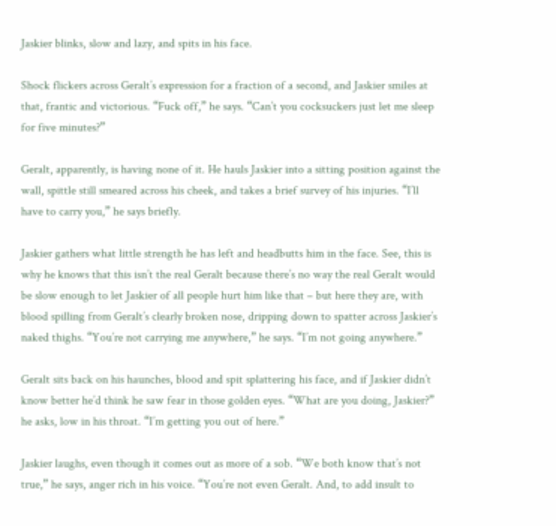Jaskier blinks, slow and lazy, and spits in his face.

Shock flickers across Geralt’s expression for a fraction of a second, and Jaskier smiles at that, frantic and victorious. “Fuck off,” he says. “Can’t you cocksuckers just let me sleep for five minutes?”

Geralt, apparently, is having none of it. He hauls Jaskier into a sitting position against the wall, spittle still smeared across his cheek, and takes a brief survey of his injuries. “I’ll have to carry you,” he says briefly.

Jaskier gathers what little strength he has left and headbutts him in the face. See, this is why he knows that this isn’t the real Geralt because there’s no way the real Geralt would be slow enough to let Jaskier of all people hurt him like that – but here they are, with blood spilling from Geralt’s clearly broken nose, dripping down to spatter across Jaskier’s naked thighs. “You’re not carrying me anywhere,” he says. “I’m not going anywhere.”

Geralt sits back on his haunches, blood and spit splattering his face, and if Jaskier didn’t know better he’d think he saw fear in those golden eyes. “What are you doing, Jaskier?” he asks, low in his throat. “I’m getting you out of here.”

Jaskier laughs, even though it comes out as more of a sob. “We both know that’s not true,” he says, anger rich in his voice. “You’re not even Geralt. And, to add insult to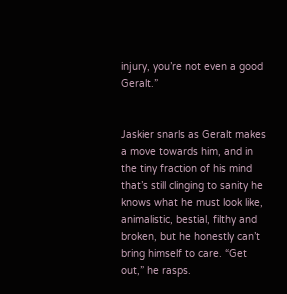injury, you’re not even a good Geralt.”


Jaskier snarls as Geralt makes a move towards him, and in the tiny fraction of his mind that’s still clinging to sanity he knows what he must look like, animalistic, bestial, filthy and broken, but he honestly can’t bring himself to care. “Get out,” he rasps.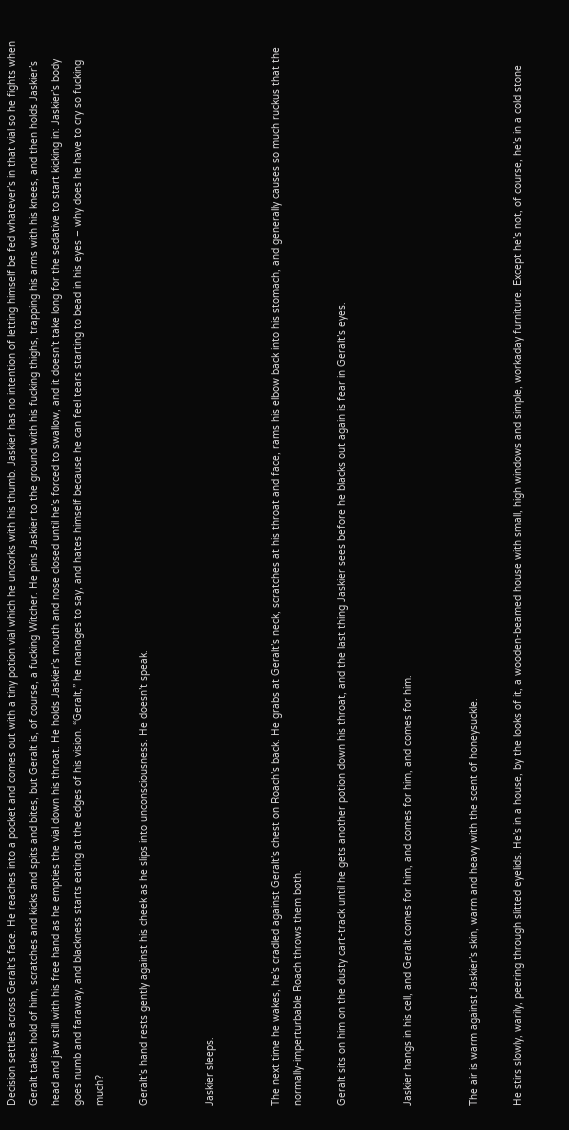Decision settles across Geralt’s face. He reaches into a pocket and comes out with a tiny potion vial which he uncorks with his thumb. Jaskier has no intention of letting himself be fed whatever’s in that vial so he fights when Geralt takes hold of him, scratches and kicks and spits and bites, but Geralt is, of course, a fucking Witcher. He pins Jaskier to the ground with his fucking thighs, trapping his arms with his knees, and then holds Jaskier’s head and jaw still with his free hand as he empties the vial down his throat. He holds Jaskier’s mouth and nose closed until he’s forced to swallow, and it doesn’t take long for the sedative to start kicking in: Jaskier’s body goes numb and faraway, and blackness starts eating at the edges of his vision. “Geralt,” he manages to say, and hates himself because he can feel tears starting to bead in his eyes – why does he have to cry so fucking much?

Geralt’s hand rests gently against his cheek as he slips into unconsciousness. He doesn’t speak.


Jaskier sleeps.


The next time he wakes, he’s cradled against Geralt’s chest on Roach’s back. He grabs at Geralt’s neck, scratches at his throat and face, rams his elbow back into his stomach, and generally causes so much ruckus that the normally-imperturbable Roach throws them both.

Geralt sits on him on the dusty cart-track until he gets another potion down his throat, and the last thing Jaskier sees before he blacks out again is fear in Geralt’s eyes.


Jaskier hangs in his cell, and Geralt comes for him, and comes for him, and comes for him.


The air is warm against Jaskier’s skin, warm and heavy with the scent of honeysuckle.

He stirs slowly, warily, peering through slitted eyelids. He’s in a house, by the looks of it, a wooden-beamed house with small, high windows and simple, workaday furniture. Except he’s not, of course, he’s in a cold stone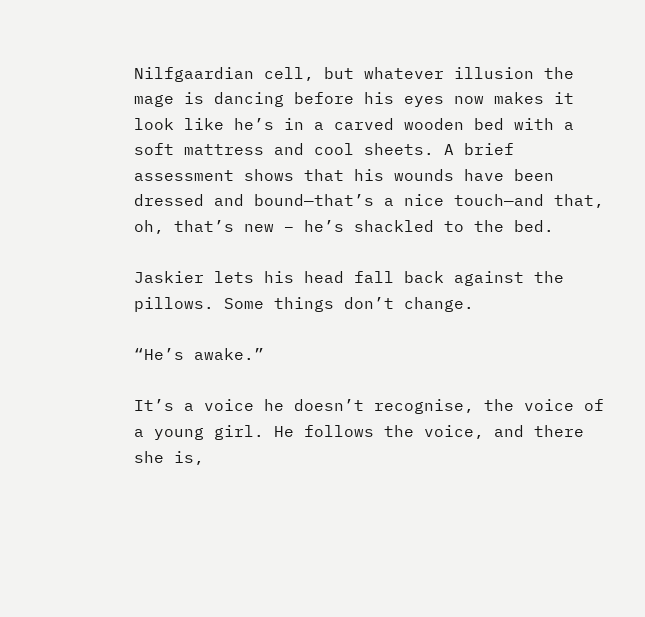Nilfgaardian cell, but whatever illusion the mage is dancing before his eyes now makes it look like he’s in a carved wooden bed with a soft mattress and cool sheets. A brief assessment shows that his wounds have been dressed and bound—that’s a nice touch—and that, oh, that’s new – he’s shackled to the bed.

Jaskier lets his head fall back against the pillows. Some things don’t change.

“He’s awake.”

It’s a voice he doesn’t recognise, the voice of a young girl. He follows the voice, and there she is,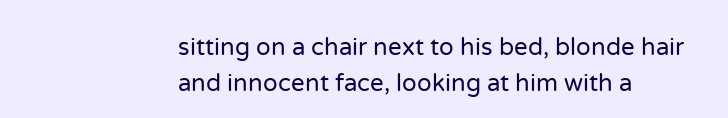sitting on a chair next to his bed, blonde hair and innocent face, looking at him with a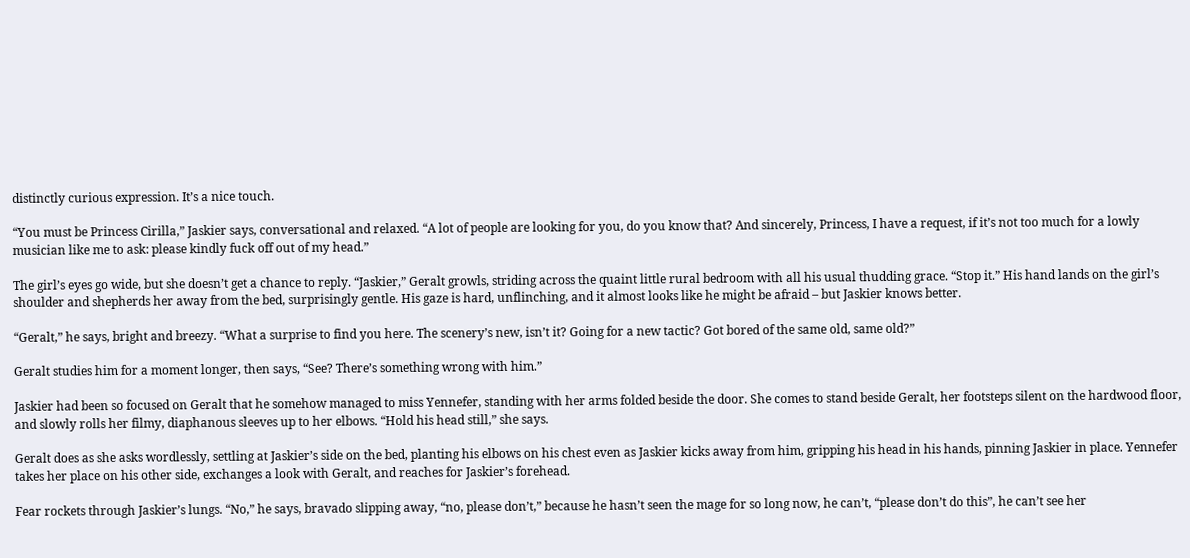distinctly curious expression. It’s a nice touch.

“You must be Princess Cirilla,” Jaskier says, conversational and relaxed. “A lot of people are looking for you, do you know that? And sincerely, Princess, I have a request, if it’s not too much for a lowly musician like me to ask: please kindly fuck off out of my head.”

The girl’s eyes go wide, but she doesn’t get a chance to reply. “Jaskier,” Geralt growls, striding across the quaint little rural bedroom with all his usual thudding grace. “Stop it.” His hand lands on the girl’s shoulder and shepherds her away from the bed, surprisingly gentle. His gaze is hard, unflinching, and it almost looks like he might be afraid – but Jaskier knows better.

“Geralt,” he says, bright and breezy. “What a surprise to find you here. The scenery’s new, isn’t it? Going for a new tactic? Got bored of the same old, same old?”

Geralt studies him for a moment longer, then says, “See? There’s something wrong with him.”

Jaskier had been so focused on Geralt that he somehow managed to miss Yennefer, standing with her arms folded beside the door. She comes to stand beside Geralt, her footsteps silent on the hardwood floor, and slowly rolls her filmy, diaphanous sleeves up to her elbows. “Hold his head still,” she says.

Geralt does as she asks wordlessly, settling at Jaskier’s side on the bed, planting his elbows on his chest even as Jaskier kicks away from him, gripping his head in his hands, pinning Jaskier in place. Yennefer takes her place on his other side, exchanges a look with Geralt, and reaches for Jaskier’s forehead.

Fear rockets through Jaskier’s lungs. “No,” he says, bravado slipping away, “no, please don’t,” because he hasn’t seen the mage for so long now, he can’t, “please don’t do this”, he can’t see her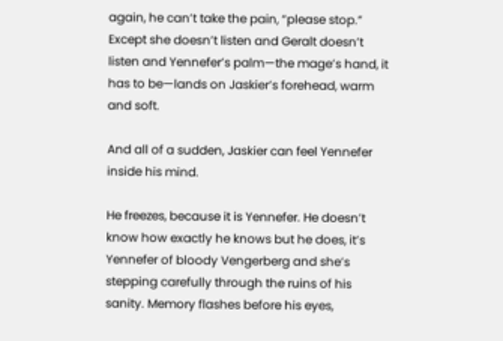again, he can’t take the pain, “please stop.” Except she doesn’t listen and Geralt doesn’t listen and Yennefer’s palm—the mage’s hand, it has to be—lands on Jaskier’s forehead, warm and soft.

And all of a sudden, Jaskier can feel Yennefer inside his mind.

He freezes, because it is Yennefer. He doesn’t know how exactly he knows but he does, it’s Yennefer of bloody Vengerberg and she’s stepping carefully through the ruins of his sanity. Memory flashes before his eyes,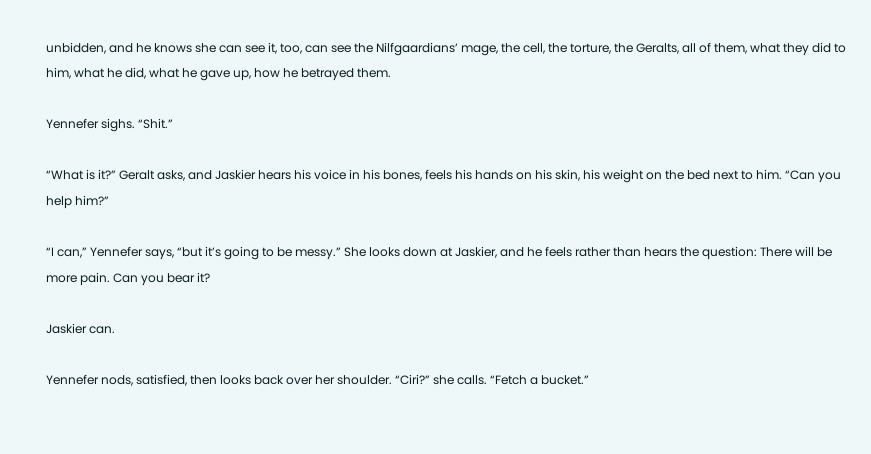unbidden, and he knows she can see it, too, can see the Nilfgaardians’ mage, the cell, the torture, the Geralts, all of them, what they did to him, what he did, what he gave up, how he betrayed them.

Yennefer sighs. “Shit.”

“What is it?” Geralt asks, and Jaskier hears his voice in his bones, feels his hands on his skin, his weight on the bed next to him. “Can you help him?”

“I can,” Yennefer says, “but it’s going to be messy.” She looks down at Jaskier, and he feels rather than hears the question: There will be more pain. Can you bear it?

Jaskier can.

Yennefer nods, satisfied, then looks back over her shoulder. “Ciri?” she calls. “Fetch a bucket.”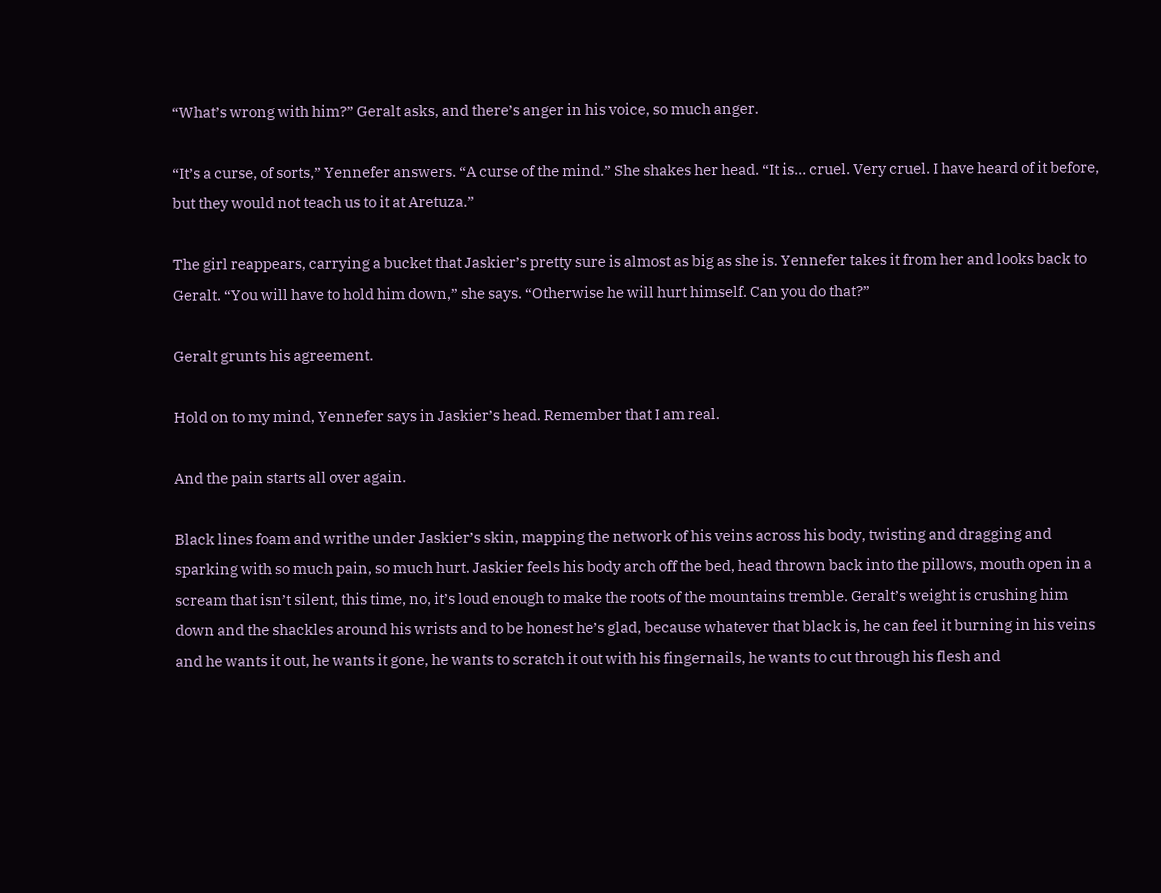“What’s wrong with him?” Geralt asks, and there’s anger in his voice, so much anger.

“It’s a curse, of sorts,” Yennefer answers. “A curse of the mind.” She shakes her head. “It is… cruel. Very cruel. I have heard of it before, but they would not teach us to it at Aretuza.”

The girl reappears, carrying a bucket that Jaskier’s pretty sure is almost as big as she is. Yennefer takes it from her and looks back to Geralt. “You will have to hold him down,” she says. “Otherwise he will hurt himself. Can you do that?”

Geralt grunts his agreement.

Hold on to my mind, Yennefer says in Jaskier’s head. Remember that I am real.

And the pain starts all over again.

Black lines foam and writhe under Jaskier’s skin, mapping the network of his veins across his body, twisting and dragging and sparking with so much pain, so much hurt. Jaskier feels his body arch off the bed, head thrown back into the pillows, mouth open in a scream that isn’t silent, this time, no, it’s loud enough to make the roots of the mountains tremble. Geralt’s weight is crushing him down and the shackles around his wrists and to be honest he’s glad, because whatever that black is, he can feel it burning in his veins and he wants it out, he wants it gone, he wants to scratch it out with his fingernails, he wants to cut through his flesh and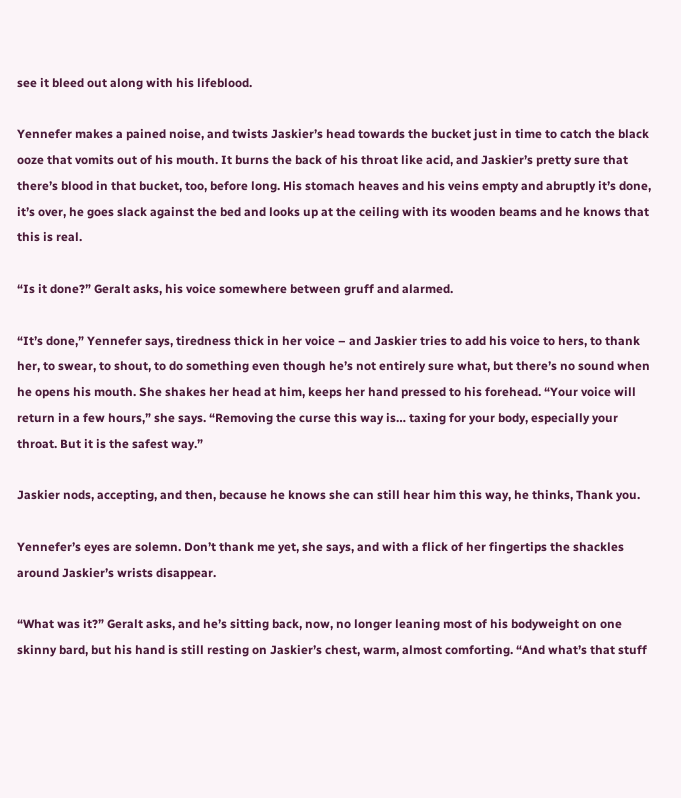see it bleed out along with his lifeblood.

Yennefer makes a pained noise, and twists Jaskier’s head towards the bucket just in time to catch the black ooze that vomits out of his mouth. It burns the back of his throat like acid, and Jaskier’s pretty sure that there’s blood in that bucket, too, before long. His stomach heaves and his veins empty and abruptly it’s done, it’s over, he goes slack against the bed and looks up at the ceiling with its wooden beams and he knows that this is real.

“Is it done?” Geralt asks, his voice somewhere between gruff and alarmed.

“It’s done,” Yennefer says, tiredness thick in her voice – and Jaskier tries to add his voice to hers, to thank her, to swear, to shout, to do something even though he’s not entirely sure what, but there’s no sound when he opens his mouth. She shakes her head at him, keeps her hand pressed to his forehead. “Your voice will return in a few hours,” she says. “Removing the curse this way is… taxing for your body, especially your throat. But it is the safest way.”

Jaskier nods, accepting, and then, because he knows she can still hear him this way, he thinks, Thank you.

Yennefer’s eyes are solemn. Don’t thank me yet, she says, and with a flick of her fingertips the shackles around Jaskier’s wrists disappear.

“What was it?” Geralt asks, and he’s sitting back, now, no longer leaning most of his bodyweight on one skinny bard, but his hand is still resting on Jaskier’s chest, warm, almost comforting. “And what’s that stuff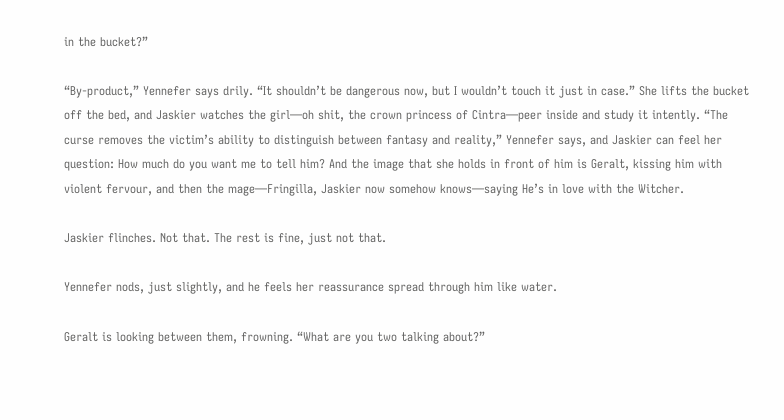in the bucket?”

“By-product,” Yennefer says drily. “It shouldn’t be dangerous now, but I wouldn’t touch it just in case.” She lifts the bucket off the bed, and Jaskier watches the girl—oh shit, the crown princess of Cintra—peer inside and study it intently. “The curse removes the victim’s ability to distinguish between fantasy and reality,” Yennefer says, and Jaskier can feel her question: How much do you want me to tell him? And the image that she holds in front of him is Geralt, kissing him with violent fervour, and then the mage—Fringilla, Jaskier now somehow knows—saying He’s in love with the Witcher.

Jaskier flinches. Not that. The rest is fine, just not that.

Yennefer nods, just slightly, and he feels her reassurance spread through him like water.

Geralt is looking between them, frowning. “What are you two talking about?”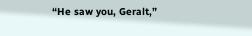“He saw you, Geralt,”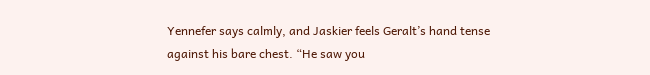Yennefer says calmly, and Jaskier feels Geralt’s hand tense against his bare chest. “He saw you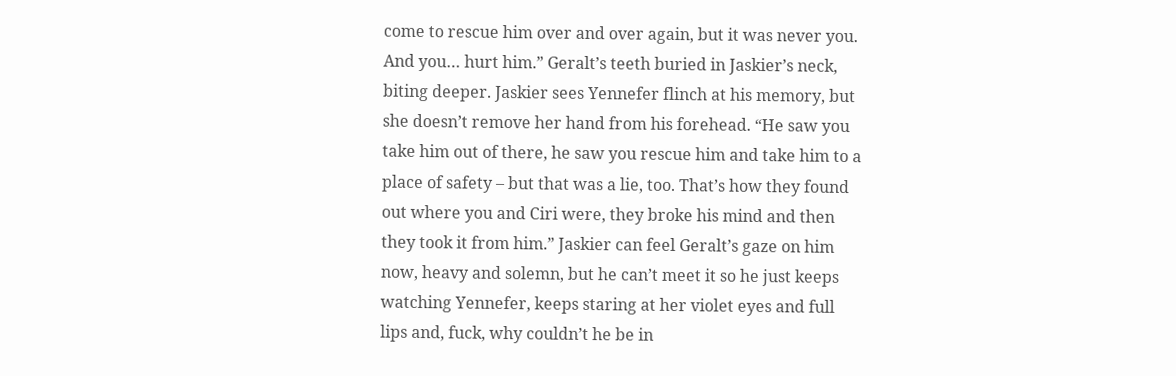come to rescue him over and over again, but it was never you. And you… hurt him.” Geralt’s teeth buried in Jaskier’s neck, biting deeper. Jaskier sees Yennefer flinch at his memory, but she doesn’t remove her hand from his forehead. “He saw you take him out of there, he saw you rescue him and take him to a place of safety – but that was a lie, too. That’s how they found out where you and Ciri were, they broke his mind and then they took it from him.” Jaskier can feel Geralt’s gaze on him now, heavy and solemn, but he can’t meet it so he just keeps watching Yennefer, keeps staring at her violet eyes and full lips and, fuck, why couldn’t he be in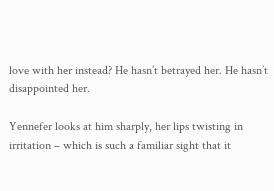love with her instead? He hasn’t betrayed her. He hasn’t disappointed her.

Yennefer looks at him sharply, her lips twisting in irritation – which is such a familiar sight that it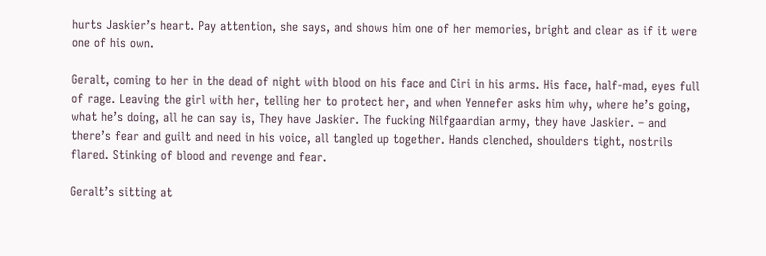hurts Jaskier’s heart. Pay attention, she says, and shows him one of her memories, bright and clear as if it were one of his own.

Geralt, coming to her in the dead of night with blood on his face and Ciri in his arms. His face, half-mad, eyes full of rage. Leaving the girl with her, telling her to protect her, and when Yennefer asks him why, where he’s going, what he’s doing, all he can say is, They have Jaskier. The fucking Nilfgaardian army, they have Jaskier. – and there’s fear and guilt and need in his voice, all tangled up together. Hands clenched, shoulders tight, nostrils flared. Stinking of blood and revenge and fear.

Geralt’s sitting at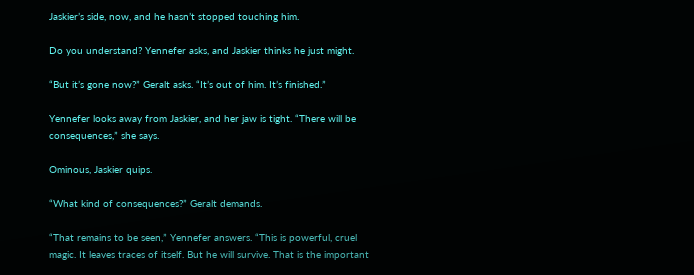Jaskier’s side, now, and he hasn’t stopped touching him.

Do you understand? Yennefer asks, and Jaskier thinks he just might.

“But it’s gone now?” Geralt asks. “It’s out of him. It’s finished.”

Yennefer looks away from Jaskier, and her jaw is tight. “There will be consequences,” she says.

Ominous, Jaskier quips.

“What kind of consequences?” Geralt demands.

“That remains to be seen,” Yennefer answers. “This is powerful, cruel magic. It leaves traces of itself. But he will survive. That is the important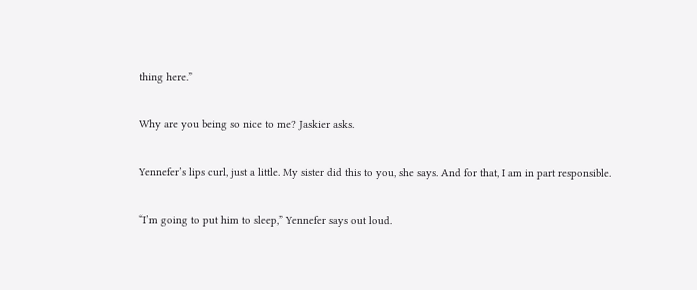thing here.”

Why are you being so nice to me? Jaskier asks.

Yennefer’s lips curl, just a little. My sister did this to you, she says. And for that, I am in part responsible.

“I’m going to put him to sleep,” Yennefer says out loud.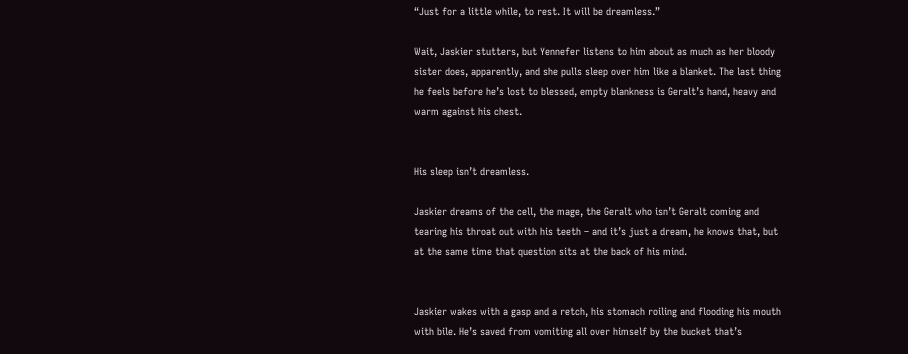“Just for a little while, to rest. It will be dreamless.”

Wait, Jaskier stutters, but Yennefer listens to him about as much as her bloody sister does, apparently, and she pulls sleep over him like a blanket. The last thing he feels before he’s lost to blessed, empty blankness is Geralt’s hand, heavy and warm against his chest.


His sleep isn’t dreamless.

Jaskier dreams of the cell, the mage, the Geralt who isn’t Geralt coming and tearing his throat out with his teeth – and it’s just a dream, he knows that, but at the same time that question sits at the back of his mind.


Jaskier wakes with a gasp and a retch, his stomach roiling and flooding his mouth with bile. He’s saved from vomiting all over himself by the bucket that’s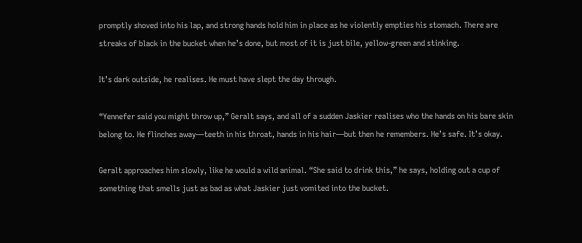promptly shoved into his lap, and strong hands hold him in place as he violently empties his stomach. There are streaks of black in the bucket when he’s done, but most of it is just bile, yellow-green and stinking.

It’s dark outside, he realises. He must have slept the day through.

“Yennefer said you might throw up,” Geralt says, and all of a sudden Jaskier realises who the hands on his bare skin belong to. He flinches away—teeth in his throat, hands in his hair—but then he remembers. He’s safe. It’s okay.

Geralt approaches him slowly, like he would a wild animal. “She said to drink this,” he says, holding out a cup of something that smells just as bad as what Jaskier just vomited into the bucket.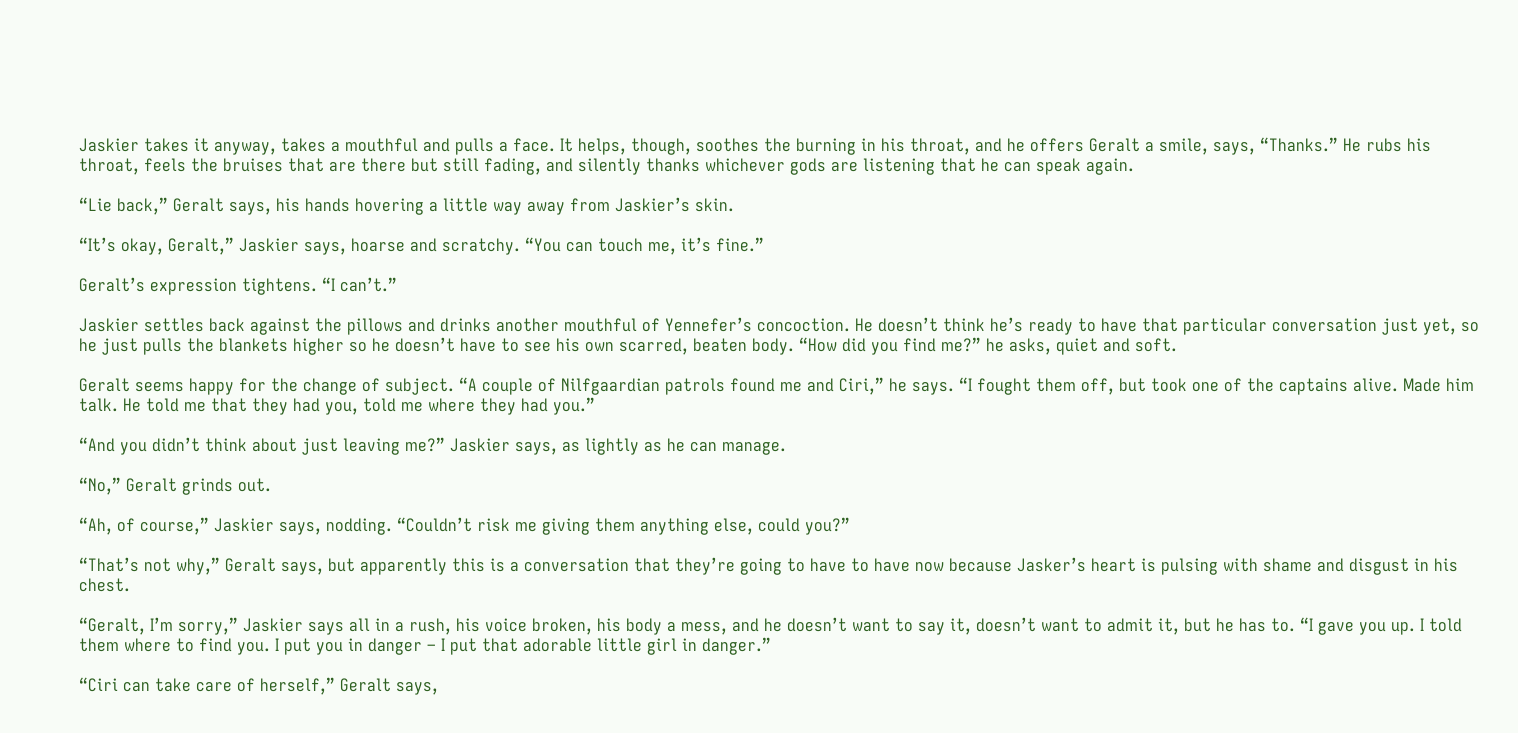Jaskier takes it anyway, takes a mouthful and pulls a face. It helps, though, soothes the burning in his throat, and he offers Geralt a smile, says, “Thanks.” He rubs his throat, feels the bruises that are there but still fading, and silently thanks whichever gods are listening that he can speak again.

“Lie back,” Geralt says, his hands hovering a little way away from Jaskier’s skin.

“It’s okay, Geralt,” Jaskier says, hoarse and scratchy. “You can touch me, it’s fine.”

Geralt’s expression tightens. “I can’t.”

Jaskier settles back against the pillows and drinks another mouthful of Yennefer’s concoction. He doesn’t think he’s ready to have that particular conversation just yet, so he just pulls the blankets higher so he doesn’t have to see his own scarred, beaten body. “How did you find me?” he asks, quiet and soft.

Geralt seems happy for the change of subject. “A couple of Nilfgaardian patrols found me and Ciri,” he says. “I fought them off, but took one of the captains alive. Made him talk. He told me that they had you, told me where they had you.”

“And you didn’t think about just leaving me?” Jaskier says, as lightly as he can manage.

“No,” Geralt grinds out.

“Ah, of course,” Jaskier says, nodding. “Couldn’t risk me giving them anything else, could you?”

“That’s not why,” Geralt says, but apparently this is a conversation that they’re going to have to have now because Jasker’s heart is pulsing with shame and disgust in his chest.

“Geralt, I’m sorry,” Jaskier says all in a rush, his voice broken, his body a mess, and he doesn’t want to say it, doesn’t want to admit it, but he has to. “I gave you up. I told them where to find you. I put you in danger – I put that adorable little girl in danger.”

“Ciri can take care of herself,” Geralt says,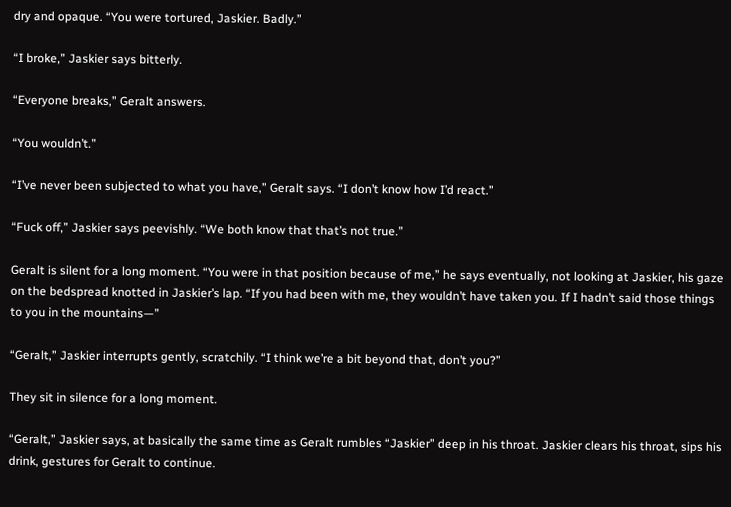dry and opaque. “You were tortured, Jaskier. Badly.”

“I broke,” Jaskier says bitterly.

“Everyone breaks,” Geralt answers.

“You wouldn’t.”

“I’ve never been subjected to what you have,” Geralt says. “I don’t know how I’d react.”

“Fuck off,” Jaskier says peevishly. “We both know that that’s not true.”

Geralt is silent for a long moment. “You were in that position because of me,” he says eventually, not looking at Jaskier, his gaze on the bedspread knotted in Jaskier’s lap. “If you had been with me, they wouldn’t have taken you. If I hadn’t said those things to you in the mountains—”

“Geralt,” Jaskier interrupts gently, scratchily. “I think we’re a bit beyond that, don’t you?”

They sit in silence for a long moment.

“Geralt,” Jaskier says, at basically the same time as Geralt rumbles “Jaskier” deep in his throat. Jaskier clears his throat, sips his drink, gestures for Geralt to continue.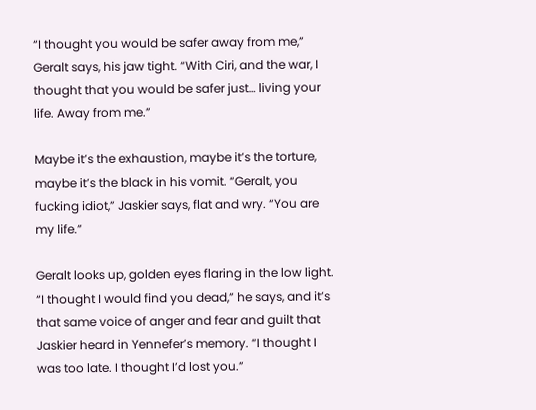“I thought you would be safer away from me,” Geralt says, his jaw tight. “With Ciri, and the war, I thought that you would be safer just… living your life. Away from me.”

Maybe it’s the exhaustion, maybe it’s the torture, maybe it’s the black in his vomit. “Geralt, you fucking idiot,” Jaskier says, flat and wry. “You are my life.”

Geralt looks up, golden eyes flaring in the low light. “I thought I would find you dead,” he says, and it’s that same voice of anger and fear and guilt that Jaskier heard in Yennefer’s memory. “I thought I was too late. I thought I’d lost you.”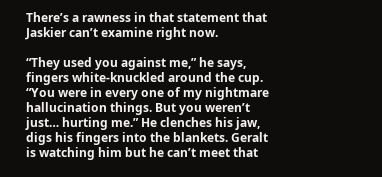There’s a rawness in that statement that Jaskier can’t examine right now.

“They used you against me,” he says, fingers white-knuckled around the cup. “You were in every one of my nightmare hallucination things. But you weren’t just… hurting me.” He clenches his jaw, digs his fingers into the blankets. Geralt is watching him but he can’t meet that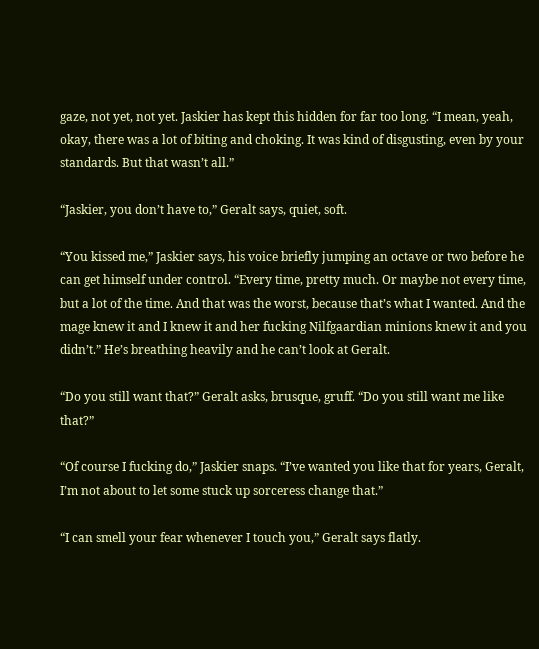gaze, not yet, not yet. Jaskier has kept this hidden for far too long. “I mean, yeah, okay, there was a lot of biting and choking. It was kind of disgusting, even by your standards. But that wasn’t all.”

“Jaskier, you don’t have to,” Geralt says, quiet, soft.

“You kissed me,” Jaskier says, his voice briefly jumping an octave or two before he can get himself under control. “Every time, pretty much. Or maybe not every time, but a lot of the time. And that was the worst, because that’s what I wanted. And the mage knew it and I knew it and her fucking Nilfgaardian minions knew it and you didn’t.” He’s breathing heavily and he can’t look at Geralt.

“Do you still want that?” Geralt asks, brusque, gruff. “Do you still want me like that?”

“Of course I fucking do,” Jaskier snaps. “I’ve wanted you like that for years, Geralt, I’m not about to let some stuck up sorceress change that.”

“I can smell your fear whenever I touch you,” Geralt says flatly.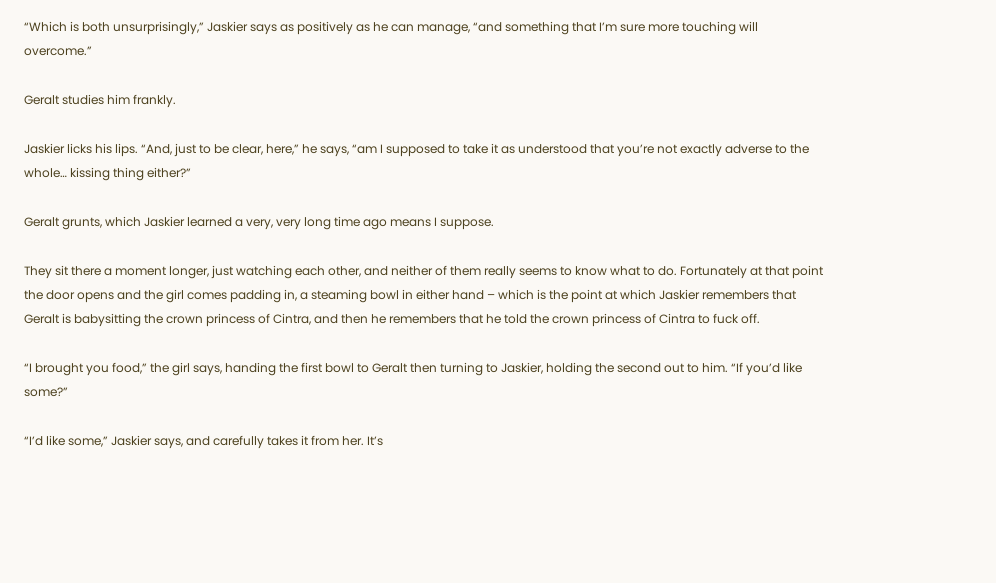“Which is both unsurprisingly,” Jaskier says as positively as he can manage, “and something that I’m sure more touching will overcome.”

Geralt studies him frankly.

Jaskier licks his lips. “And, just to be clear, here,” he says, “am I supposed to take it as understood that you’re not exactly adverse to the whole… kissing thing either?”

Geralt grunts, which Jaskier learned a very, very long time ago means I suppose.

They sit there a moment longer, just watching each other, and neither of them really seems to know what to do. Fortunately at that point the door opens and the girl comes padding in, a steaming bowl in either hand – which is the point at which Jaskier remembers that Geralt is babysitting the crown princess of Cintra, and then he remembers that he told the crown princess of Cintra to fuck off.

“I brought you food,” the girl says, handing the first bowl to Geralt then turning to Jaskier, holding the second out to him. “If you’d like some?”

“I’d like some,” Jaskier says, and carefully takes it from her. It’s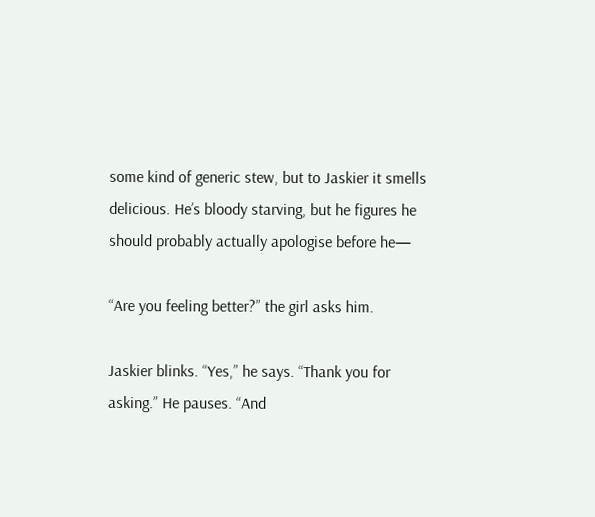some kind of generic stew, but to Jaskier it smells delicious. He’s bloody starving, but he figures he should probably actually apologise before he—

“Are you feeling better?” the girl asks him.

Jaskier blinks. “Yes,” he says. “Thank you for asking.” He pauses. “And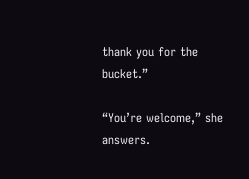thank you for the bucket.”

“You’re welcome,” she answers.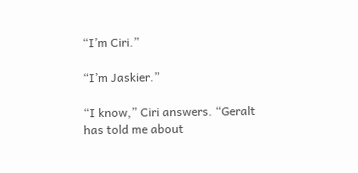“I’m Ciri.”

“I’m Jaskier.”

“I know,” Ciri answers. “Geralt has told me about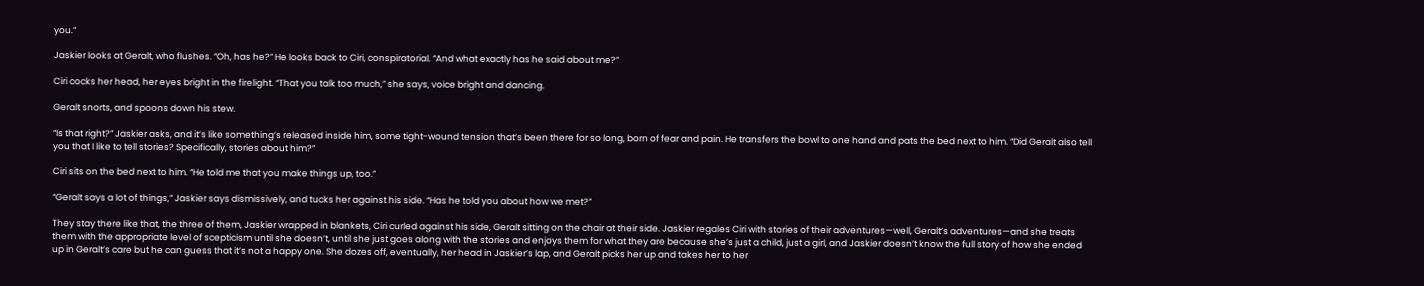you.”

Jaskier looks at Geralt, who flushes. “Oh, has he?” He looks back to Ciri, conspiratorial. “And what exactly has he said about me?”

Ciri cocks her head, her eyes bright in the firelight. “That you talk too much,” she says, voice bright and dancing.

Geralt snorts, and spoons down his stew.

“Is that right?” Jaskier asks, and it’s like something’s released inside him, some tight-wound tension that’s been there for so long, born of fear and pain. He transfers the bowl to one hand and pats the bed next to him. “Did Geralt also tell you that I like to tell stories? Specifically, stories about him?”

Ciri sits on the bed next to him. “He told me that you make things up, too.”

“Geralt says a lot of things,” Jaskier says dismissively, and tucks her against his side. “Has he told you about how we met?”

They stay there like that, the three of them, Jaskier wrapped in blankets, Ciri curled against his side, Geralt sitting on the chair at their side. Jaskier regales Ciri with stories of their adventures—well, Geralt’s adventures—and she treats them with the appropriate level of scepticism until she doesn’t, until she just goes along with the stories and enjoys them for what they are because she’s just a child, just a girl, and Jaskier doesn’t know the full story of how she ended up in Geralt’s care but he can guess that it’s not a happy one. She dozes off, eventually, her head in Jaskier’s lap, and Geralt picks her up and takes her to her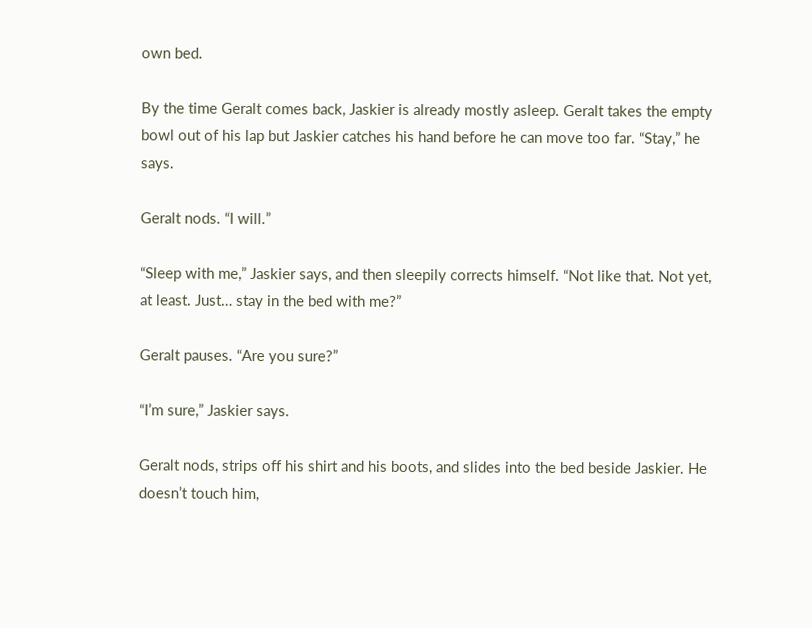own bed.

By the time Geralt comes back, Jaskier is already mostly asleep. Geralt takes the empty bowl out of his lap but Jaskier catches his hand before he can move too far. “Stay,” he says.

Geralt nods. “I will.”

“Sleep with me,” Jaskier says, and then sleepily corrects himself. “Not like that. Not yet, at least. Just… stay in the bed with me?”

Geralt pauses. “Are you sure?”

“I’m sure,” Jaskier says.

Geralt nods, strips off his shirt and his boots, and slides into the bed beside Jaskier. He doesn’t touch him,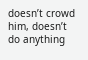doesn’t crowd him, doesn’t do anything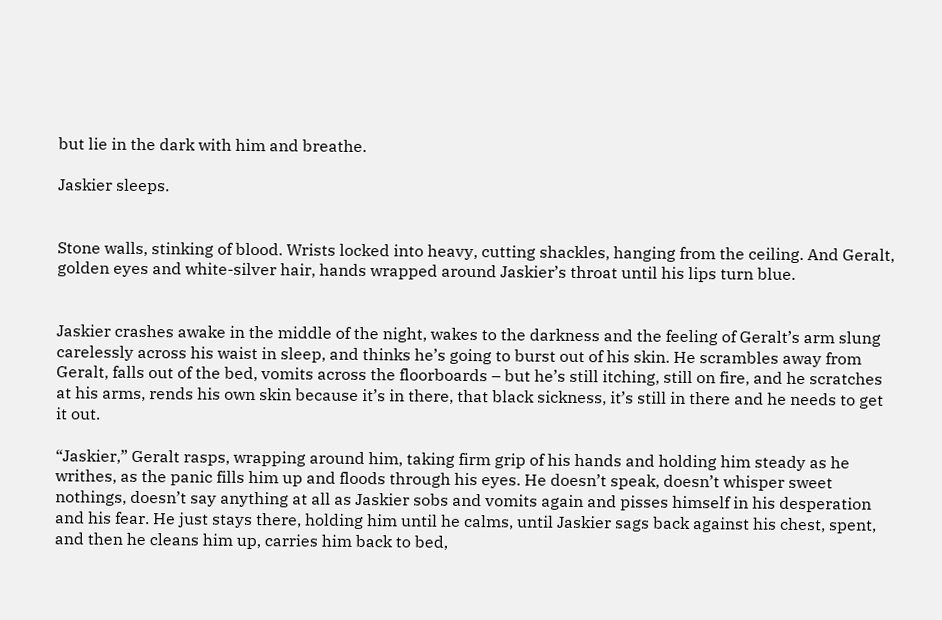but lie in the dark with him and breathe.

Jaskier sleeps.


Stone walls, stinking of blood. Wrists locked into heavy, cutting shackles, hanging from the ceiling. And Geralt, golden eyes and white-silver hair, hands wrapped around Jaskier’s throat until his lips turn blue.


Jaskier crashes awake in the middle of the night, wakes to the darkness and the feeling of Geralt’s arm slung carelessly across his waist in sleep, and thinks he’s going to burst out of his skin. He scrambles away from Geralt, falls out of the bed, vomits across the floorboards – but he’s still itching, still on fire, and he scratches at his arms, rends his own skin because it’s in there, that black sickness, it’s still in there and he needs to get it out.

“Jaskier,” Geralt rasps, wrapping around him, taking firm grip of his hands and holding him steady as he writhes, as the panic fills him up and floods through his eyes. He doesn’t speak, doesn’t whisper sweet nothings, doesn’t say anything at all as Jaskier sobs and vomits again and pisses himself in his desperation and his fear. He just stays there, holding him until he calms, until Jaskier sags back against his chest, spent, and then he cleans him up, carries him back to bed,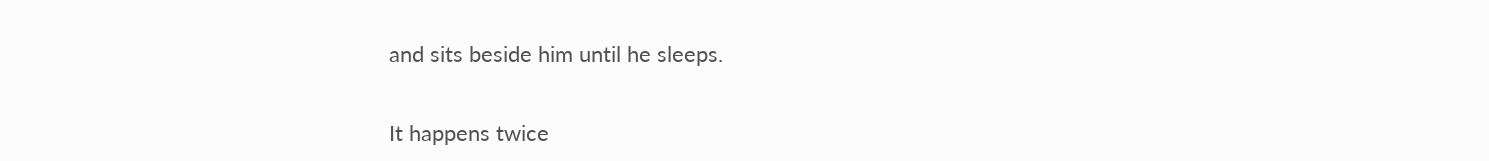and sits beside him until he sleeps.


It happens twice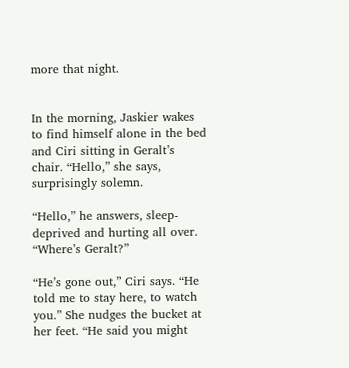more that night.


In the morning, Jaskier wakes to find himself alone in the bed and Ciri sitting in Geralt’s chair. “Hello,” she says, surprisingly solemn.

“Hello,” he answers, sleep-deprived and hurting all over. “Where’s Geralt?”

“He’s gone out,” Ciri says. “He told me to stay here, to watch you.” She nudges the bucket at her feet. “He said you might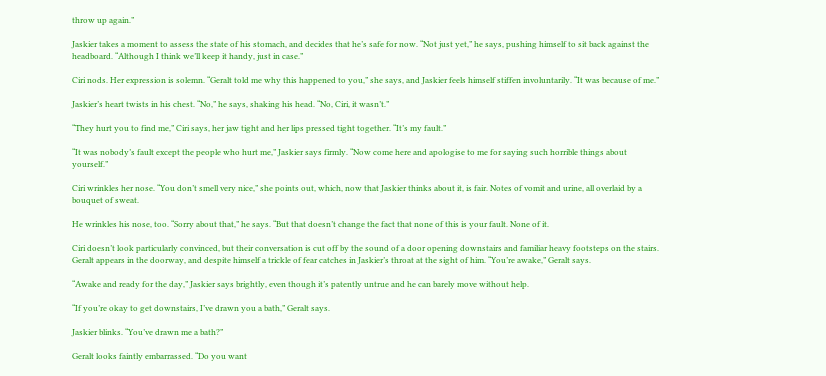throw up again.”

Jaskier takes a moment to assess the state of his stomach, and decides that he’s safe for now. “Not just yet,” he says, pushing himself to sit back against the headboard. “Although I think we’ll keep it handy, just in case.”

Ciri nods. Her expression is solemn. “Geralt told me why this happened to you,” she says, and Jaskier feels himself stiffen involuntarily. “It was because of me.”

Jaskier’s heart twists in his chest. “No,” he says, shaking his head. “No, Ciri, it wasn’t.”

“They hurt you to find me,” Ciri says, her jaw tight and her lips pressed tight together. “It’s my fault.”

“It was nobody’s fault except the people who hurt me,” Jaskier says firmly. “Now come here and apologise to me for saying such horrible things about yourself.”

Ciri wrinkles her nose. “You don’t smell very nice,” she points out, which, now that Jaskier thinks about it, is fair. Notes of vomit and urine, all overlaid by a bouquet of sweat.

He wrinkles his nose, too. “Sorry about that,” he says. “But that doesn’t change the fact that none of this is your fault. None of it.

Ciri doesn’t look particularly convinced, but their conversation is cut off by the sound of a door opening downstairs and familiar heavy footsteps on the stairs. Geralt appears in the doorway, and despite himself a trickle of fear catches in Jaskier’s throat at the sight of him. “You’re awake,” Geralt says.

“Awake and ready for the day,” Jaskier says brightly, even though it’s patently untrue and he can barely move without help.

“If you’re okay to get downstairs, I’ve drawn you a bath,” Geralt says.

Jaskier blinks. “You’ve drawn me a bath?”

Geralt looks faintly embarrassed. “Do you want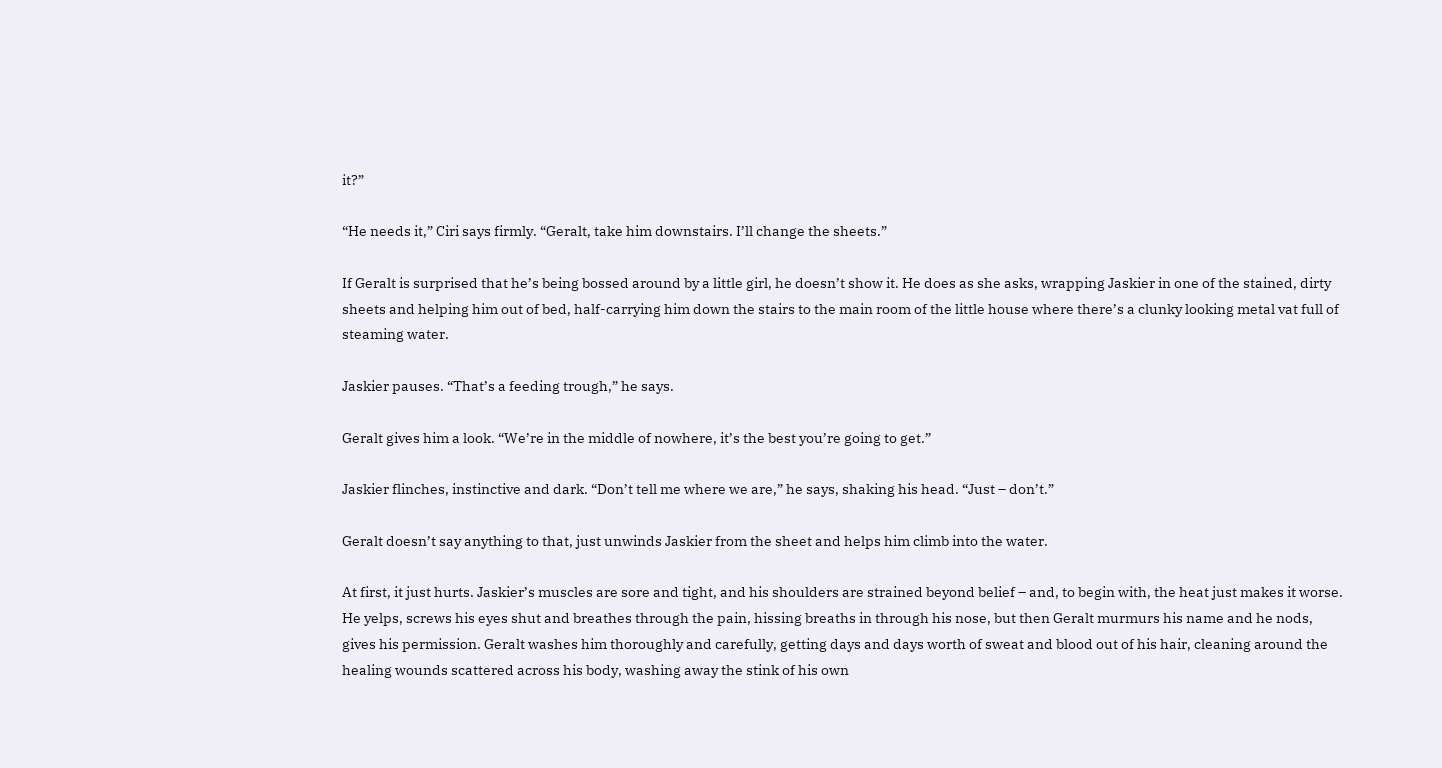it?”

“He needs it,” Ciri says firmly. “Geralt, take him downstairs. I’ll change the sheets.”

If Geralt is surprised that he’s being bossed around by a little girl, he doesn’t show it. He does as she asks, wrapping Jaskier in one of the stained, dirty sheets and helping him out of bed, half-carrying him down the stairs to the main room of the little house where there’s a clunky looking metal vat full of steaming water.

Jaskier pauses. “That’s a feeding trough,” he says.

Geralt gives him a look. “We’re in the middle of nowhere, it’s the best you’re going to get.”

Jaskier flinches, instinctive and dark. “Don’t tell me where we are,” he says, shaking his head. “Just – don’t.”

Geralt doesn’t say anything to that, just unwinds Jaskier from the sheet and helps him climb into the water.

At first, it just hurts. Jaskier’s muscles are sore and tight, and his shoulders are strained beyond belief – and, to begin with, the heat just makes it worse. He yelps, screws his eyes shut and breathes through the pain, hissing breaths in through his nose, but then Geralt murmurs his name and he nods, gives his permission. Geralt washes him thoroughly and carefully, getting days and days worth of sweat and blood out of his hair, cleaning around the healing wounds scattered across his body, washing away the stink of his own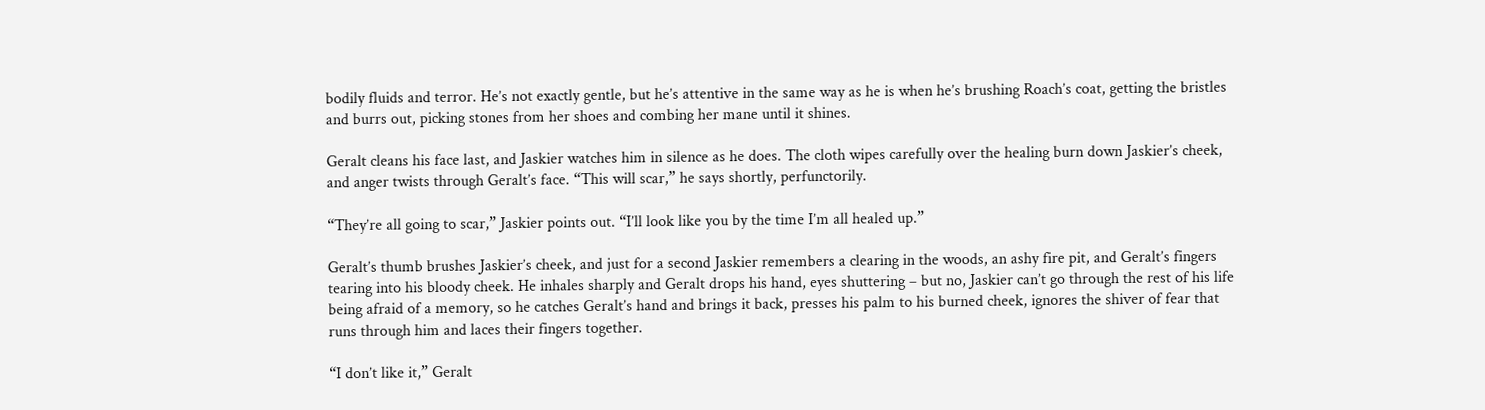bodily fluids and terror. He’s not exactly gentle, but he’s attentive in the same way as he is when he’s brushing Roach’s coat, getting the bristles and burrs out, picking stones from her shoes and combing her mane until it shines.

Geralt cleans his face last, and Jaskier watches him in silence as he does. The cloth wipes carefully over the healing burn down Jaskier’s cheek, and anger twists through Geralt’s face. “This will scar,” he says shortly, perfunctorily.

“They’re all going to scar,” Jaskier points out. “I’ll look like you by the time I’m all healed up.”

Geralt’s thumb brushes Jaskier’s cheek, and just for a second Jaskier remembers a clearing in the woods, an ashy fire pit, and Geralt’s fingers tearing into his bloody cheek. He inhales sharply and Geralt drops his hand, eyes shuttering – but no, Jaskier can’t go through the rest of his life being afraid of a memory, so he catches Geralt’s hand and brings it back, presses his palm to his burned cheek, ignores the shiver of fear that runs through him and laces their fingers together.

“I don’t like it,” Geralt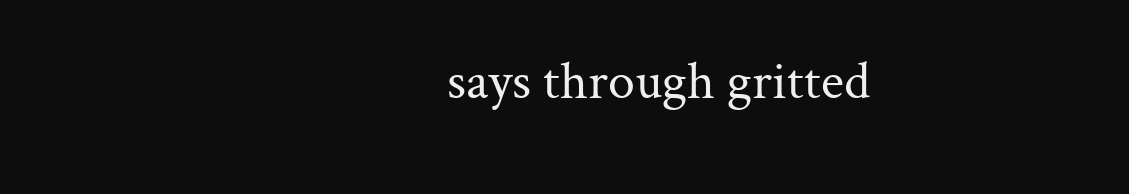says through gritted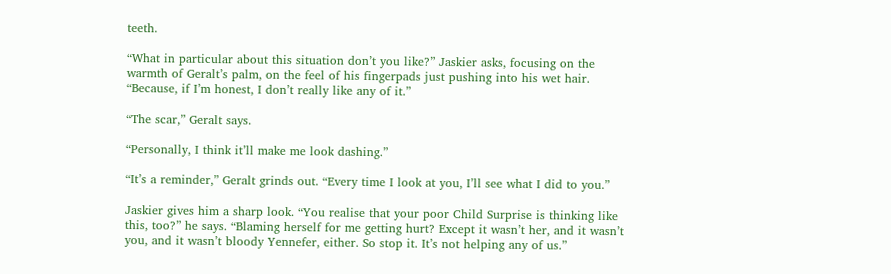teeth.

“What in particular about this situation don’t you like?” Jaskier asks, focusing on the warmth of Geralt’s palm, on the feel of his fingerpads just pushing into his wet hair. “Because, if I’m honest, I don’t really like any of it.”

“The scar,” Geralt says.

“Personally, I think it’ll make me look dashing.”

“It’s a reminder,” Geralt grinds out. “Every time I look at you, I’ll see what I did to you.”

Jaskier gives him a sharp look. “You realise that your poor Child Surprise is thinking like this, too?” he says. “Blaming herself for me getting hurt? Except it wasn’t her, and it wasn’t you, and it wasn’t bloody Yennefer, either. So stop it. It’s not helping any of us.”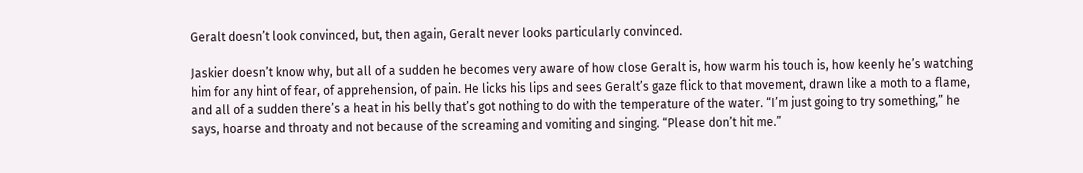Geralt doesn’t look convinced, but, then again, Geralt never looks particularly convinced.

Jaskier doesn’t know why, but all of a sudden he becomes very aware of how close Geralt is, how warm his touch is, how keenly he’s watching him for any hint of fear, of apprehension, of pain. He licks his lips and sees Geralt’s gaze flick to that movement, drawn like a moth to a flame, and all of a sudden there’s a heat in his belly that’s got nothing to do with the temperature of the water. “I’m just going to try something,” he says, hoarse and throaty and not because of the screaming and vomiting and singing. “Please don’t hit me.”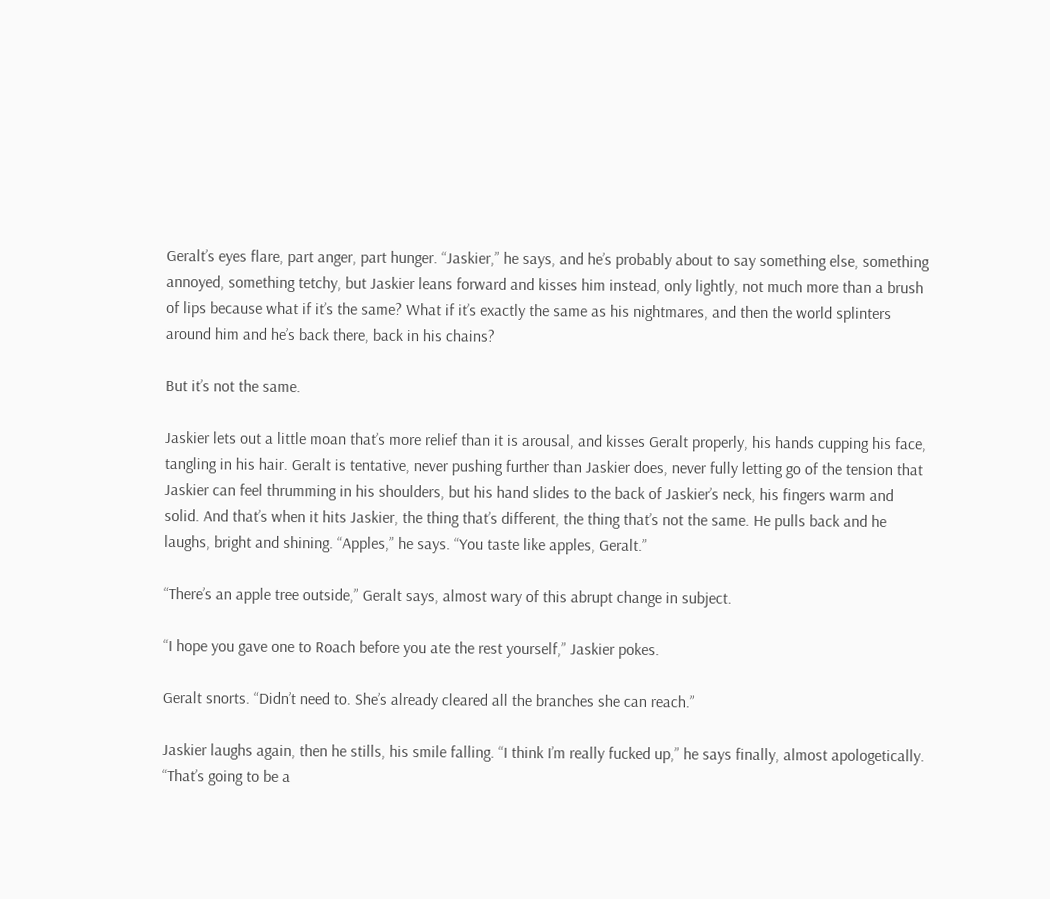Geralt’s eyes flare, part anger, part hunger. “Jaskier,” he says, and he’s probably about to say something else, something annoyed, something tetchy, but Jaskier leans forward and kisses him instead, only lightly, not much more than a brush of lips because what if it’s the same? What if it’s exactly the same as his nightmares, and then the world splinters around him and he’s back there, back in his chains?

But it’s not the same.

Jaskier lets out a little moan that’s more relief than it is arousal, and kisses Geralt properly, his hands cupping his face, tangling in his hair. Geralt is tentative, never pushing further than Jaskier does, never fully letting go of the tension that Jaskier can feel thrumming in his shoulders, but his hand slides to the back of Jaskier’s neck, his fingers warm and solid. And that’s when it hits Jaskier, the thing that’s different, the thing that’s not the same. He pulls back and he laughs, bright and shining. “Apples,” he says. “You taste like apples, Geralt.”

“There’s an apple tree outside,” Geralt says, almost wary of this abrupt change in subject.

“I hope you gave one to Roach before you ate the rest yourself,” Jaskier pokes.

Geralt snorts. “Didn’t need to. She’s already cleared all the branches she can reach.”

Jaskier laughs again, then he stills, his smile falling. “I think I’m really fucked up,” he says finally, almost apologetically. “That’s going to be a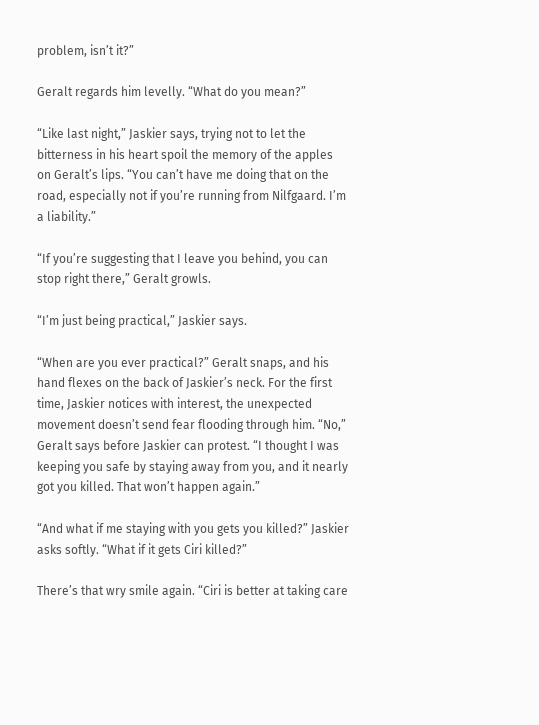problem, isn’t it?”

Geralt regards him levelly. “What do you mean?”

“Like last night,” Jaskier says, trying not to let the bitterness in his heart spoil the memory of the apples on Geralt’s lips. “You can’t have me doing that on the road, especially not if you’re running from Nilfgaard. I’m a liability.”

“If you’re suggesting that I leave you behind, you can stop right there,” Geralt growls.

“I’m just being practical,” Jaskier says.

“When are you ever practical?” Geralt snaps, and his hand flexes on the back of Jaskier’s neck. For the first time, Jaskier notices with interest, the unexpected movement doesn’t send fear flooding through him. “No,” Geralt says before Jaskier can protest. “I thought I was keeping you safe by staying away from you, and it nearly got you killed. That won’t happen again.”

“And what if me staying with you gets you killed?” Jaskier asks softly. “What if it gets Ciri killed?”

There’s that wry smile again. “Ciri is better at taking care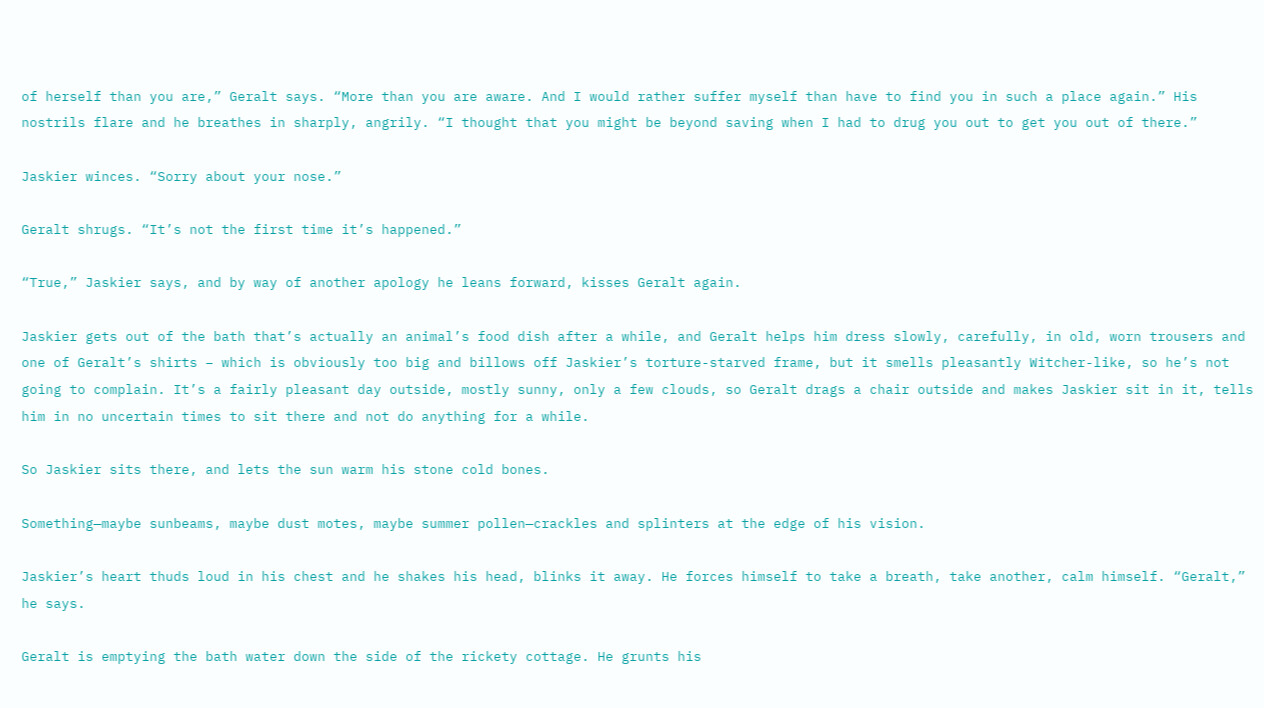of herself than you are,” Geralt says. “More than you are aware. And I would rather suffer myself than have to find you in such a place again.” His nostrils flare and he breathes in sharply, angrily. “I thought that you might be beyond saving when I had to drug you out to get you out of there.”

Jaskier winces. “Sorry about your nose.”

Geralt shrugs. “It’s not the first time it’s happened.”

“True,” Jaskier says, and by way of another apology he leans forward, kisses Geralt again.

Jaskier gets out of the bath that’s actually an animal’s food dish after a while, and Geralt helps him dress slowly, carefully, in old, worn trousers and one of Geralt’s shirts – which is obviously too big and billows off Jaskier’s torture-starved frame, but it smells pleasantly Witcher-like, so he’s not going to complain. It’s a fairly pleasant day outside, mostly sunny, only a few clouds, so Geralt drags a chair outside and makes Jaskier sit in it, tells him in no uncertain times to sit there and not do anything for a while.

So Jaskier sits there, and lets the sun warm his stone cold bones.

Something—maybe sunbeams, maybe dust motes, maybe summer pollen—crackles and splinters at the edge of his vision.

Jaskier’s heart thuds loud in his chest and he shakes his head, blinks it away. He forces himself to take a breath, take another, calm himself. “Geralt,” he says.

Geralt is emptying the bath water down the side of the rickety cottage. He grunts his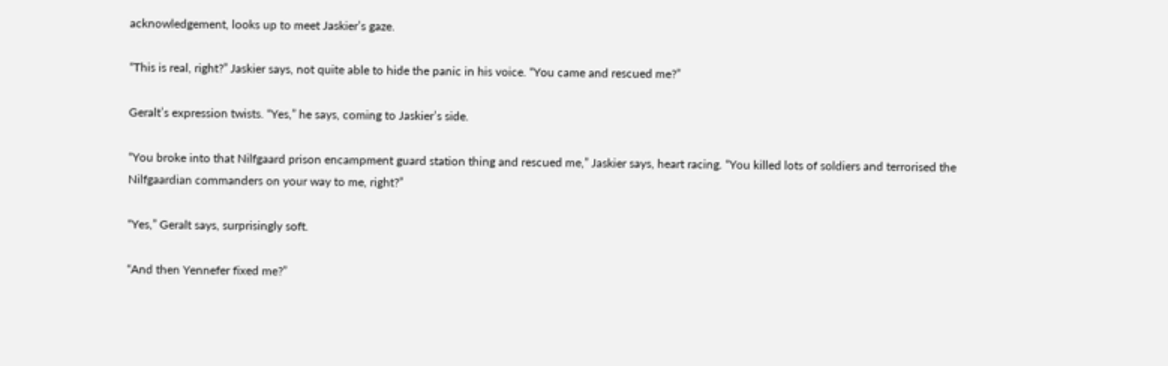acknowledgement, looks up to meet Jaskier’s gaze.

“This is real, right?” Jaskier says, not quite able to hide the panic in his voice. “You came and rescued me?”

Geralt’s expression twists. “Yes,” he says, coming to Jaskier’s side.

“You broke into that Nilfgaard prison encampment guard station thing and rescued me,” Jaskier says, heart racing. “You killed lots of soldiers and terrorised the Nilfgaardian commanders on your way to me, right?”

“Yes,” Geralt says, surprisingly soft.

“And then Yennefer fixed me?”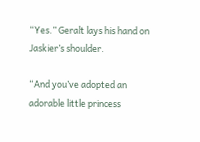“Yes.” Geralt lays his hand on Jaskier’s shoulder.

“And you’ve adopted an adorable little princess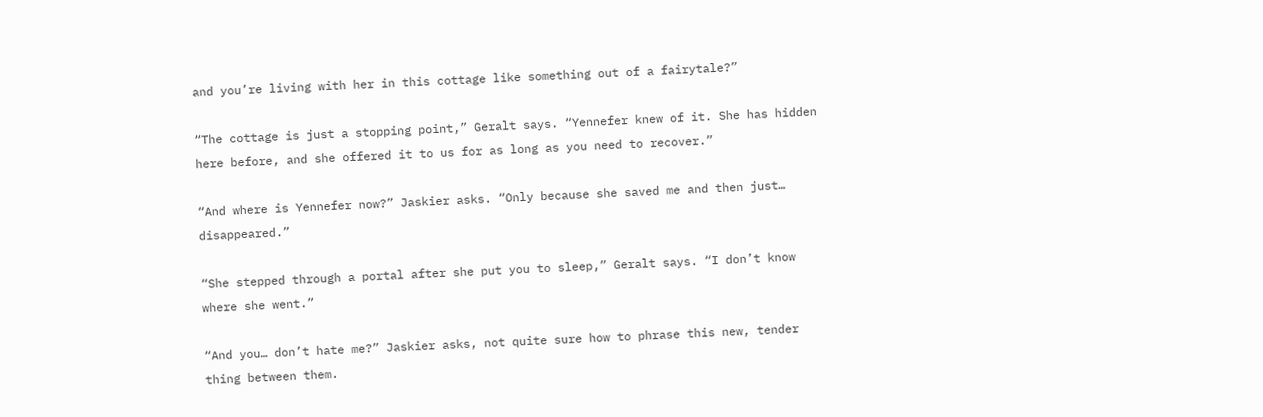and you’re living with her in this cottage like something out of a fairytale?”

“The cottage is just a stopping point,” Geralt says. “Yennefer knew of it. She has hidden here before, and she offered it to us for as long as you need to recover.”

“And where is Yennefer now?” Jaskier asks. “Only because she saved me and then just… disappeared.”

“She stepped through a portal after she put you to sleep,” Geralt says. “I don’t know where she went.”

“And you… don’t hate me?” Jaskier asks, not quite sure how to phrase this new, tender thing between them.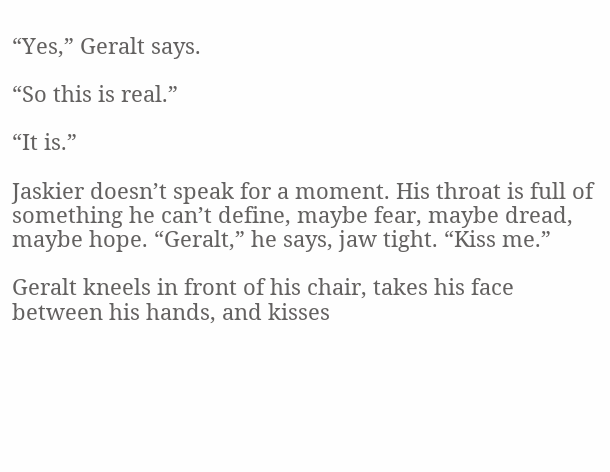“Yes,” Geralt says.

“So this is real.”

“It is.”

Jaskier doesn’t speak for a moment. His throat is full of something he can’t define, maybe fear, maybe dread, maybe hope. “Geralt,” he says, jaw tight. “Kiss me.”

Geralt kneels in front of his chair, takes his face between his hands, and kisses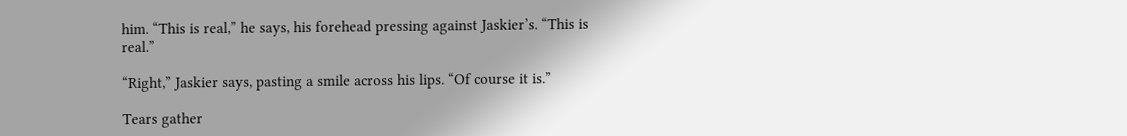him. “This is real,” he says, his forehead pressing against Jaskier’s. “This is real.”

“Right,” Jaskier says, pasting a smile across his lips. “Of course it is.”

Tears gather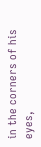in the corners of his eyes,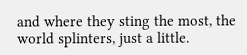and where they sting the most, the world splinters, just a little.